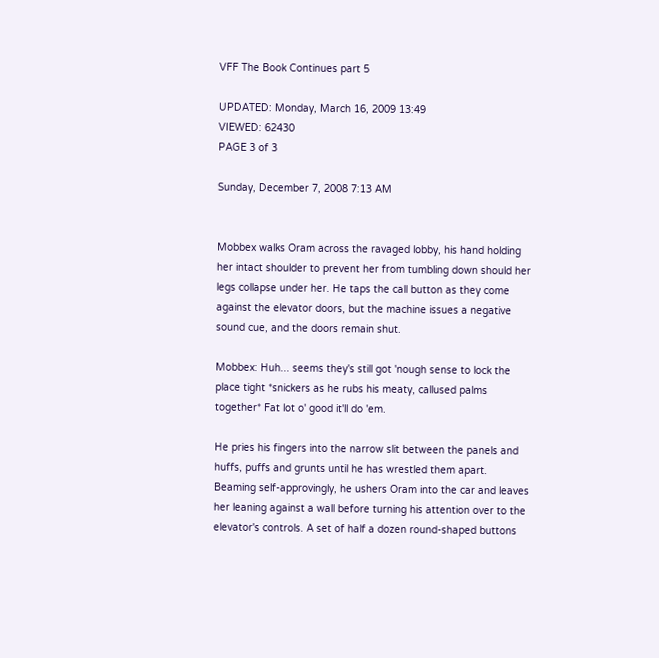VFF The Book Continues part 5

UPDATED: Monday, March 16, 2009 13:49
VIEWED: 62430
PAGE 3 of 3

Sunday, December 7, 2008 7:13 AM


Mobbex walks Oram across the ravaged lobby, his hand holding her intact shoulder to prevent her from tumbling down should her legs collapse under her. He taps the call button as they come against the elevator doors, but the machine issues a negative sound cue, and the doors remain shut.

Mobbex: Huh... seems they's still got 'nough sense to lock the place tight *snickers as he rubs his meaty, callused palms together* Fat lot o' good it'll do 'em.

He pries his fingers into the narrow slit between the panels and huffs, puffs and grunts until he has wrestled them apart. Beaming self-approvingly, he ushers Oram into the car and leaves her leaning against a wall before turning his attention over to the elevator's controls. A set of half a dozen round-shaped buttons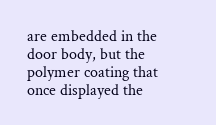are embedded in the door body, but the polymer coating that once displayed the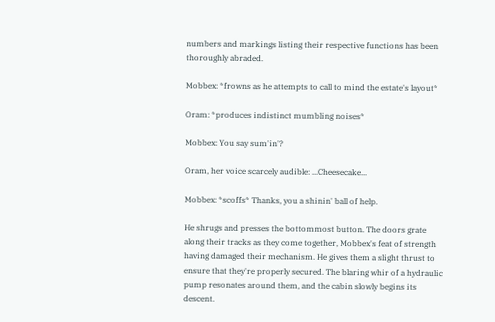numbers and markings listing their respective functions has been thoroughly abraded.

Mobbex: *frowns as he attempts to call to mind the estate's layout*

Oram: *produces indistinct mumbling noises*

Mobbex: You say sum'in'?

Oram, her voice scarcely audible: ...Cheesecake...

Mobbex: *scoffs* Thanks, you a shinin' ball of help.

He shrugs and presses the bottommost button. The doors grate along their tracks as they come together, Mobbex's feat of strength having damaged their mechanism. He gives them a slight thrust to ensure that they're properly secured. The blaring whir of a hydraulic pump resonates around them, and the cabin slowly begins its descent.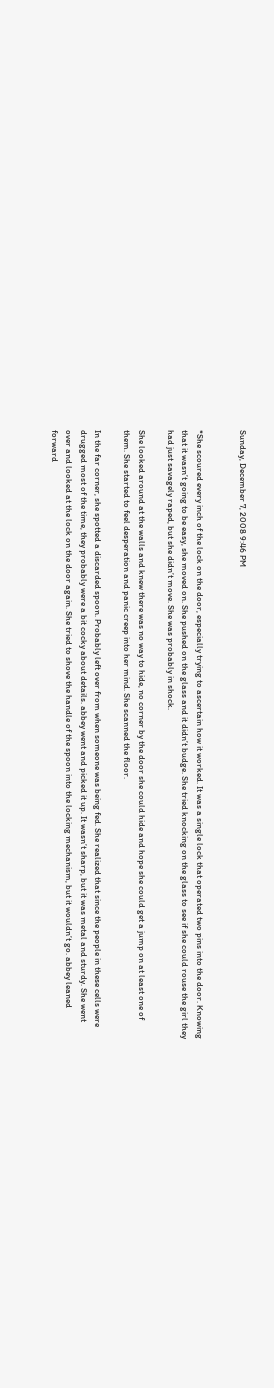Sunday, December 7, 2008 9:46 PM


*She scoured every inch of the lock on the door, especially trying to ascertain how it worked. It was a single lock that operated two pins into the door. Knowing that it wasn’t going to be easy, she moved on. She pushed on the glass and it didn’t budge. She tried knocking on the glass to see if she could rouse the girl they had just savagely raped, but she didn’t move. She was probably in shock.

She looked around at the walls and knew there was no way to hide, no corner by the door she could hide and hope she could get a jump on at least one of them. She started to feel desperation and panic creep into her mind. She scanned the floor.

In the far corner, she spotted a discarded spoon. Probably left over from when someone was being fed. She realized that since the people in these cells were drugged most of the time, they probably were a bit cocky about details. abbey went and picked it up. It wasn’t sharp, but it was metal and sturdy. She went over and looked at the lock on the door again. She tried to shove the handle of the spoon into the locking mechanism, but it wouldn’t go. abbey leaned forward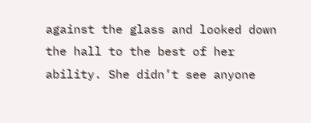against the glass and looked down the hall to the best of her ability. She didn’t see anyone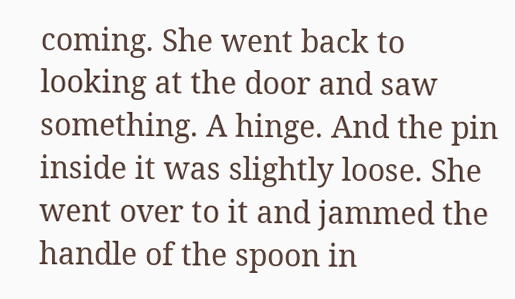coming. She went back to looking at the door and saw something. A hinge. And the pin inside it was slightly loose. She went over to it and jammed the handle of the spoon in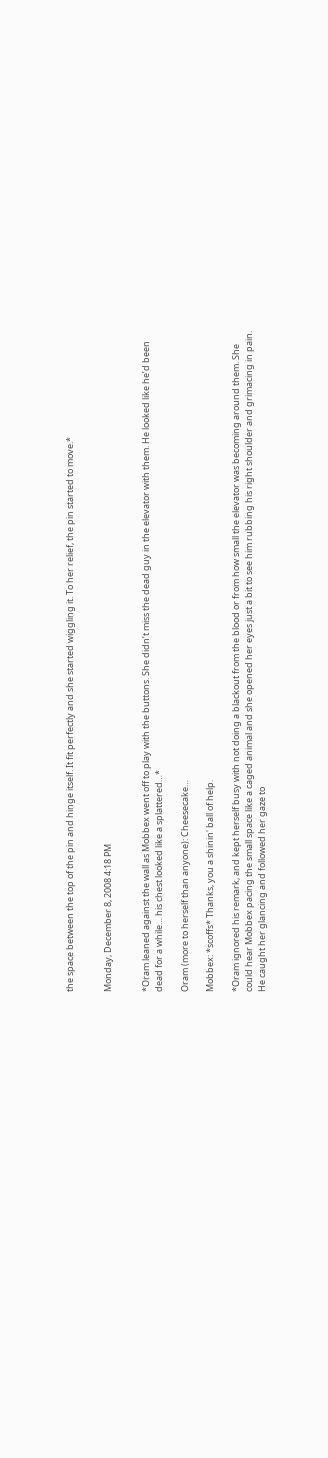the space between the top of the pin and hinge itself. It fit perfectly and she started wiggling it. To her relief, the pin started to move.*


Monday, December 8, 2008 4:18 PM


*Oram leaned against the wall as Mobbex went off to play with the buttons. She didn’t miss the dead guy in the elevator with them. He looked like he’d been dead for a while… his chest looked like a splattered…*

Oram (more to herself than anyone): Cheesecake…

Mobbex: *scoffs* Thanks, you a shinin' ball of help.

*Oram ignored his remark, and kept herself busy with not doing a blackout from the blood or from how small the elevator was becoming around them. She could hear Mobbex pacing the small space like a caged animal and she opened her eyes just a bit to see him rubbing his right shoulder and grimacing in pain. He caught her glancing and followed her gaze to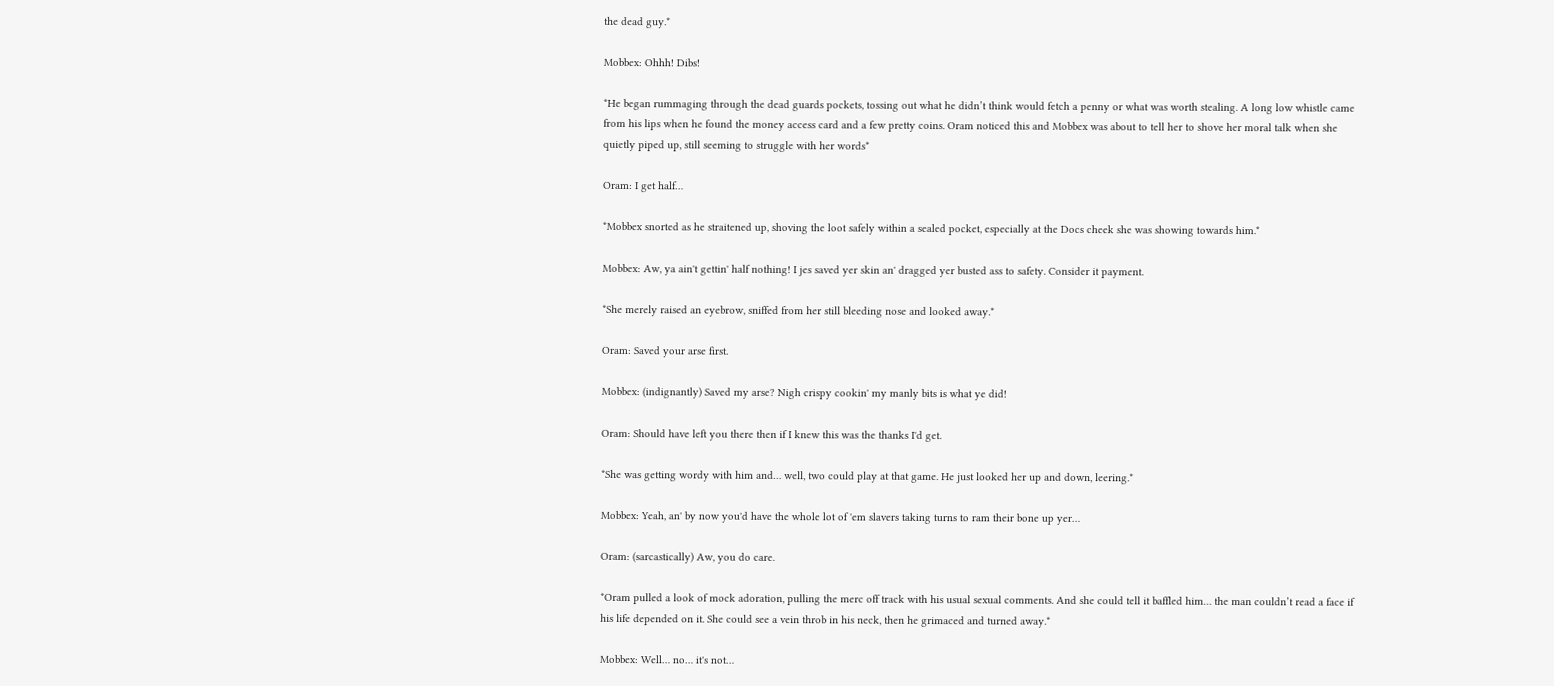the dead guy.*

Mobbex: Ohhh! Dibs!

*He began rummaging through the dead guards pockets, tossing out what he didn’t think would fetch a penny or what was worth stealing. A long low whistle came from his lips when he found the money access card and a few pretty coins. Oram noticed this and Mobbex was about to tell her to shove her moral talk when she quietly piped up, still seeming to struggle with her words*

Oram: I get half…

*Mobbex snorted as he straitened up, shoving the loot safely within a sealed pocket, especially at the Docs cheek she was showing towards him.*

Mobbex: Aw, ya ain't gettin' half nothing! I jes saved yer skin an' dragged yer busted ass to safety. Consider it payment.

*She merely raised an eyebrow, sniffed from her still bleeding nose and looked away.*

Oram: Saved your arse first.

Mobbex: (indignantly) Saved my arse? Nigh crispy cookin' my manly bits is what ye did!

Oram: Should have left you there then if I knew this was the thanks I'd get.

*She was getting wordy with him and… well, two could play at that game. He just looked her up and down, leering.*

Mobbex: Yeah, an' by now you'd have the whole lot of 'em slavers taking turns to ram their bone up yer…

Oram: (sarcastically) Aw, you do care.

*Oram pulled a look of mock adoration, pulling the merc off track with his usual sexual comments. And she could tell it baffled him… the man couldn’t read a face if his life depended on it. She could see a vein throb in his neck, then he grimaced and turned away.*

Mobbex: Well… no… it's not…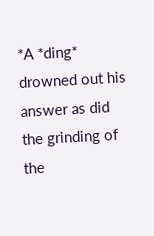*A *ding* drowned out his answer as did the grinding of the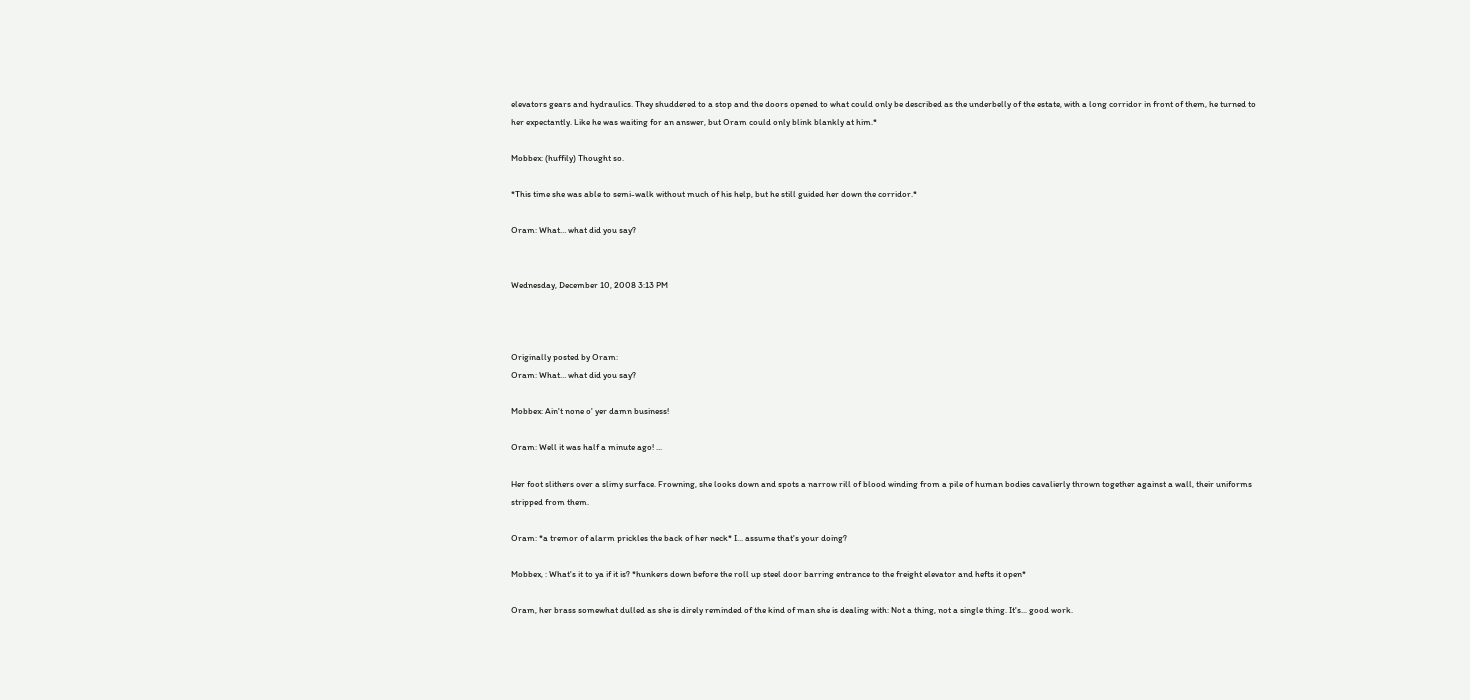elevators gears and hydraulics. They shuddered to a stop and the doors opened to what could only be described as the underbelly of the estate, with a long corridor in front of them, he turned to her expectantly. Like he was waiting for an answer, but Oram could only blink blankly at him.*

Mobbex: (huffily) Thought so.

*This time she was able to semi-walk without much of his help, but he still guided her down the corridor.*

Oram: What… what did you say?


Wednesday, December 10, 2008 3:13 PM



Originally posted by Oram:
Oram: What… what did you say?

Mobbex: Ain't none o' yer damn business!

Oram: Well it was half a minute ago! ...

Her foot slithers over a slimy surface. Frowning, she looks down and spots a narrow rill of blood winding from a pile of human bodies cavalierly thrown together against a wall, their uniforms stripped from them.

Oram: *a tremor of alarm prickles the back of her neck* I... assume that's your doing?

Mobbex, : What's it to ya if it is? *hunkers down before the roll up steel door barring entrance to the freight elevator and hefts it open*

Oram, her brass somewhat dulled as she is direly reminded of the kind of man she is dealing with: Not a thing, not a single thing. It's... good work.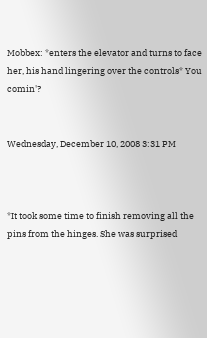Mobbex: *enters the elevator and turns to face her, his hand lingering over the controls* You comin'?


Wednesday, December 10, 2008 3:31 PM



*It took some time to finish removing all the pins from the hinges. She was surprised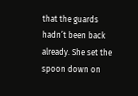that the guards hadn’t been back already. She set the spoon down on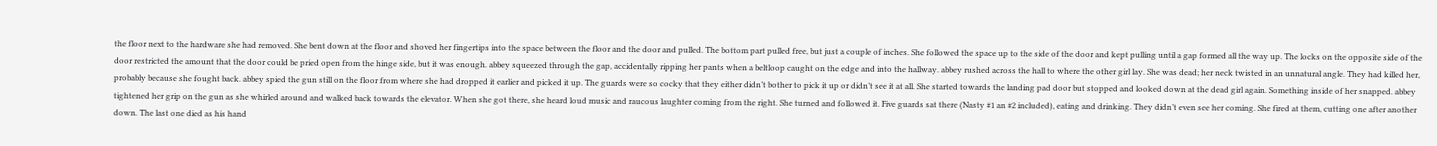the floor next to the hardware she had removed. She bent down at the floor and shoved her fingertips into the space between the floor and the door and pulled. The bottom part pulled free, but just a couple of inches. She followed the space up to the side of the door and kept pulling until a gap formed all the way up. The locks on the opposite side of the door restricted the amount that the door could be pried open from the hinge side, but it was enough. abbey squeezed through the gap, accidentally ripping her pants when a beltloop caught on the edge and into the hallway. abbey rushed across the hall to where the other girl lay. She was dead; her neck twisted in an unnatural angle. They had killed her, probably because she fought back. abbey spied the gun still on the floor from where she had dropped it earlier and picked it up. The guards were so cocky that they either didn’t bother to pick it up or didn’t see it at all. She started towards the landing pad door but stopped and looked down at the dead girl again. Something inside of her snapped. abbey tightened her grip on the gun as she whirled around and walked back towards the elevator. When she got there, she heard loud music and raucous laughter coming from the right. She turned and followed it. Five guards sat there (Nasty #1 an #2 included), eating and drinking. They didn’t even see her coming. She fired at them, cutting one after another down. The last one died as his hand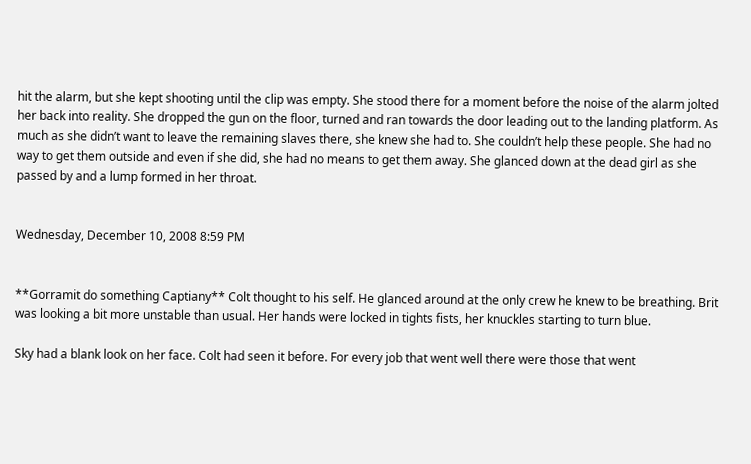hit the alarm, but she kept shooting until the clip was empty. She stood there for a moment before the noise of the alarm jolted her back into reality. She dropped the gun on the floor, turned and ran towards the door leading out to the landing platform. As much as she didn’t want to leave the remaining slaves there, she knew she had to. She couldn’t help these people. She had no way to get them outside and even if she did, she had no means to get them away. She glanced down at the dead girl as she passed by and a lump formed in her throat.


Wednesday, December 10, 2008 8:59 PM


**Gorramit do something Captiany** Colt thought to his self. He glanced around at the only crew he knew to be breathing. Brit was looking a bit more unstable than usual. Her hands were locked in tights fists, her knuckles starting to turn blue.

Sky had a blank look on her face. Colt had seen it before. For every job that went well there were those that went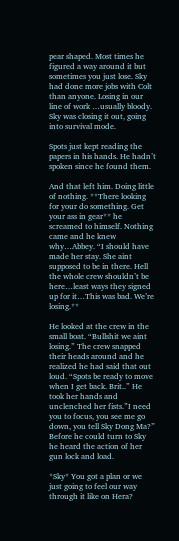pear shaped. Most times he figured a way around it but sometimes you just lose. Sky had done more jobs with Colt than anyone. Losing in our line of work …usually bloody. Sky was closing it out, going into survival mode.

Spots just kept reading the papers in his hands. He hadn’t spoken since he found them.

And that left him. Doing little of nothing. **There looking for your do something. Get your ass in gear** he screamed to himself. Nothing came and he knew why…Abbey. “I should have made her stay. She aint supposed to be in there. Hell the whole crew shouldn’t be here…least ways they signed up for it…This was bad. We’re losing.**

He looked at the crew in the small boat. “Bullshit we aint losing.” The crew snapped their heads around and he realized he had said that out loud. “Spots be ready to move when I get back. Brit..” He took her hands and unclenched her fists.”I need you to focus, you see me go down, you tell Sky Dong Ma?” Before he could turn to Sky he heard the action of her gun lock and load.

*Sky* You got a plan or we just going to feel our way through it like on Hera?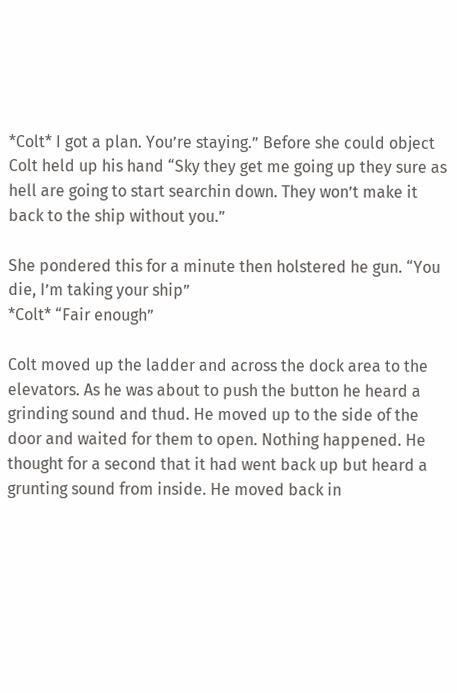*Colt* I got a plan. You’re staying.” Before she could object Colt held up his hand “Sky they get me going up they sure as hell are going to start searchin down. They won’t make it back to the ship without you.”

She pondered this for a minute then holstered he gun. “You die, I’m taking your ship”
*Colt* “Fair enough”

Colt moved up the ladder and across the dock area to the elevators. As he was about to push the button he heard a grinding sound and thud. He moved up to the side of the door and waited for them to open. Nothing happened. He thought for a second that it had went back up but heard a grunting sound from inside. He moved back in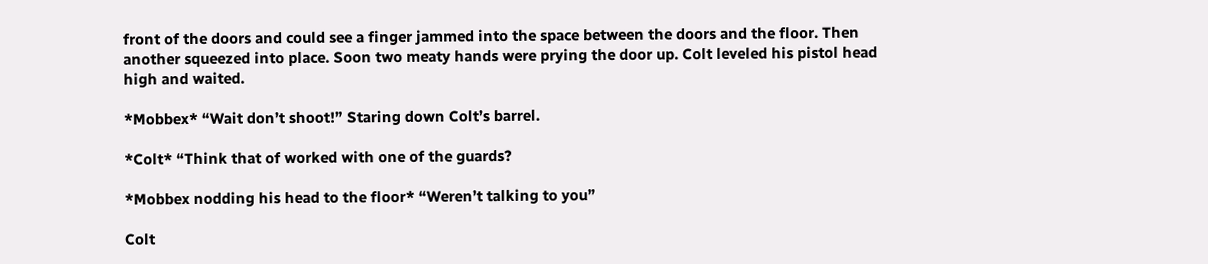front of the doors and could see a finger jammed into the space between the doors and the floor. Then another squeezed into place. Soon two meaty hands were prying the door up. Colt leveled his pistol head high and waited.

*Mobbex* “Wait don’t shoot!” Staring down Colt’s barrel.

*Colt* “Think that of worked with one of the guards?

*Mobbex nodding his head to the floor* “Weren’t talking to you”

Colt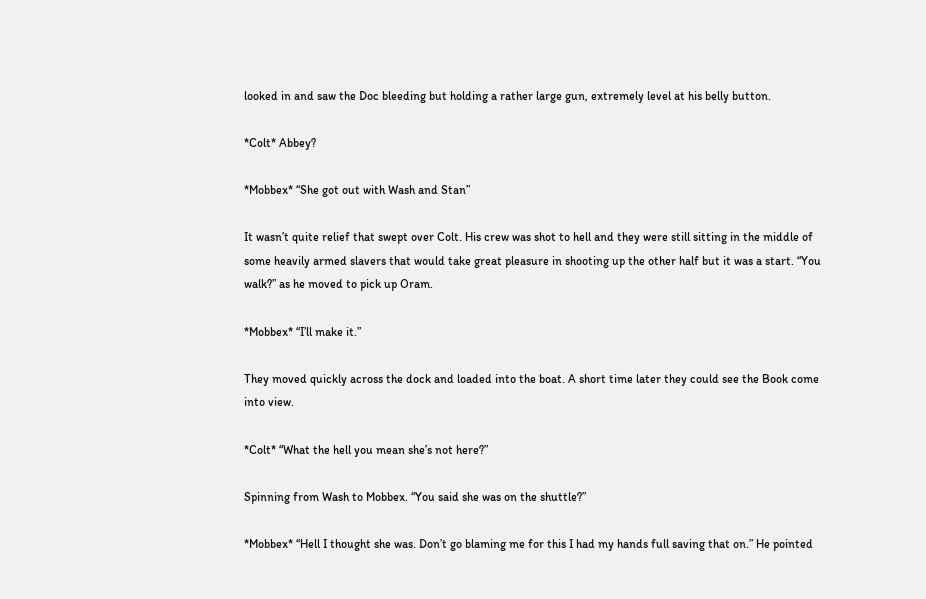looked in and saw the Doc bleeding but holding a rather large gun, extremely level at his belly button.

*Colt* Abbey?

*Mobbex* “She got out with Wash and Stan”

It wasn’t quite relief that swept over Colt. His crew was shot to hell and they were still sitting in the middle of some heavily armed slavers that would take great pleasure in shooting up the other half but it was a start. “You walk?” as he moved to pick up Oram.

*Mobbex* “I’ll make it.”

They moved quickly across the dock and loaded into the boat. A short time later they could see the Book come into view.

*Colt* “What the hell you mean she’s not here?”

Spinning from Wash to Mobbex. “You said she was on the shuttle?”

*Mobbex* “Hell I thought she was. Don’t go blaming me for this I had my hands full saving that on.” He pointed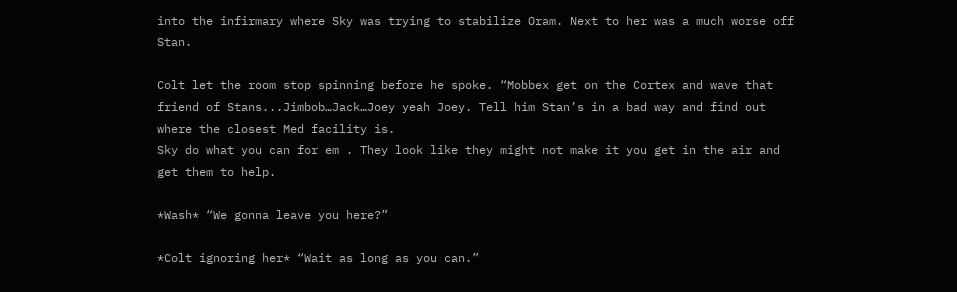into the infirmary where Sky was trying to stabilize Oram. Next to her was a much worse off Stan.

Colt let the room stop spinning before he spoke. “Mobbex get on the Cortex and wave that friend of Stans...Jimbob…Jack…Joey yeah Joey. Tell him Stan’s in a bad way and find out where the closest Med facility is.
Sky do what you can for em . They look like they might not make it you get in the air and get them to help.

*Wash* “We gonna leave you here?”

*Colt ignoring her* “Wait as long as you can.”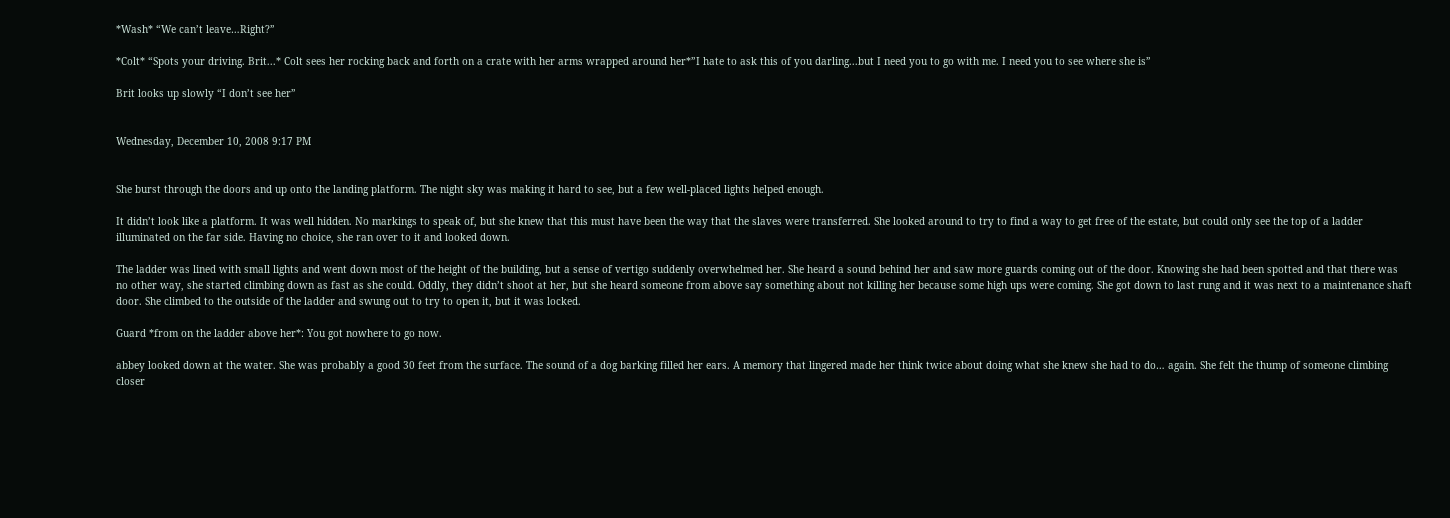*Wash* “We can’t leave…Right?”

*Colt* “Spots your driving. Brit...* Colt sees her rocking back and forth on a crate with her arms wrapped around her*”I hate to ask this of you darling...but I need you to go with me. I need you to see where she is”

Brit looks up slowly “I don’t see her”


Wednesday, December 10, 2008 9:17 PM


She burst through the doors and up onto the landing platform. The night sky was making it hard to see, but a few well-placed lights helped enough.

It didn’t look like a platform. It was well hidden. No markings to speak of, but she knew that this must have been the way that the slaves were transferred. She looked around to try to find a way to get free of the estate, but could only see the top of a ladder illuminated on the far side. Having no choice, she ran over to it and looked down.

The ladder was lined with small lights and went down most of the height of the building, but a sense of vertigo suddenly overwhelmed her. She heard a sound behind her and saw more guards coming out of the door. Knowing she had been spotted and that there was no other way, she started climbing down as fast as she could. Oddly, they didn’t shoot at her, but she heard someone from above say something about not killing her because some high ups were coming. She got down to last rung and it was next to a maintenance shaft door. She climbed to the outside of the ladder and swung out to try to open it, but it was locked.

Guard *from on the ladder above her*: You got nowhere to go now.

abbey looked down at the water. She was probably a good 30 feet from the surface. The sound of a dog barking filled her ears. A memory that lingered made her think twice about doing what she knew she had to do… again. She felt the thump of someone climbing closer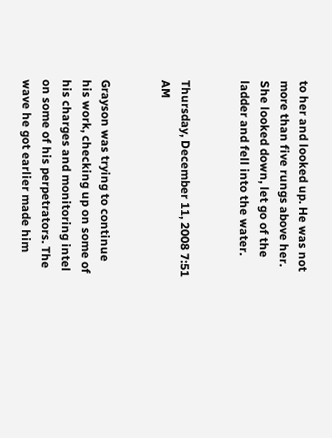to her and looked up. He was not more than five rungs above her. She looked down, let go of the ladder and fell into the water.


Thursday, December 11, 2008 7:51 AM


Grayson was trying to continue his work, checking up on some of his charges and monitoring intel on some of his perpetrators. The wave he got earlier made him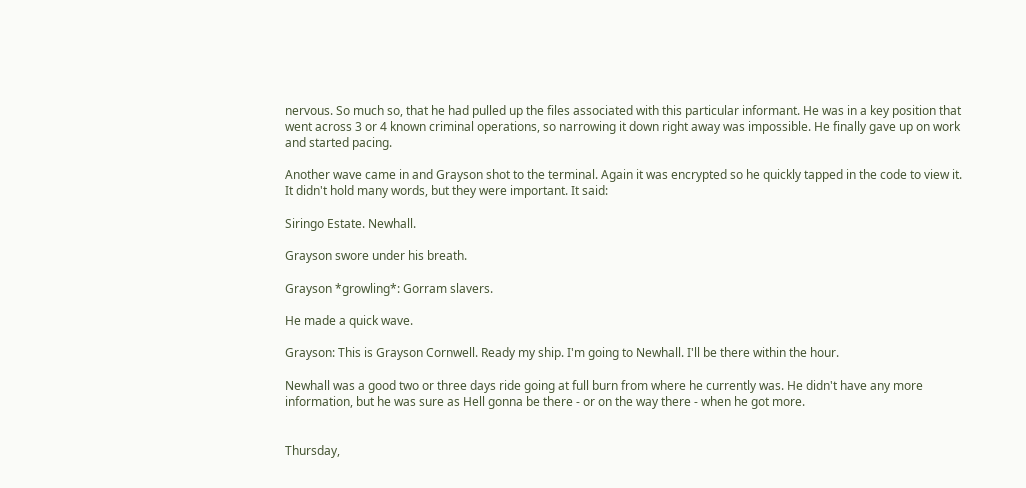nervous. So much so, that he had pulled up the files associated with this particular informant. He was in a key position that went across 3 or 4 known criminal operations, so narrowing it down right away was impossible. He finally gave up on work and started pacing.

Another wave came in and Grayson shot to the terminal. Again it was encrypted so he quickly tapped in the code to view it. It didn't hold many words, but they were important. It said:

Siringo Estate. Newhall.

Grayson swore under his breath.

Grayson *growling*: Gorram slavers.

He made a quick wave.

Grayson: This is Grayson Cornwell. Ready my ship. I'm going to Newhall. I'll be there within the hour.

Newhall was a good two or three days ride going at full burn from where he currently was. He didn't have any more information, but he was sure as Hell gonna be there - or on the way there - when he got more.


Thursday,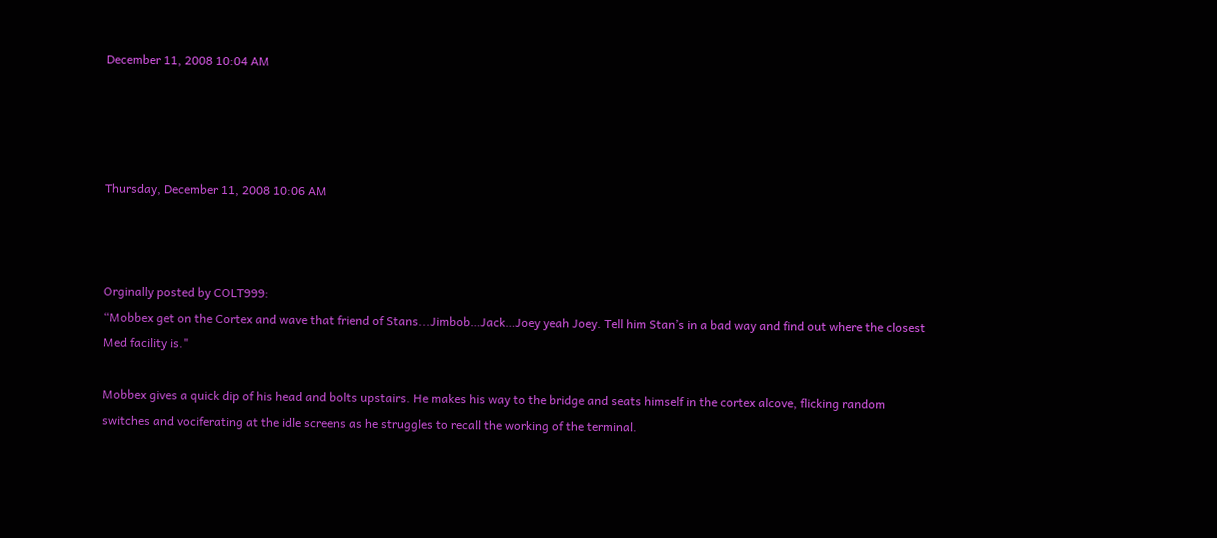December 11, 2008 10:04 AM




Thursday, December 11, 2008 10:06 AM



Orginally posted by COLT999:
“Mobbex get on the Cortex and wave that friend of Stans...Jimbob…Jack…Joey yeah Joey. Tell him Stan’s in a bad way and find out where the closest Med facility is."

Mobbex gives a quick dip of his head and bolts upstairs. He makes his way to the bridge and seats himself in the cortex alcove, flicking random switches and vociferating at the idle screens as he struggles to recall the working of the terminal.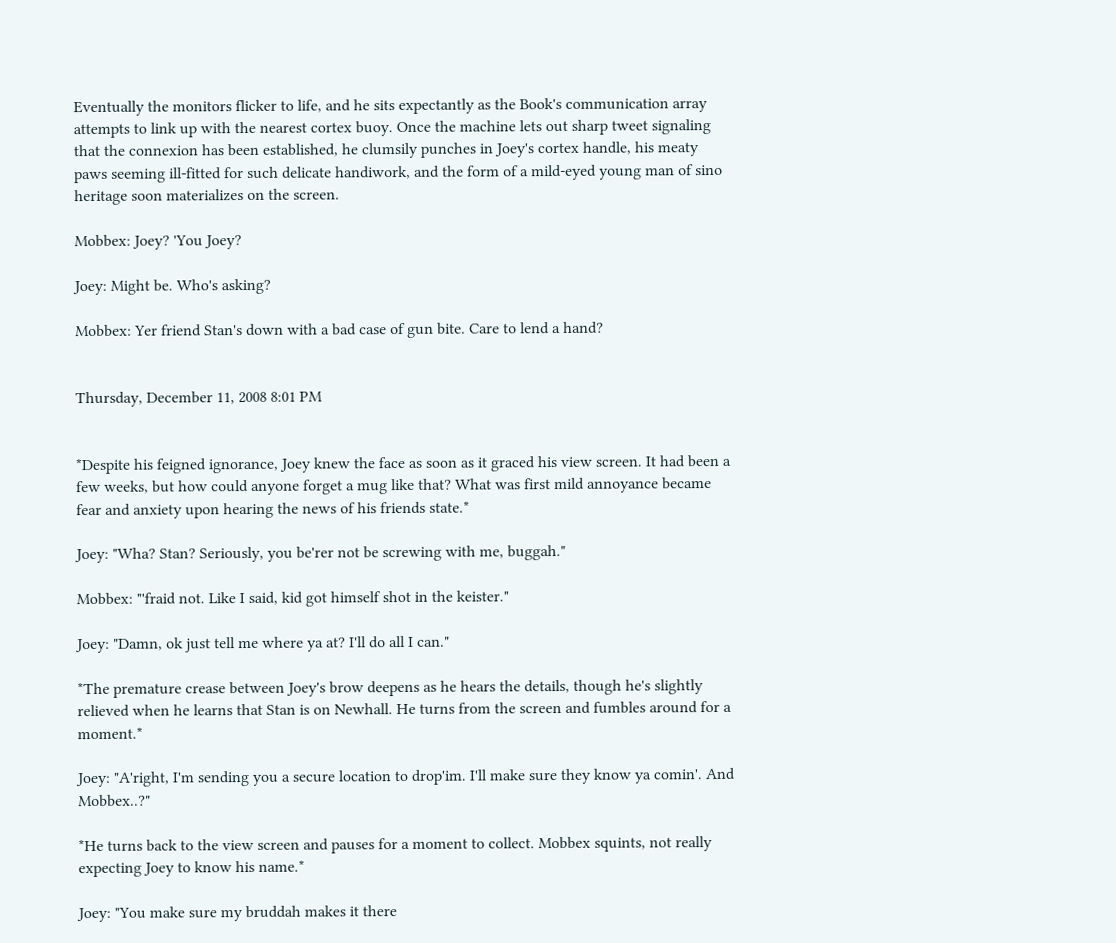Eventually the monitors flicker to life, and he sits expectantly as the Book's communication array attempts to link up with the nearest cortex buoy. Once the machine lets out sharp tweet signaling that the connexion has been established, he clumsily punches in Joey's cortex handle, his meaty paws seeming ill-fitted for such delicate handiwork, and the form of a mild-eyed young man of sino heritage soon materializes on the screen.

Mobbex: Joey? 'You Joey?

Joey: Might be. Who's asking?

Mobbex: Yer friend Stan's down with a bad case of gun bite. Care to lend a hand?


Thursday, December 11, 2008 8:01 PM


*Despite his feigned ignorance, Joey knew the face as soon as it graced his view screen. It had been a few weeks, but how could anyone forget a mug like that? What was first mild annoyance became fear and anxiety upon hearing the news of his friends state.*

Joey: "Wha? Stan? Seriously, you be'rer not be screwing with me, buggah."

Mobbex: "'fraid not. Like I said, kid got himself shot in the keister."

Joey: "Damn, ok just tell me where ya at? I'll do all I can."

*The premature crease between Joey's brow deepens as he hears the details, though he's slightly relieved when he learns that Stan is on Newhall. He turns from the screen and fumbles around for a moment.*

Joey: "A'right, I'm sending you a secure location to drop'im. I'll make sure they know ya comin'. And Mobbex..?"

*He turns back to the view screen and pauses for a moment to collect. Mobbex squints, not really expecting Joey to know his name.*

Joey: "You make sure my bruddah makes it there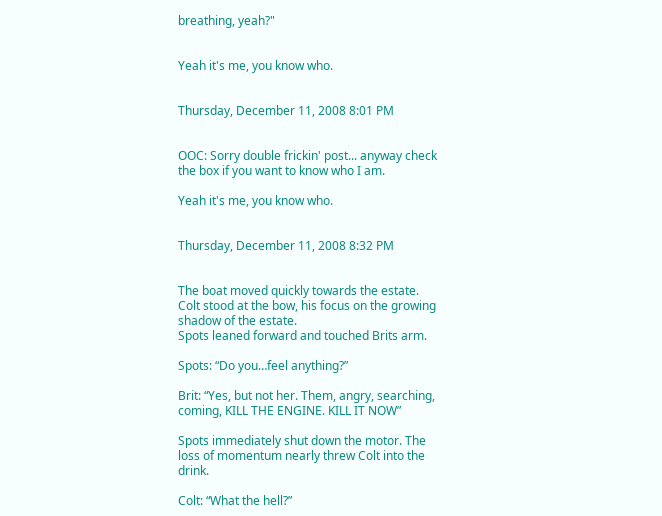breathing, yeah?"


Yeah it's me, you know who.


Thursday, December 11, 2008 8:01 PM


OOC: Sorry double frickin' post... anyway check the box if you want to know who I am.

Yeah it's me, you know who.


Thursday, December 11, 2008 8:32 PM


The boat moved quickly towards the estate. Colt stood at the bow, his focus on the growing shadow of the estate.
Spots leaned forward and touched Brits arm.

Spots: “Do you…feel anything?”

Brit: “Yes, but not her. Them, angry, searching, coming, KILL THE ENGINE. KILL IT NOW”

Spots immediately shut down the motor. The loss of momentum nearly threw Colt into the drink.

Colt: “What the hell?”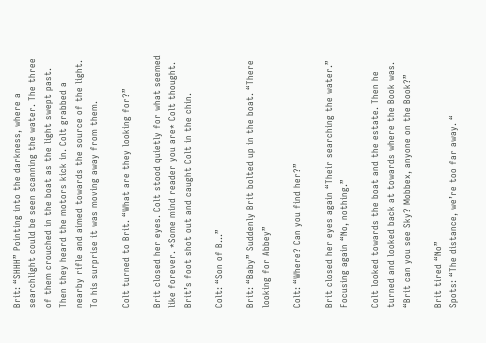Brit: “SHHH” Pointing into the darkness, where a searchlight could be seen scanning the water. The three of them crouched in the boat as the light swept past. Then they heard the motors kick in. Colt grabbed a nearby rifle and aimed towards the source of the light. To his surprise it was moving away from them.

Colt turned to Brit. “What are they looking for?”

Brit closed her eyes. Colt stood quietly for what seemed like forever. *Some mind reader you are* Colt thought. Brit’s foot shot out and caught Colt in the chin.

Colt: “Son of B…”

Brit: “Baby” Suddenly Brit bolted up in the boat. “There looking for Abbey”

Colt: “Where? Can you find her?”

Brit closed her eyes again “Their searching the water.” Focusing again “No, nothing.”

Colt looked towards the boat and the estate. Then he turned and looked back at towards where the Book was. “Brit can you see Sky? Mobbex, anyone on the Book?”

Brit tired “No”
Spots: “The distance, we’re too far away. “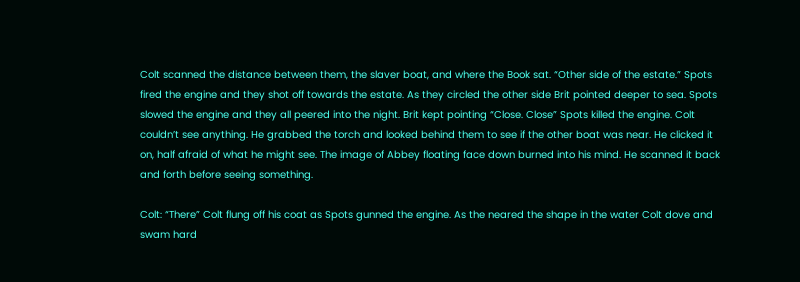Colt scanned the distance between them, the slaver boat, and where the Book sat. “Other side of the estate.” Spots fired the engine and they shot off towards the estate. As they circled the other side Brit pointed deeper to sea. Spots slowed the engine and they all peered into the night. Brit kept pointing “Close. Close” Spots killed the engine. Colt couldn’t see anything. He grabbed the torch and looked behind them to see if the other boat was near. He clicked it on, half afraid of what he might see. The image of Abbey floating face down burned into his mind. He scanned it back and forth before seeing something.

Colt: “There” Colt flung off his coat as Spots gunned the engine. As the neared the shape in the water Colt dove and swam hard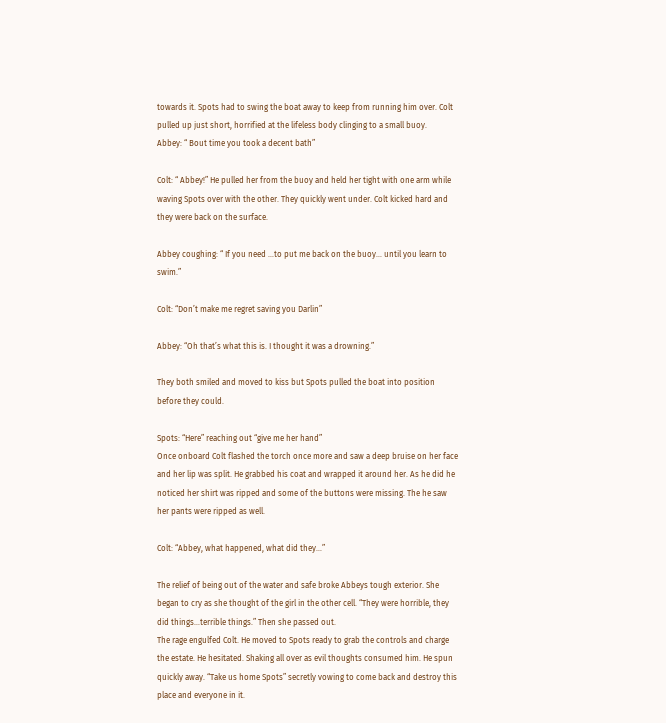towards it. Spots had to swing the boat away to keep from running him over. Colt pulled up just short, horrified at the lifeless body clinging to a small buoy.
Abbey: “ Bout time you took a decent bath”

Colt: “ Abbey!” He pulled her from the buoy and held her tight with one arm while waving Spots over with the other. They quickly went under. Colt kicked hard and they were back on the surface.

Abbey coughing: “ If you need …to put me back on the buoy… until you learn to swim.”

Colt: “Don’t make me regret saving you Darlin”

Abbey: “Oh that’s what this is. I thought it was a drowning.”

They both smiled and moved to kiss but Spots pulled the boat into position before they could.

Spots: “Here” reaching out “give me her hand”
Once onboard Colt flashed the torch once more and saw a deep bruise on her face and her lip was split. He grabbed his coat and wrapped it around her. As he did he noticed her shirt was ripped and some of the buttons were missing. The he saw her pants were ripped as well.

Colt: “Abbey, what happened, what did they…”

The relief of being out of the water and safe broke Abbeys tough exterior. She began to cry as she thought of the girl in the other cell. “They were horrible, they did things…terrible things.” Then she passed out.
The rage engulfed Colt. He moved to Spots ready to grab the controls and charge the estate. He hesitated. Shaking all over as evil thoughts consumed him. He spun quickly away. “Take us home Spots” secretly vowing to come back and destroy this place and everyone in it.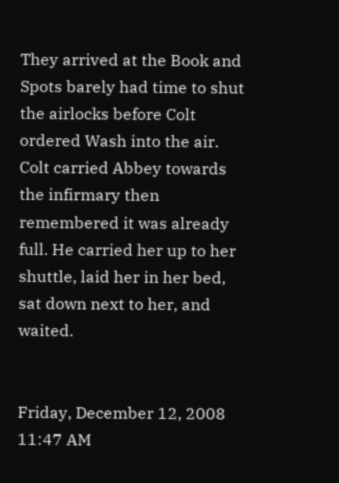They arrived at the Book and Spots barely had time to shut the airlocks before Colt ordered Wash into the air. Colt carried Abbey towards the infirmary then remembered it was already full. He carried her up to her shuttle, laid her in her bed, sat down next to her, and waited.


Friday, December 12, 2008 11:47 AM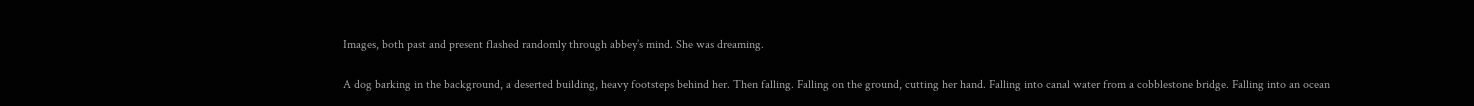Images, both past and present flashed randomly through abbey’s mind. She was dreaming.

A dog barking in the background, a deserted building, heavy footsteps behind her. Then falling. Falling on the ground, cutting her hand. Falling into canal water from a cobblestone bridge. Falling into an ocean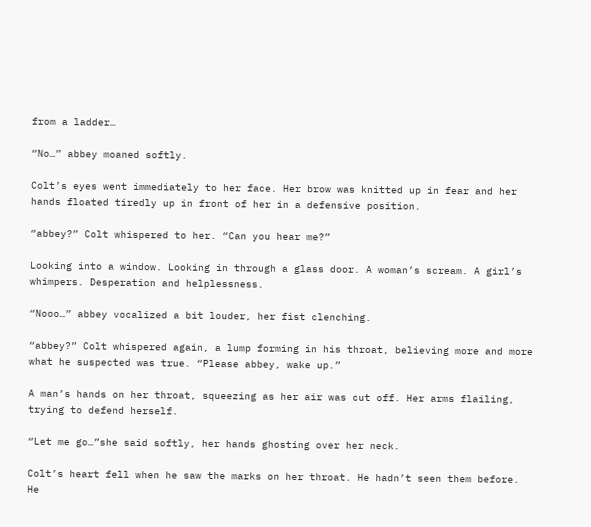from a ladder…

“No…” abbey moaned softly.

Colt’s eyes went immediately to her face. Her brow was knitted up in fear and her hands floated tiredly up in front of her in a defensive position.

“abbey?” Colt whispered to her. “Can you hear me?”

Looking into a window. Looking in through a glass door. A woman’s scream. A girl’s whimpers. Desperation and helplessness.

“Nooo…” abbey vocalized a bit louder, her fist clenching.

“abbey?” Colt whispered again, a lump forming in his throat, believing more and more what he suspected was true. “Please abbey, wake up.”

A man’s hands on her throat, squeezing as her air was cut off. Her arms flailing, trying to defend herself.

“Let me go…”she said softly, her hands ghosting over her neck.

Colt’s heart fell when he saw the marks on her throat. He hadn’t seen them before. He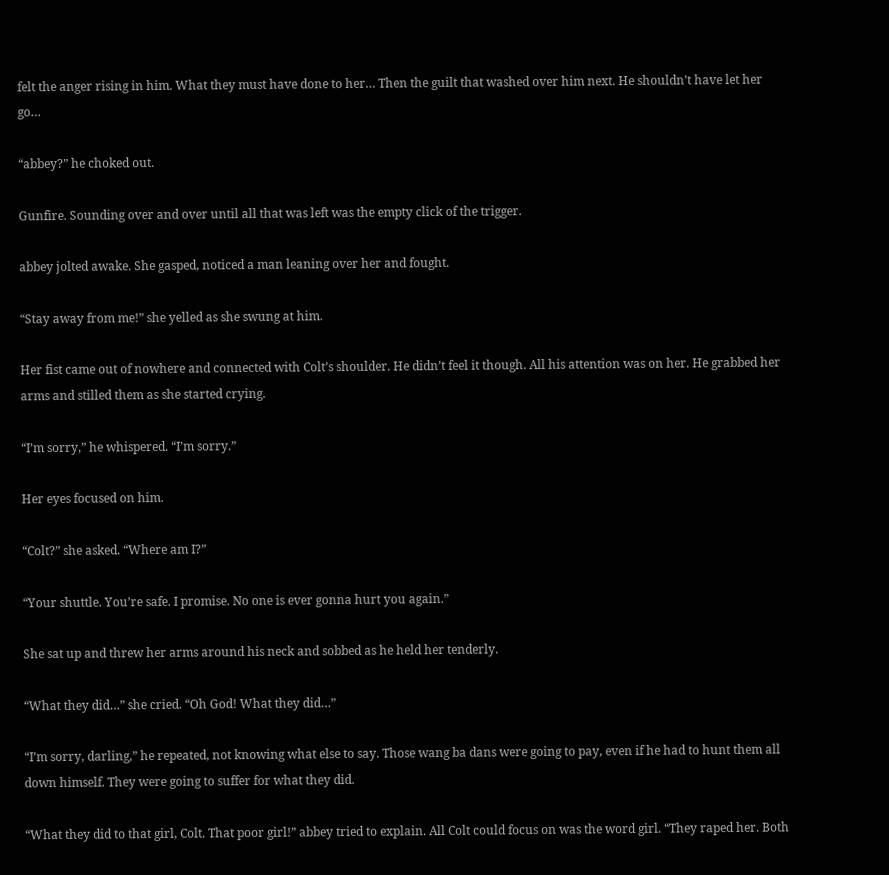felt the anger rising in him. What they must have done to her… Then the guilt that washed over him next. He shouldn’t have let her go…

“abbey?” he choked out.

Gunfire. Sounding over and over until all that was left was the empty click of the trigger.

abbey jolted awake. She gasped, noticed a man leaning over her and fought.

“Stay away from me!” she yelled as she swung at him.

Her fist came out of nowhere and connected with Colt’s shoulder. He didn’t feel it though. All his attention was on her. He grabbed her arms and stilled them as she started crying.

“I’m sorry,” he whispered. “I’m sorry.”

Her eyes focused on him.

“Colt?” she asked. “Where am I?”

“Your shuttle. You’re safe. I promise. No one is ever gonna hurt you again.”

She sat up and threw her arms around his neck and sobbed as he held her tenderly.

“What they did…” she cried. “Oh God! What they did…”

“I’m sorry, darling,” he repeated, not knowing what else to say. Those wang ba dans were going to pay, even if he had to hunt them all down himself. They were going to suffer for what they did.

“What they did to that girl, Colt. That poor girl!” abbey tried to explain. All Colt could focus on was the word girl. “They raped her. Both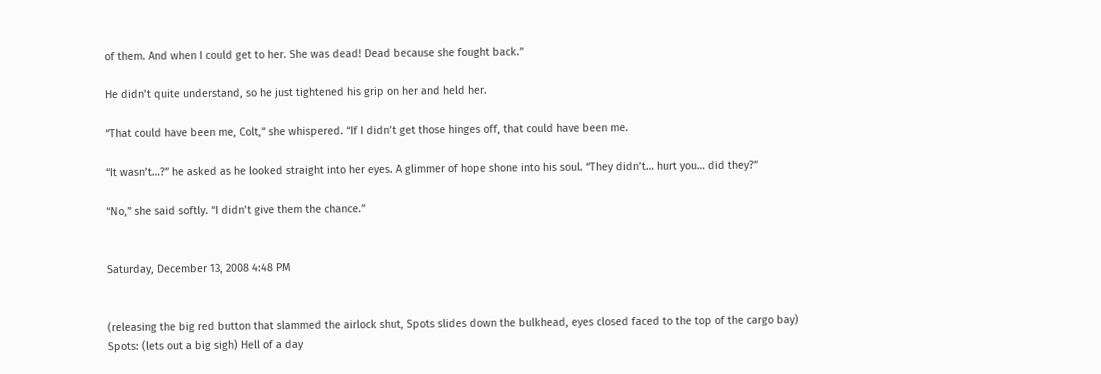of them. And when I could get to her. She was dead! Dead because she fought back.”

He didn’t quite understand, so he just tightened his grip on her and held her.

“That could have been me, Colt,” she whispered. “If I didn’t get those hinges off, that could have been me.

“It wasn’t…?” he asked as he looked straight into her eyes. A glimmer of hope shone into his soul. “They didn’t… hurt you… did they?”

“No,” she said softly. “I didn’t give them the chance.”


Saturday, December 13, 2008 4:48 PM


(releasing the big red button that slammed the airlock shut, Spots slides down the bulkhead, eyes closed faced to the top of the cargo bay)
Spots: (lets out a big sigh) Hell of a day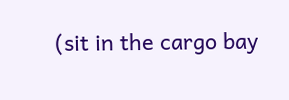(sit in the cargo bay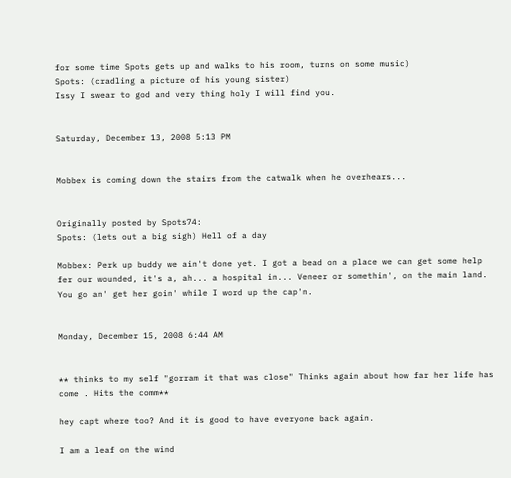for some time Spots gets up and walks to his room, turns on some music)
Spots: (cradling a picture of his young sister)
Issy I swear to god and very thing holy I will find you.


Saturday, December 13, 2008 5:13 PM


Mobbex is coming down the stairs from the catwalk when he overhears...


Originally posted by Spots74:
Spots: (lets out a big sigh) Hell of a day

Mobbex: Perk up buddy we ain't done yet. I got a bead on a place we can get some help fer our wounded, it's a, ah... a hospital in... Veneer or somethin', on the main land. You go an' get her goin' while I word up the cap'n.


Monday, December 15, 2008 6:44 AM


** thinks to my self "gorram it that was close" Thinks again about how far her life has come . Hits the comm**

hey capt where too? And it is good to have everyone back again.

I am a leaf on the wind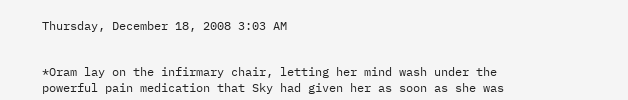Thursday, December 18, 2008 3:03 AM


*Oram lay on the infirmary chair, letting her mind wash under the powerful pain medication that Sky had given her as soon as she was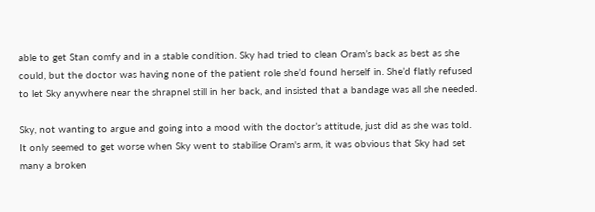able to get Stan comfy and in a stable condition. Sky had tried to clean Oram’s back as best as she could, but the doctor was having none of the patient role she’d found herself in. She’d flatly refused to let Sky anywhere near the shrapnel still in her back, and insisted that a bandage was all she needed.

Sky, not wanting to argue and going into a mood with the doctor’s attitude, just did as she was told. It only seemed to get worse when Sky went to stabilise Oram's arm, it was obvious that Sky had set many a broken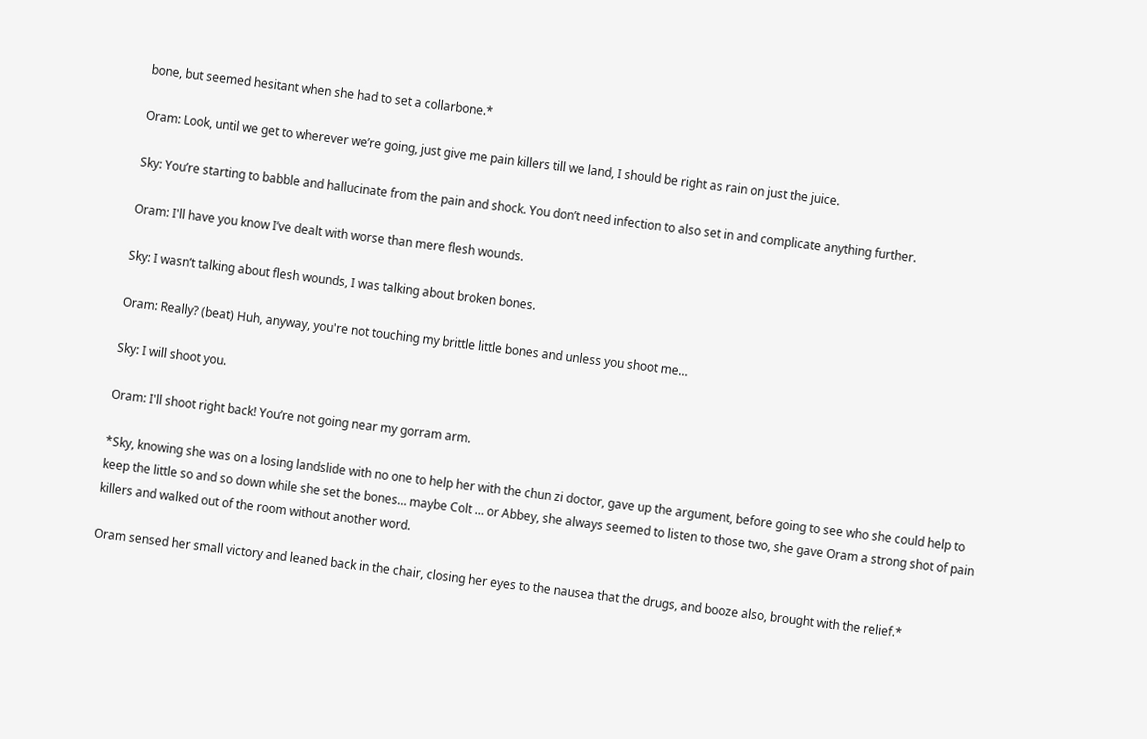bone, but seemed hesitant when she had to set a collarbone.*

Oram: Look, until we get to wherever we’re going, just give me pain killers till we land, I should be right as rain on just the juice.

Sky: You’re starting to babble and hallucinate from the pain and shock. You don’t need infection to also set in and complicate anything further.

Oram: I'll have you know I’ve dealt with worse than mere flesh wounds.

Sky: I wasn’t talking about flesh wounds, I was talking about broken bones.

Oram: Really? (beat) Huh, anyway, you're not touching my brittle little bones and unless you shoot me…

Sky: I will shoot you.

Oram: I'll shoot right back! You’re not going near my gorram arm.

*Sky, knowing she was on a losing landslide with no one to help her with the chun zi doctor, gave up the argument, before going to see who she could help to keep the little so and so down while she set the bones… maybe Colt … or Abbey, she always seemed to listen to those two, she gave Oram a strong shot of pain killers and walked out of the room without another word.

Oram sensed her small victory and leaned back in the chair, closing her eyes to the nausea that the drugs, and booze also, brought with the relief.*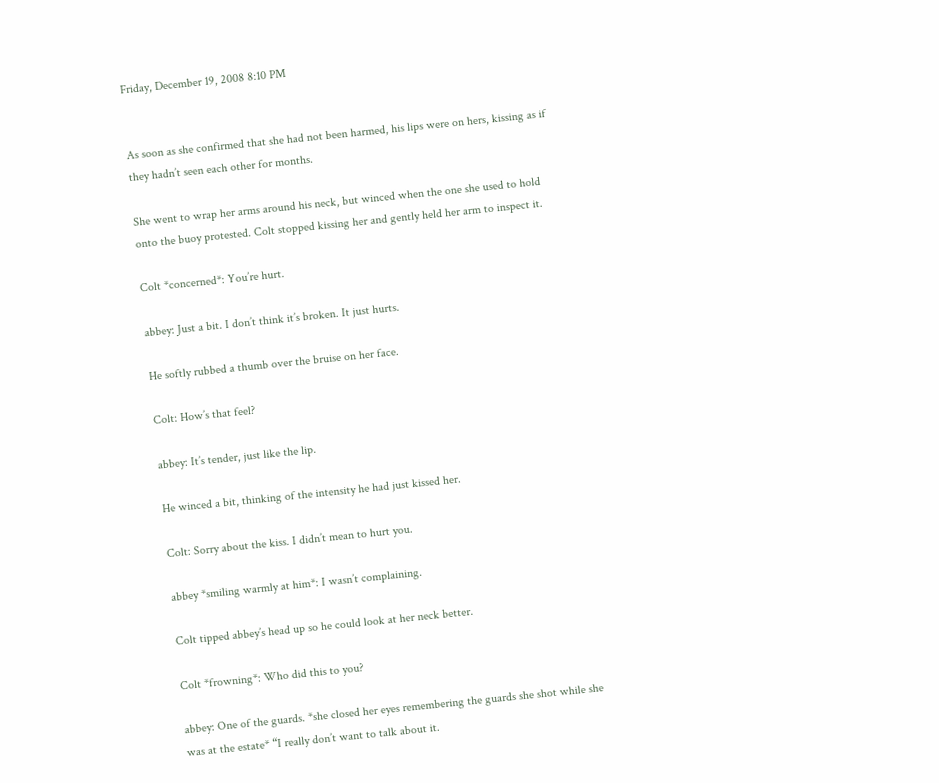Friday, December 19, 2008 8:10 PM


As soon as she confirmed that she had not been harmed, his lips were on hers, kissing as if they hadn’t seen each other for months.

She went to wrap her arms around his neck, but winced when the one she used to hold onto the buoy protested. Colt stopped kissing her and gently held her arm to inspect it.

Colt *concerned*: You’re hurt.

abbey: Just a bit. I don’t think it’s broken. It just hurts.

He softly rubbed a thumb over the bruise on her face.

Colt: How’s that feel?

abbey: It’s tender, just like the lip.

He winced a bit, thinking of the intensity he had just kissed her.

Colt: Sorry about the kiss. I didn’t mean to hurt you.

abbey *smiling warmly at him*: I wasn’t complaining.

Colt tipped abbey’s head up so he could look at her neck better.

Colt *frowning*: Who did this to you?

abbey: One of the guards. *she closed her eyes remembering the guards she shot while she was at the estate* “I really don’t want to talk about it.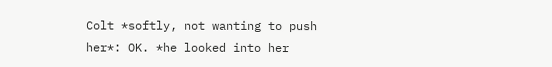Colt *softly, not wanting to push her*: OK. *he looked into her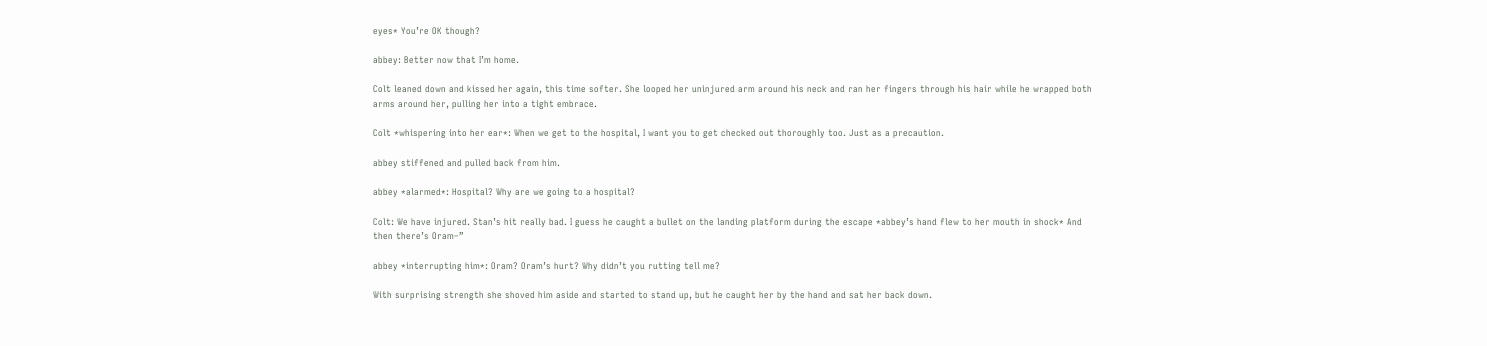eyes* You’re OK though?

abbey: Better now that I’m home.

Colt leaned down and kissed her again, this time softer. She looped her uninjured arm around his neck and ran her fingers through his hair while he wrapped both arms around her, pulling her into a tight embrace.

Colt *whispering into her ear*: When we get to the hospital, I want you to get checked out thoroughly too. Just as a precaution.

abbey stiffened and pulled back from him.

abbey *alarmed*: Hospital? Why are we going to a hospital?

Colt: We have injured. Stan’s hit really bad. I guess he caught a bullet on the landing platform during the escape *abbey’s hand flew to her mouth in shock* And then there’s Oram–”

abbey *interrupting him*: Oram? Oram’s hurt? Why didn’t you rutting tell me?

With surprising strength she shoved him aside and started to stand up, but he caught her by the hand and sat her back down.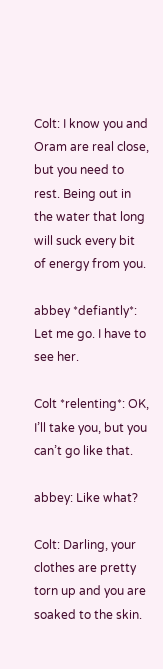Colt: I know you and Oram are real close, but you need to rest. Being out in the water that long will suck every bit of energy from you.

abbey *defiantly*: Let me go. I have to see her.

Colt *relenting*: OK, I’ll take you, but you can’t go like that.

abbey: Like what?

Colt: Darling, your clothes are pretty torn up and you are soaked to the skin.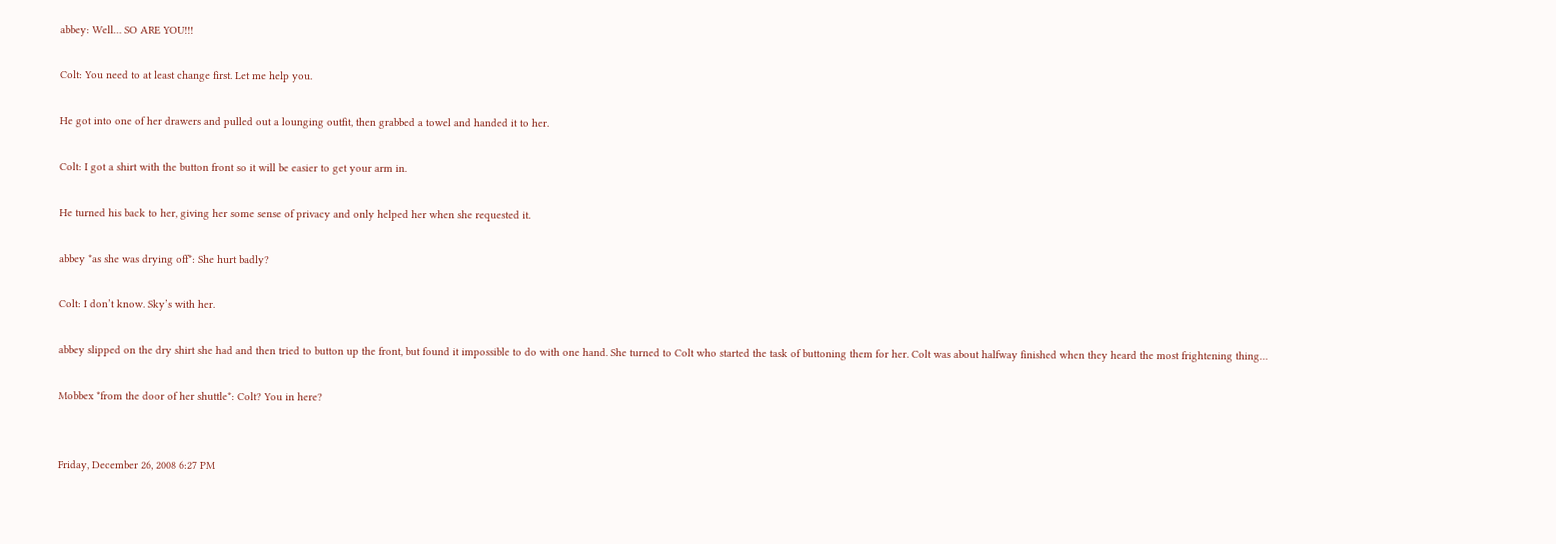abbey: Well… SO ARE YOU!!!

Colt: You need to at least change first. Let me help you.

He got into one of her drawers and pulled out a lounging outfit, then grabbed a towel and handed it to her.

Colt: I got a shirt with the button front so it will be easier to get your arm in.

He turned his back to her, giving her some sense of privacy and only helped her when she requested it.

abbey *as she was drying off*: She hurt badly?

Colt: I don’t know. Sky’s with her.

abbey slipped on the dry shirt she had and then tried to button up the front, but found it impossible to do with one hand. She turned to Colt who started the task of buttoning them for her. Colt was about halfway finished when they heard the most frightening thing…

Mobbex *from the door of her shuttle*: Colt? You in here?


Friday, December 26, 2008 6:27 PM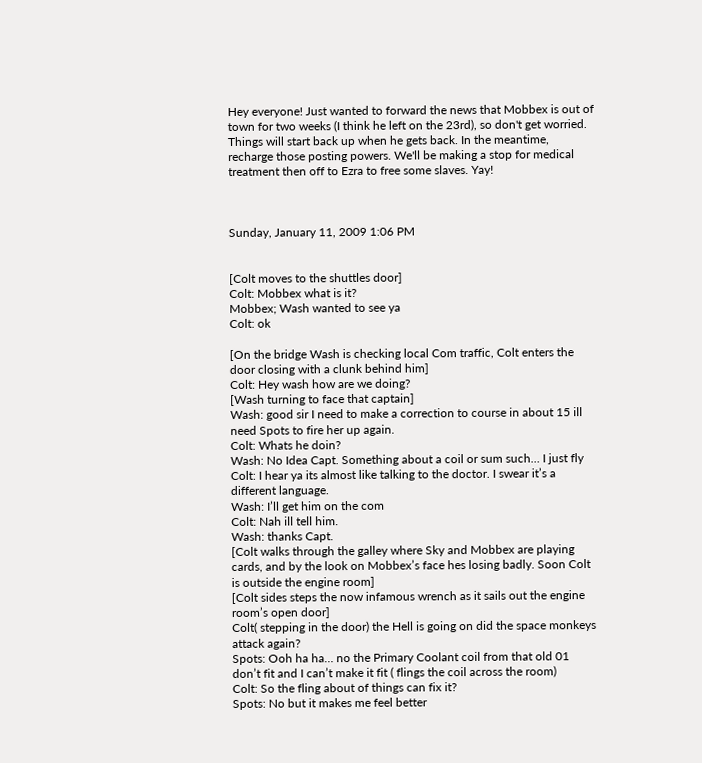Hey everyone! Just wanted to forward the news that Mobbex is out of town for two weeks (I think he left on the 23rd), so don't get worried. Things will start back up when he gets back. In the meantime, recharge those posting powers. We'll be making a stop for medical treatment then off to Ezra to free some slaves. Yay!



Sunday, January 11, 2009 1:06 PM


[Colt moves to the shuttles door]
Colt: Mobbex what is it?
Mobbex; Wash wanted to see ya
Colt: ok

[On the bridge Wash is checking local Com traffic, Colt enters the door closing with a clunk behind him]
Colt: Hey wash how are we doing?
[Wash turning to face that captain]
Wash: good sir I need to make a correction to course in about 15 ill need Spots to fire her up again.
Colt: Whats he doin?
Wash: No Idea Capt. Something about a coil or sum such… I just fly
Colt: I hear ya its almost like talking to the doctor. I swear it’s a different language.
Wash: I’ll get him on the com
Colt: Nah ill tell him.
Wash: thanks Capt.
[Colt walks through the galley where Sky and Mobbex are playing cards, and by the look on Mobbex’s face hes losing badly. Soon Colt is outside the engine room]
[Colt sides steps the now infamous wrench as it sails out the engine room’s open door]
Colt( stepping in the door) the Hell is going on did the space monkeys attack again?
Spots: Ooh ha ha… no the Primary Coolant coil from that old 01 don’t fit and I can’t make it fit ( flings the coil across the room)
Colt: So the fling about of things can fix it?
Spots: No but it makes me feel better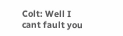Colt: Well I cant fault you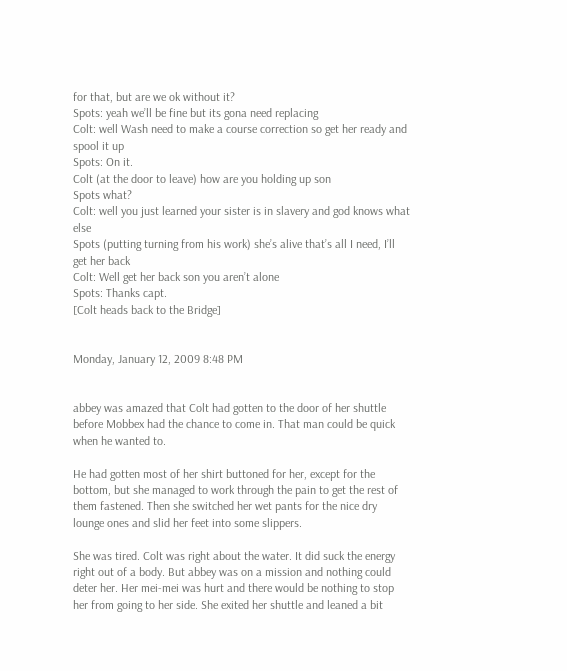for that, but are we ok without it?
Spots: yeah we’ll be fine but its gona need replacing
Colt: well Wash need to make a course correction so get her ready and spool it up
Spots: On it.
Colt (at the door to leave) how are you holding up son
Spots what?
Colt: well you just learned your sister is in slavery and god knows what else
Spots (putting turning from his work) she’s alive that’s all I need, I’ll get her back
Colt: Well get her back son you aren’t alone
Spots: Thanks capt.
[Colt heads back to the Bridge]


Monday, January 12, 2009 8:48 PM


abbey was amazed that Colt had gotten to the door of her shuttle before Mobbex had the chance to come in. That man could be quick when he wanted to.

He had gotten most of her shirt buttoned for her, except for the bottom, but she managed to work through the pain to get the rest of them fastened. Then she switched her wet pants for the nice dry lounge ones and slid her feet into some slippers.

She was tired. Colt was right about the water. It did suck the energy right out of a body. But abbey was on a mission and nothing could deter her. Her mei-mei was hurt and there would be nothing to stop her from going to her side. She exited her shuttle and leaned a bit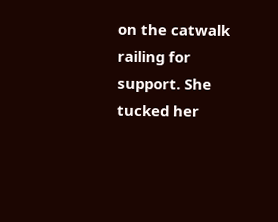on the catwalk railing for support. She tucked her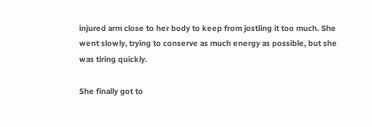injured arm close to her body to keep from jostling it too much. She went slowly, trying to conserve as much energy as possible, but she was tiring quickly.

She finally got to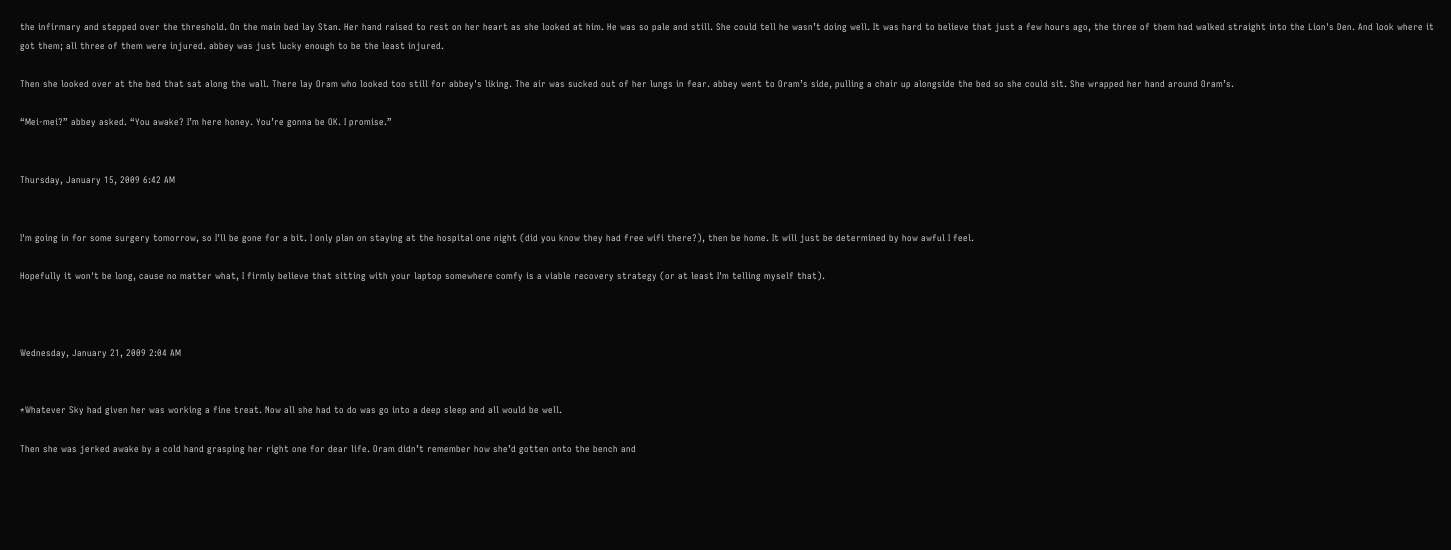the infirmary and stepped over the threshold. On the main bed lay Stan. Her hand raised to rest on her heart as she looked at him. He was so pale and still. She could tell he wasn’t doing well. It was hard to believe that just a few hours ago, the three of them had walked straight into the Lion's Den. And look where it got them; all three of them were injured. abbey was just lucky enough to be the least injured.

Then she looked over at the bed that sat along the wall. There lay Oram who looked too still for abbey's liking. The air was sucked out of her lungs in fear. abbey went to Oram’s side, pulling a chair up alongside the bed so she could sit. She wrapped her hand around Oram’s.

“Mei-mei?” abbey asked. “You awake? I’m here honey. You’re gonna be OK. I promise.”


Thursday, January 15, 2009 6:42 AM


I'm going in for some surgery tomorrow, so I'll be gone for a bit. I only plan on staying at the hospital one night (did you know they had free wifi there?), then be home. It will just be determined by how awful I feel.

Hopefully it won't be long, cause no matter what, I firmly believe that sitting with your laptop somewhere comfy is a viable recovery strategy (or at least I'm telling myself that).



Wednesday, January 21, 2009 2:04 AM


*Whatever Sky had given her was working a fine treat. Now all she had to do was go into a deep sleep and all would be well.

Then she was jerked awake by a cold hand grasping her right one for dear life. Oram didn’t remember how she’d gotten onto the bench and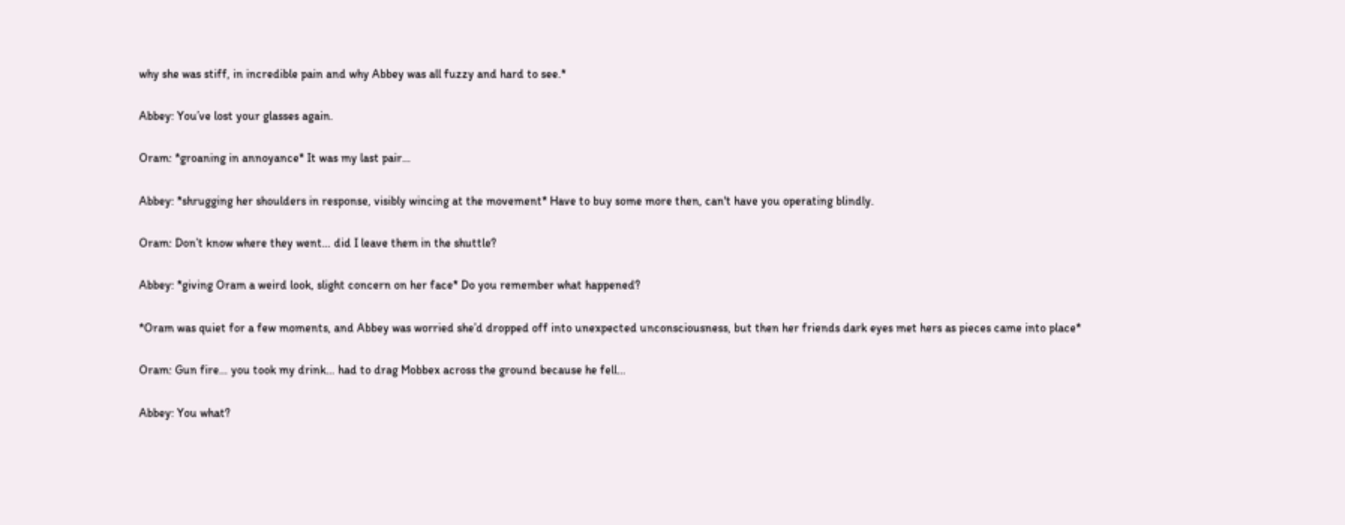why she was stiff, in incredible pain and why Abbey was all fuzzy and hard to see.*

Abbey: You’ve lost your glasses again.

Oram: *groaning in annoyance* It was my last pair…

Abbey: *shrugging her shoulders in response, visibly wincing at the movement* Have to buy some more then, can't have you operating blindly.

Oram: Don’t know where they went… did I leave them in the shuttle?

Abbey: *giving Oram a weird look, slight concern on her face* Do you remember what happened?

*Oram was quiet for a few moments, and Abbey was worried she’d dropped off into unexpected unconsciousness, but then her friends dark eyes met hers as pieces came into place*

Oram: Gun fire… you took my drink… had to drag Mobbex across the ground because he fell…

Abbey: You what?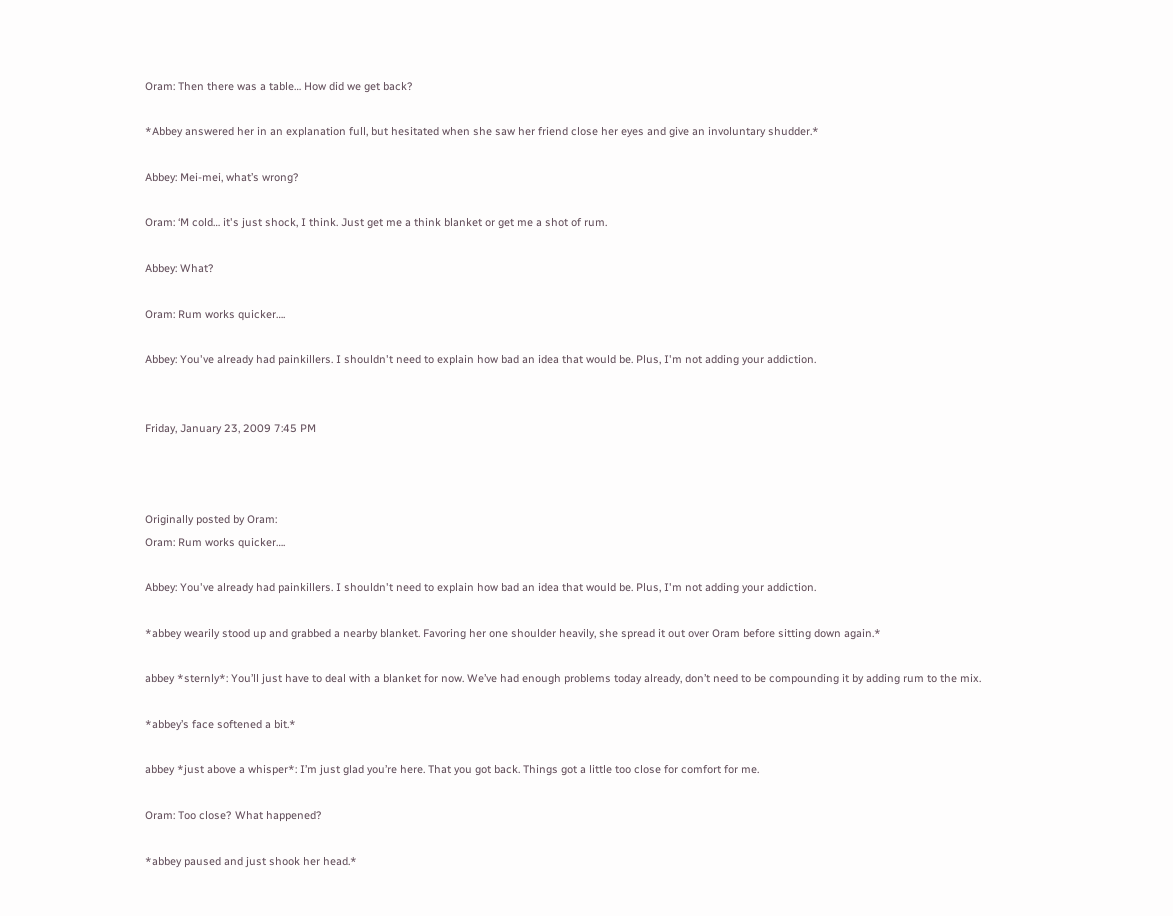Oram: Then there was a table… How did we get back?

*Abbey answered her in an explanation full, but hesitated when she saw her friend close her eyes and give an involuntary shudder.*

Abbey: Mei-mei, what’s wrong?

Oram: ‘M cold… it's just shock, I think. Just get me a think blanket or get me a shot of rum.

Abbey: What?

Oram: Rum works quicker….

Abbey: You've already had painkillers. I shouldn't need to explain how bad an idea that would be. Plus, I'm not adding your addiction.


Friday, January 23, 2009 7:45 PM



Originally posted by Oram:
Oram: Rum works quicker….

Abbey: You've already had painkillers. I shouldn't need to explain how bad an idea that would be. Plus, I'm not adding your addiction.

*abbey wearily stood up and grabbed a nearby blanket. Favoring her one shoulder heavily, she spread it out over Oram before sitting down again.*

abbey *sternly*: You’ll just have to deal with a blanket for now. We’ve had enough problems today already, don’t need to be compounding it by adding rum to the mix.

*abbey’s face softened a bit.*

abbey *just above a whisper*: I’m just glad you’re here. That you got back. Things got a little too close for comfort for me.

Oram: Too close? What happened?

*abbey paused and just shook her head.*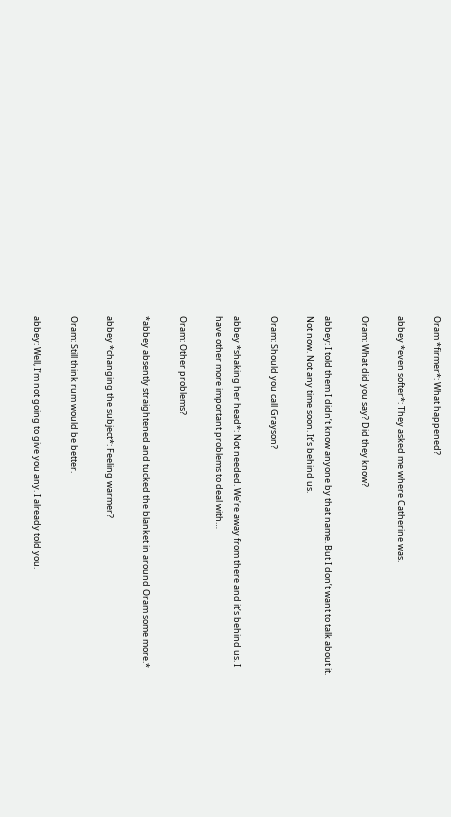Oram *firmer*: What happened?

abbey *even softer*: They asked me where Catherine was.

Oram: What did you say? Did they know?

abbey: I told them I didn’t know anyone by that name. But I don’t want to talk about it. Not now. Not any time soon. It’s behind us.

Oram: Should you call Grayson?

abbey *shaking her head*: Not needed. We’re away from there and it’s behind us. I have other more important problems to deal with…

Oram: Other problems?

*abbey absently straightened and tucked the blanket in around Oram some more.*

abbey *changing the subject*: Feeling warmer?

Oram: Still think rum would be better.

abbey: Well, I’m not going to give you any. I already told you.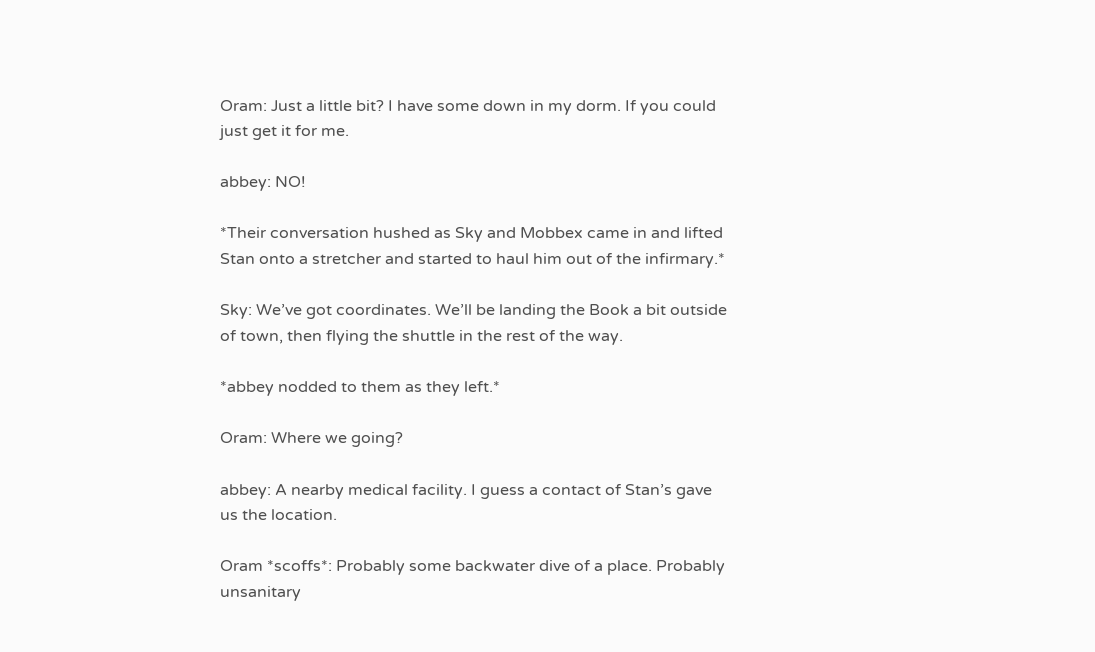Oram: Just a little bit? I have some down in my dorm. If you could just get it for me.

abbey: NO!

*Their conversation hushed as Sky and Mobbex came in and lifted Stan onto a stretcher and started to haul him out of the infirmary.*

Sky: We’ve got coordinates. We’ll be landing the Book a bit outside of town, then flying the shuttle in the rest of the way.

*abbey nodded to them as they left.*

Oram: Where we going?

abbey: A nearby medical facility. I guess a contact of Stan’s gave us the location.

Oram *scoffs*: Probably some backwater dive of a place. Probably unsanitary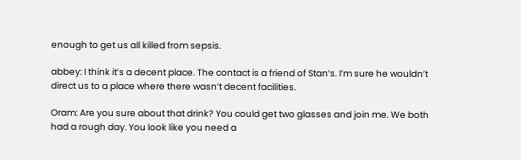enough to get us all killed from sepsis.

abbey: I think it’s a decent place. The contact is a friend of Stan’s. I’m sure he wouldn’t direct us to a place where there wasn’t decent facilities.

Oram: Are you sure about that drink? You could get two glasses and join me. We both had a rough day. You look like you need a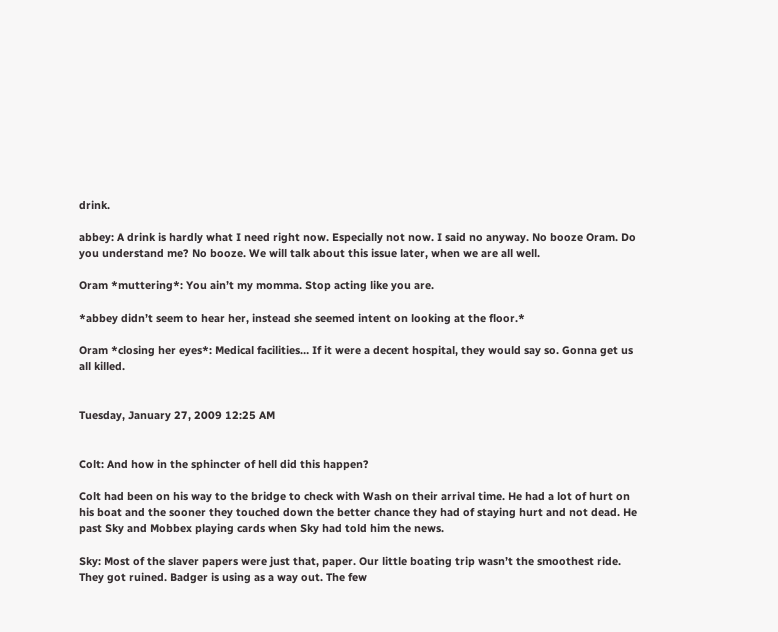drink.

abbey: A drink is hardly what I need right now. Especially not now. I said no anyway. No booze Oram. Do you understand me? No booze. We will talk about this issue later, when we are all well.

Oram *muttering*: You ain’t my momma. Stop acting like you are.

*abbey didn’t seem to hear her, instead she seemed intent on looking at the floor.*

Oram *closing her eyes*: Medical facilities… If it were a decent hospital, they would say so. Gonna get us all killed.


Tuesday, January 27, 2009 12:25 AM


Colt: And how in the sphincter of hell did this happen?

Colt had been on his way to the bridge to check with Wash on their arrival time. He had a lot of hurt on his boat and the sooner they touched down the better chance they had of staying hurt and not dead. He past Sky and Mobbex playing cards when Sky had told him the news.

Sky: Most of the slaver papers were just that, paper. Our little boating trip wasn’t the smoothest ride. They got ruined. Badger is using as a way out. The few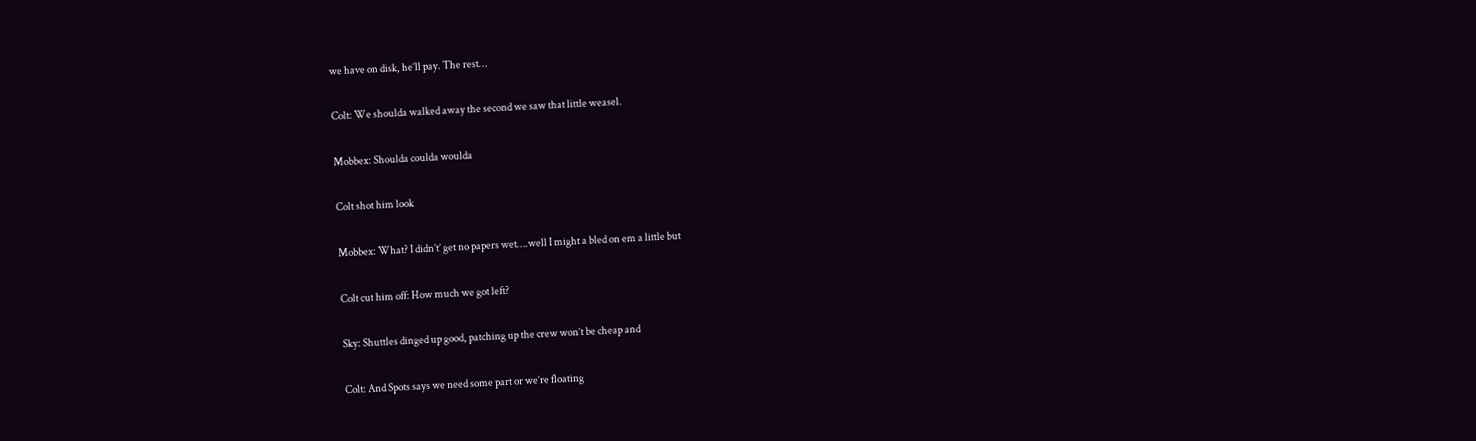we have on disk, he’ll pay. The rest…

Colt: We shoulda walked away the second we saw that little weasel.

Mobbex: Shoulda coulda woulda

Colt shot him look

Mobbex: What? I didn’t’ get no papers wet….well I might a bled on em a little but

Colt cut him off: How much we got left?

Sky: Shuttles dinged up good, patching up the crew won’t be cheap and

Colt: And Spots says we need some part or we’re floating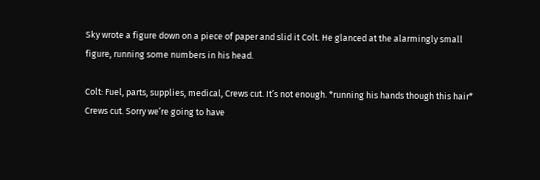Sky wrote a figure down on a piece of paper and slid it Colt. He glanced at the alarmingly small figure, running some numbers in his head.

Colt: Fuel, parts, supplies, medical, Crews cut. It’s not enough. *running his hands though this hair* Crews cut. Sorry we’re going to have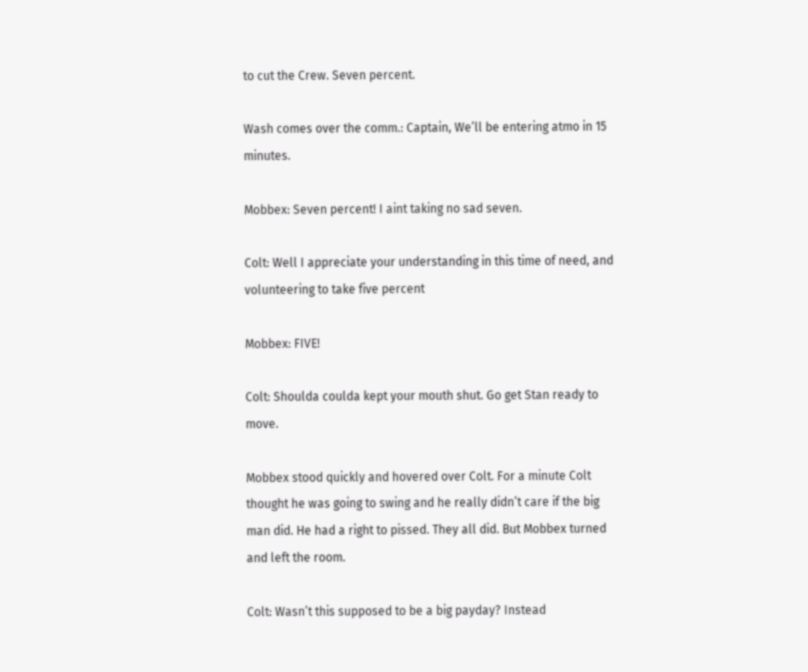to cut the Crew. Seven percent.

Wash comes over the comm.: Captain, We’ll be entering atmo in 15 minutes.

Mobbex: Seven percent! I aint taking no sad seven.

Colt: Well I appreciate your understanding in this time of need, and volunteering to take five percent

Mobbex: FIVE!

Colt: Shoulda coulda kept your mouth shut. Go get Stan ready to move.

Mobbex stood quickly and hovered over Colt. For a minute Colt thought he was going to swing and he really didn’t care if the big man did. He had a right to pissed. They all did. But Mobbex turned and left the room.

Colt: Wasn’t this supposed to be a big payday? Instead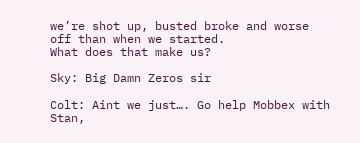we’re shot up, busted broke and worse off than when we started.
What does that make us?

Sky: Big Damn Zeros sir

Colt: Aint we just…. Go help Mobbex with Stan,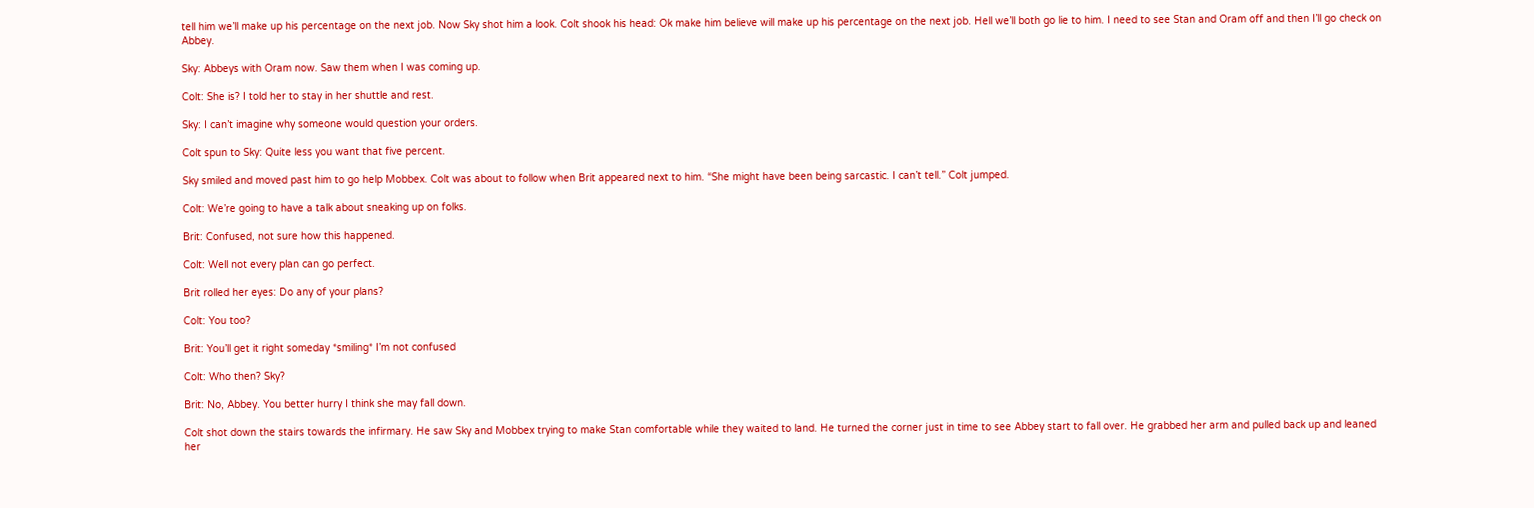tell him we’ll make up his percentage on the next job. Now Sky shot him a look. Colt shook his head: Ok make him believe will make up his percentage on the next job. Hell we’ll both go lie to him. I need to see Stan and Oram off and then I’ll go check on Abbey.

Sky: Abbeys with Oram now. Saw them when I was coming up.

Colt: She is? I told her to stay in her shuttle and rest.

Sky: I can’t imagine why someone would question your orders.

Colt spun to Sky: Quite less you want that five percent.

Sky smiled and moved past him to go help Mobbex. Colt was about to follow when Brit appeared next to him. “She might have been being sarcastic. I can’t tell.” Colt jumped.

Colt: We’re going to have a talk about sneaking up on folks.

Brit: Confused, not sure how this happened.

Colt: Well not every plan can go perfect.

Brit rolled her eyes: Do any of your plans?

Colt: You too?

Brit: You’ll get it right someday *smiling* I’m not confused

Colt: Who then? Sky?

Brit: No, Abbey. You better hurry I think she may fall down.

Colt shot down the stairs towards the infirmary. He saw Sky and Mobbex trying to make Stan comfortable while they waited to land. He turned the corner just in time to see Abbey start to fall over. He grabbed her arm and pulled back up and leaned her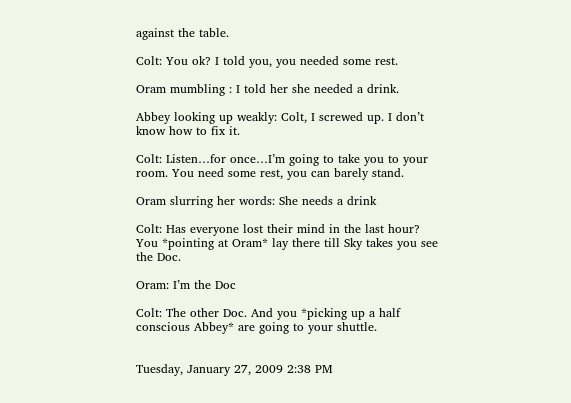against the table.

Colt: You ok? I told you, you needed some rest.

Oram mumbling : I told her she needed a drink.

Abbey looking up weakly: Colt, I screwed up. I don’t know how to fix it.

Colt: Listen…for once…I’m going to take you to your room. You need some rest, you can barely stand.

Oram slurring her words: She needs a drink

Colt: Has everyone lost their mind in the last hour? You *pointing at Oram* lay there till Sky takes you see the Doc.

Oram: I’m the Doc

Colt: The other Doc. And you *picking up a half conscious Abbey* are going to your shuttle.


Tuesday, January 27, 2009 2:38 PM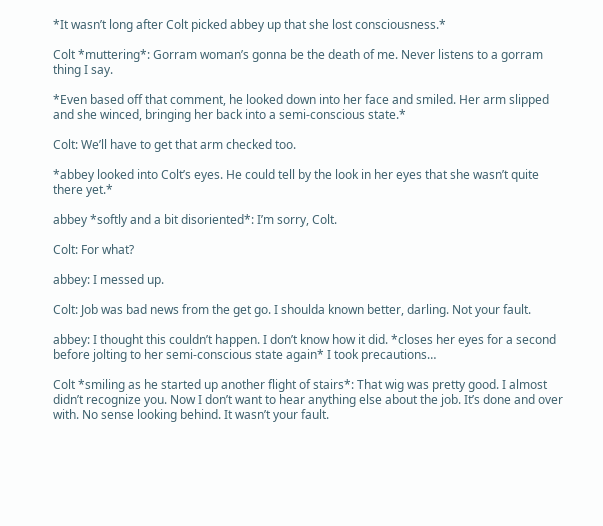*It wasn’t long after Colt picked abbey up that she lost consciousness.*

Colt *muttering*: Gorram woman’s gonna be the death of me. Never listens to a gorram thing I say.

*Even based off that comment, he looked down into her face and smiled. Her arm slipped and she winced, bringing her back into a semi-conscious state.*

Colt: We’ll have to get that arm checked too.

*abbey looked into Colt’s eyes. He could tell by the look in her eyes that she wasn’t quite there yet.*

abbey *softly and a bit disoriented*: I’m sorry, Colt.

Colt: For what?

abbey: I messed up.

Colt: Job was bad news from the get go. I shoulda known better, darling. Not your fault.

abbey: I thought this couldn’t happen. I don’t know how it did. *closes her eyes for a second before jolting to her semi-conscious state again* I took precautions…

Colt *smiling as he started up another flight of stairs*: That wig was pretty good. I almost didn’t recognize you. Now I don’t want to hear anything else about the job. It’s done and over with. No sense looking behind. It wasn’t your fault.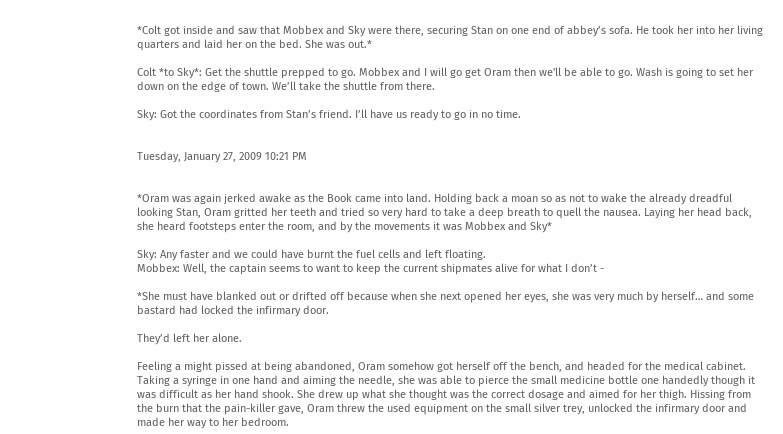*Colt got inside and saw that Mobbex and Sky were there, securing Stan on one end of abbey’s sofa. He took her into her living quarters and laid her on the bed. She was out.*

Colt *to Sky*: Get the shuttle prepped to go. Mobbex and I will go get Oram then we'll be able to go. Wash is going to set her down on the edge of town. We’ll take the shuttle from there.

Sky: Got the coordinates from Stan’s friend. I’ll have us ready to go in no time.


Tuesday, January 27, 2009 10:21 PM


*Oram was again jerked awake as the Book came into land. Holding back a moan so as not to wake the already dreadful looking Stan, Oram gritted her teeth and tried so very hard to take a deep breath to quell the nausea. Laying her head back, she heard footsteps enter the room, and by the movements it was Mobbex and Sky*

Sky: Any faster and we could have burnt the fuel cells and left floating.
Mobbex: Well, the captain seems to want to keep the current shipmates alive for what I don’t -

*She must have blanked out or drifted off because when she next opened her eyes, she was very much by herself… and some bastard had locked the infirmary door.

They’d left her alone.

Feeling a might pissed at being abandoned, Oram somehow got herself off the bench, and headed for the medical cabinet. Taking a syringe in one hand and aiming the needle, she was able to pierce the small medicine bottle one handedly though it was difficult as her hand shook. She drew up what she thought was the correct dosage and aimed for her thigh. Hissing from the burn that the pain-killer gave, Oram threw the used equipment on the small silver trey, unlocked the infirmary door and made her way to her bedroom.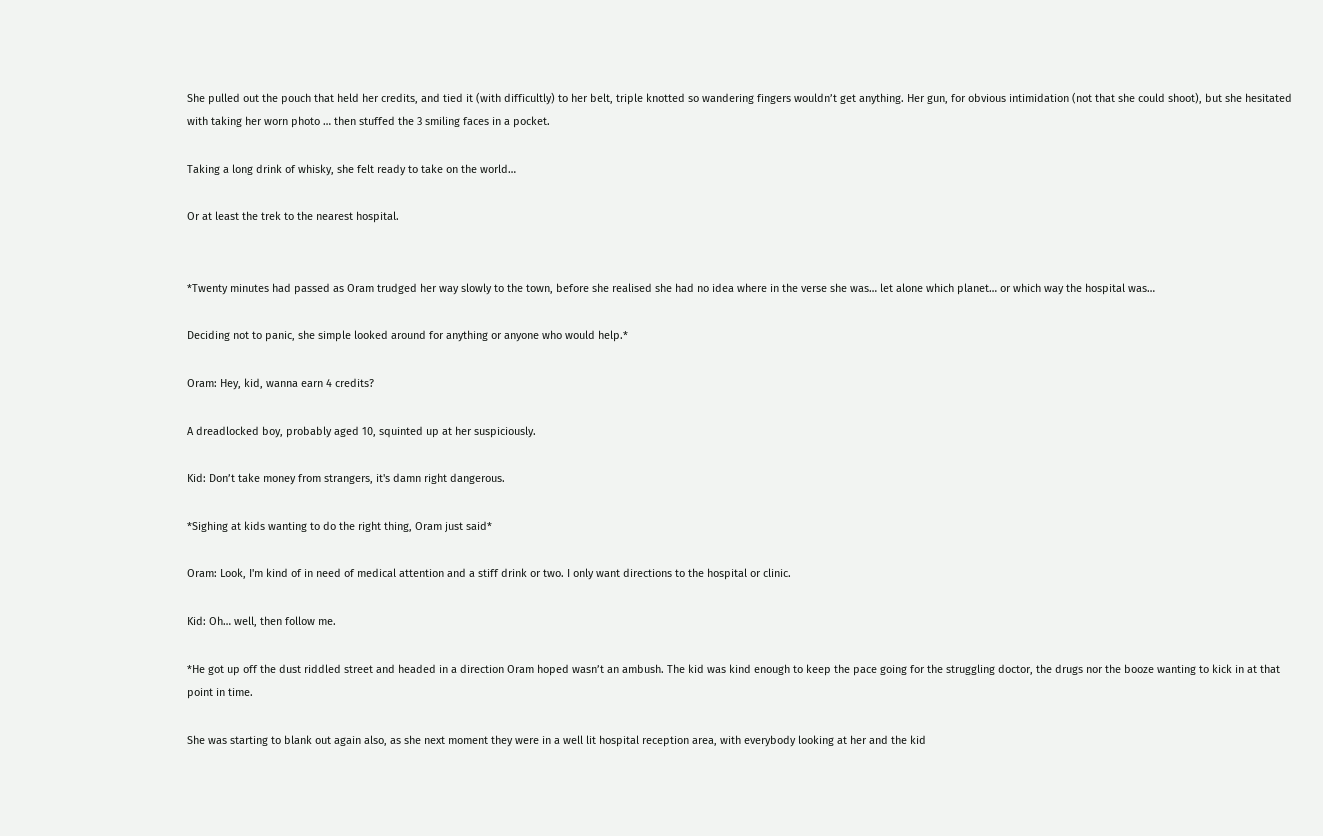She pulled out the pouch that held her credits, and tied it (with difficultly) to her belt, triple knotted so wandering fingers wouldn’t get anything. Her gun, for obvious intimidation (not that she could shoot), but she hesitated with taking her worn photo … then stuffed the 3 smiling faces in a pocket.

Taking a long drink of whisky, she felt ready to take on the world…

Or at least the trek to the nearest hospital.


*Twenty minutes had passed as Oram trudged her way slowly to the town, before she realised she had no idea where in the verse she was… let alone which planet… or which way the hospital was…

Deciding not to panic, she simple looked around for anything or anyone who would help.*

Oram: Hey, kid, wanna earn 4 credits?

A dreadlocked boy, probably aged 10, squinted up at her suspiciously.

Kid: Don’t take money from strangers, it's damn right dangerous.

*Sighing at kids wanting to do the right thing, Oram just said*

Oram: Look, I'm kind of in need of medical attention and a stiff drink or two. I only want directions to the hospital or clinic.

Kid: Oh… well, then follow me.

*He got up off the dust riddled street and headed in a direction Oram hoped wasn’t an ambush. The kid was kind enough to keep the pace going for the struggling doctor, the drugs nor the booze wanting to kick in at that point in time.

She was starting to blank out again also, as she next moment they were in a well lit hospital reception area, with everybody looking at her and the kid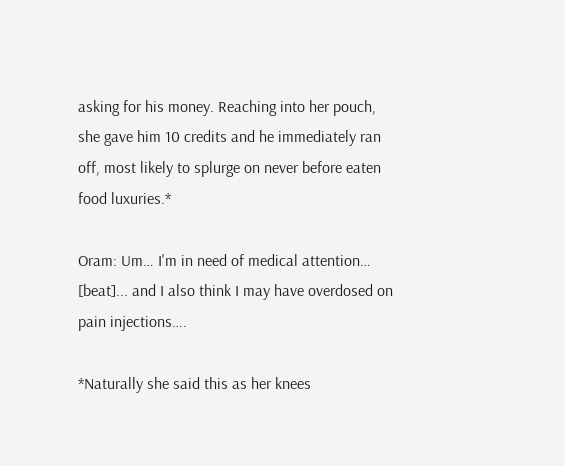asking for his money. Reaching into her pouch, she gave him 10 credits and he immediately ran off, most likely to splurge on never before eaten food luxuries.*

Oram: Um… I'm in need of medical attention… [beat]... and I also think I may have overdosed on pain injections….

*Naturally she said this as her knees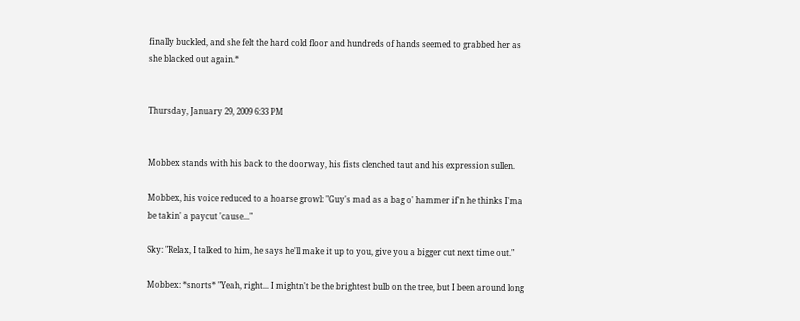finally buckled, and she felt the hard cold floor and hundreds of hands seemed to grabbed her as she blacked out again.*


Thursday, January 29, 2009 6:33 PM


Mobbex stands with his back to the doorway, his fists clenched taut and his expression sullen.

Mobbex, his voice reduced to a hoarse growl: "Guy's mad as a bag o' hammer if'n he thinks I'ma be takin' a paycut 'cause..."

Sky: "Relax, I talked to him, he says he'll make it up to you, give you a bigger cut next time out."

Mobbex: *snorts* "Yeah, right... I mightn't be the brightest bulb on the tree, but I been around long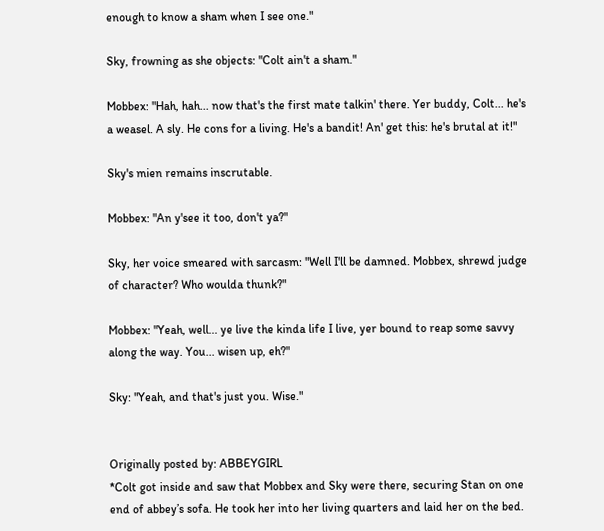enough to know a sham when I see one."

Sky, frowning as she objects: "Colt ain't a sham."

Mobbex: "Hah, hah... now that's the first mate talkin' there. Yer buddy, Colt... he's a weasel. A sly. He cons for a living. He's a bandit! An' get this: he's brutal at it!"

Sky's mien remains inscrutable.

Mobbex: "An y'see it too, don't ya?"

Sky, her voice smeared with sarcasm: "Well I'll be damned. Mobbex, shrewd judge of character? Who woulda thunk?"

Mobbex: "Yeah, well... ye live the kinda life I live, yer bound to reap some savvy along the way. You... wisen up, eh?"

Sky: "Yeah, and that's just you. Wise."


Originally posted by: ABBEYGIRL
*Colt got inside and saw that Mobbex and Sky were there, securing Stan on one end of abbey’s sofa. He took her into her living quarters and laid her on the bed.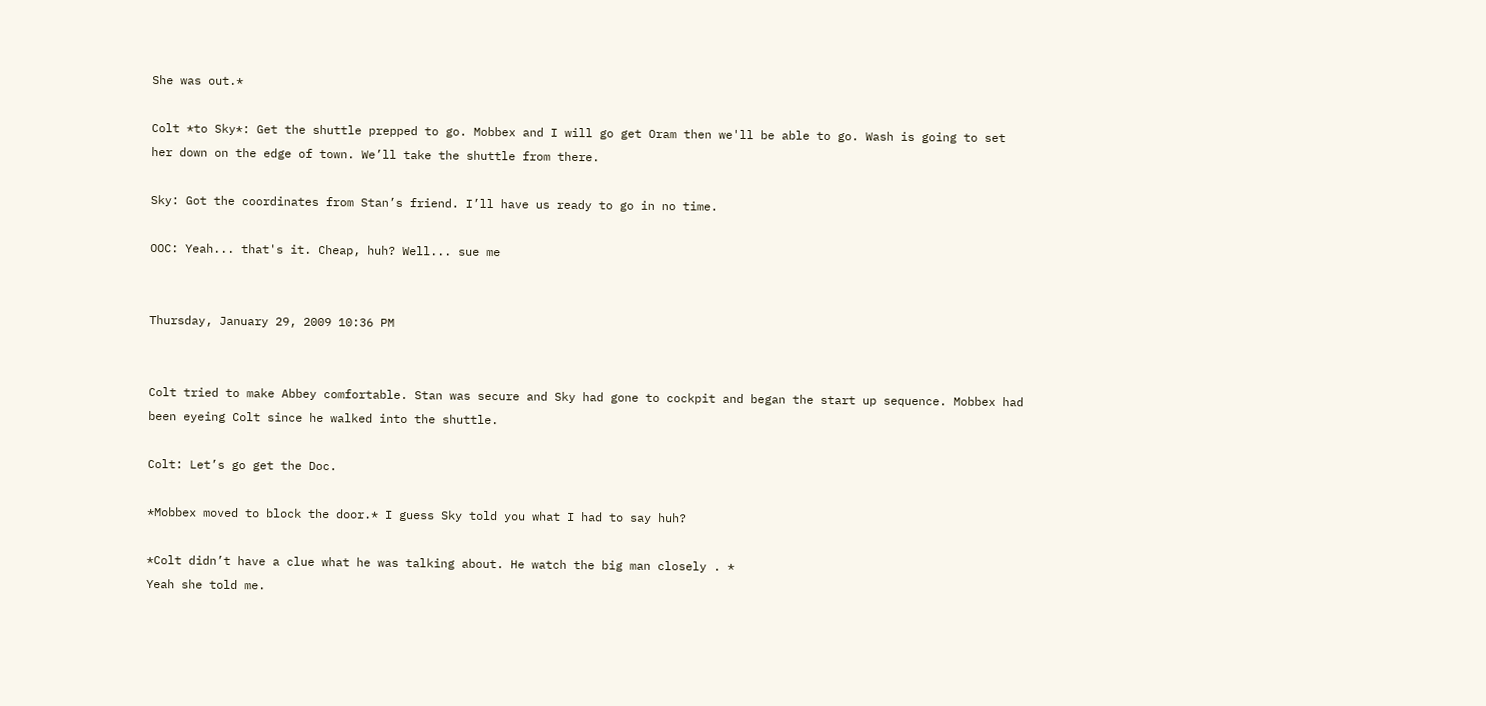She was out.*

Colt *to Sky*: Get the shuttle prepped to go. Mobbex and I will go get Oram then we'll be able to go. Wash is going to set her down on the edge of town. We’ll take the shuttle from there.

Sky: Got the coordinates from Stan’s friend. I’ll have us ready to go in no time.

OOC: Yeah... that's it. Cheap, huh? Well... sue me


Thursday, January 29, 2009 10:36 PM


Colt tried to make Abbey comfortable. Stan was secure and Sky had gone to cockpit and began the start up sequence. Mobbex had been eyeing Colt since he walked into the shuttle.

Colt: Let’s go get the Doc.

*Mobbex moved to block the door.* I guess Sky told you what I had to say huh?

*Colt didn’t have a clue what he was talking about. He watch the big man closely . *
Yeah she told me.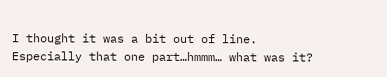I thought it was a bit out of line. Especially that one part…hmmm… what was it?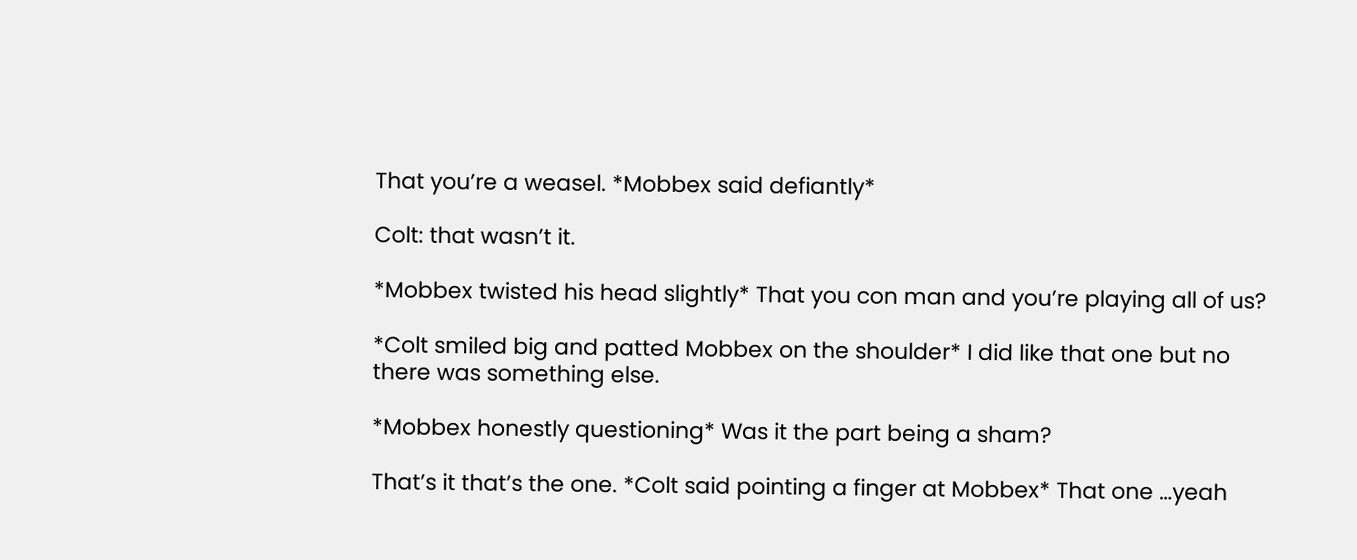That you’re a weasel. *Mobbex said defiantly*

Colt: that wasn’t it.

*Mobbex twisted his head slightly* That you con man and you’re playing all of us?

*Colt smiled big and patted Mobbex on the shoulder* I did like that one but no there was something else.

*Mobbex honestly questioning* Was it the part being a sham?

That’s it that’s the one. *Colt said pointing a finger at Mobbex* That one …yeah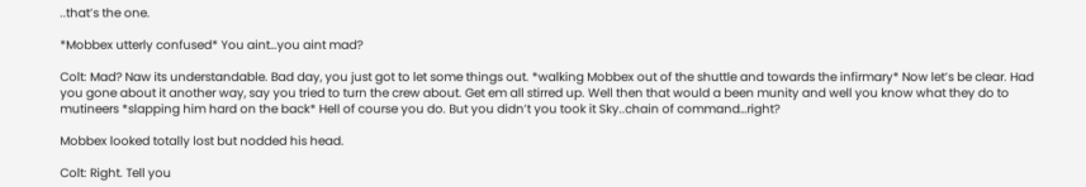..that’s the one.

*Mobbex utterly confused* You aint…you aint mad?

Colt: Mad? Naw its understandable. Bad day, you just got to let some things out. *walking Mobbex out of the shuttle and towards the infirmary* Now let’s be clear. Had you gone about it another way, say you tried to turn the crew about. Get em all stirred up. Well then that would a been munity and well you know what they do to mutineers *slapping him hard on the back* Hell of course you do. But you didn’t you took it Sky..chain of command…right?

Mobbex looked totally lost but nodded his head.

Colt: Right. Tell you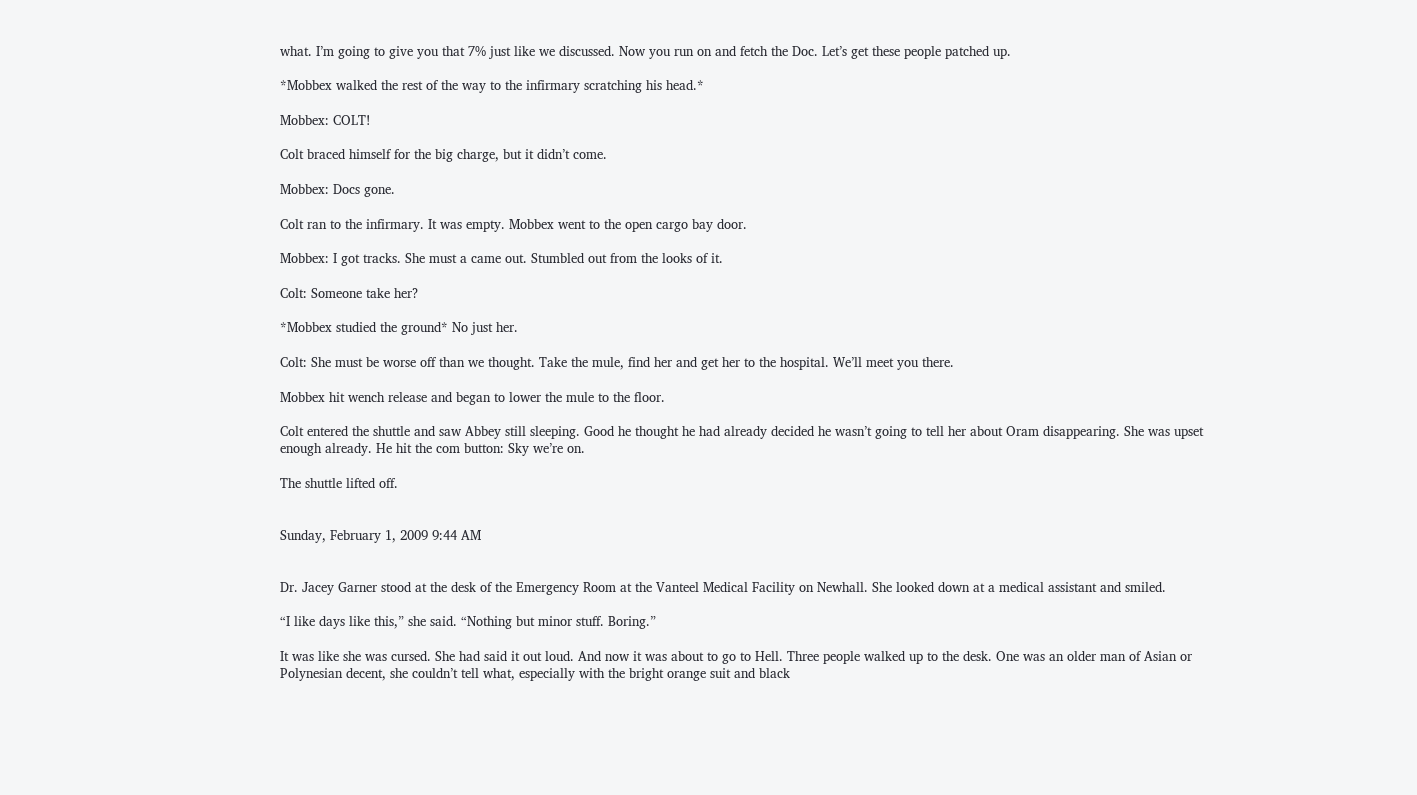what. I’m going to give you that 7% just like we discussed. Now you run on and fetch the Doc. Let’s get these people patched up.

*Mobbex walked the rest of the way to the infirmary scratching his head.*

Mobbex: COLT!

Colt braced himself for the big charge, but it didn’t come.

Mobbex: Docs gone.

Colt ran to the infirmary. It was empty. Mobbex went to the open cargo bay door.

Mobbex: I got tracks. She must a came out. Stumbled out from the looks of it.

Colt: Someone take her?

*Mobbex studied the ground* No just her.

Colt: She must be worse off than we thought. Take the mule, find her and get her to the hospital. We’ll meet you there.

Mobbex hit wench release and began to lower the mule to the floor.

Colt entered the shuttle and saw Abbey still sleeping. Good he thought he had already decided he wasn’t going to tell her about Oram disappearing. She was upset enough already. He hit the com button: Sky we’re on.

The shuttle lifted off.


Sunday, February 1, 2009 9:44 AM


Dr. Jacey Garner stood at the desk of the Emergency Room at the Vanteel Medical Facility on Newhall. She looked down at a medical assistant and smiled.

“I like days like this,” she said. “Nothing but minor stuff. Boring.”

It was like she was cursed. She had said it out loud. And now it was about to go to Hell. Three people walked up to the desk. One was an older man of Asian or Polynesian decent, she couldn’t tell what, especially with the bright orange suit and black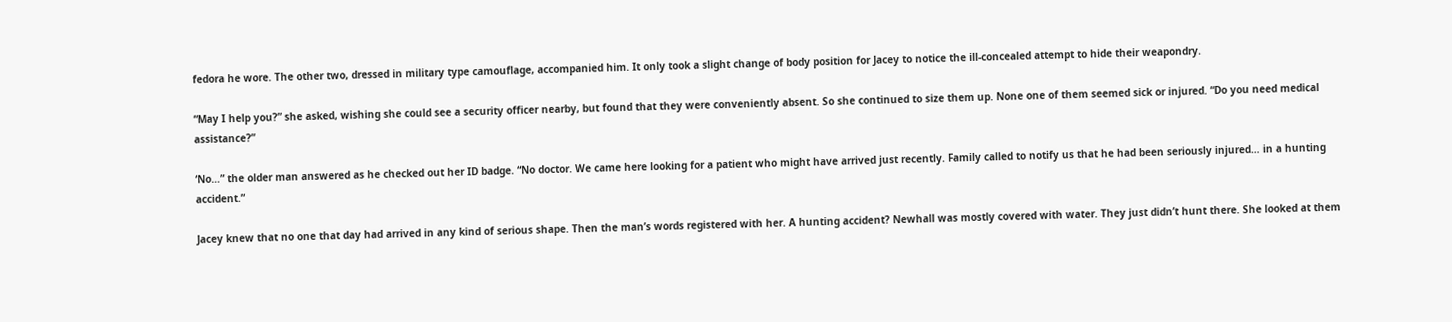fedora he wore. The other two, dressed in military type camouflage, accompanied him. It only took a slight change of body position for Jacey to notice the ill-concealed attempt to hide their weapondry.

“May I help you?” she asked, wishing she could see a security officer nearby, but found that they were conveniently absent. So she continued to size them up. None one of them seemed sick or injured. “Do you need medical assistance?”

‘No…” the older man answered as he checked out her ID badge. “No doctor. We came here looking for a patient who might have arrived just recently. Family called to notify us that he had been seriously injured… in a hunting accident.”

Jacey knew that no one that day had arrived in any kind of serious shape. Then the man’s words registered with her. A hunting accident? Newhall was mostly covered with water. They just didn’t hunt there. She looked at them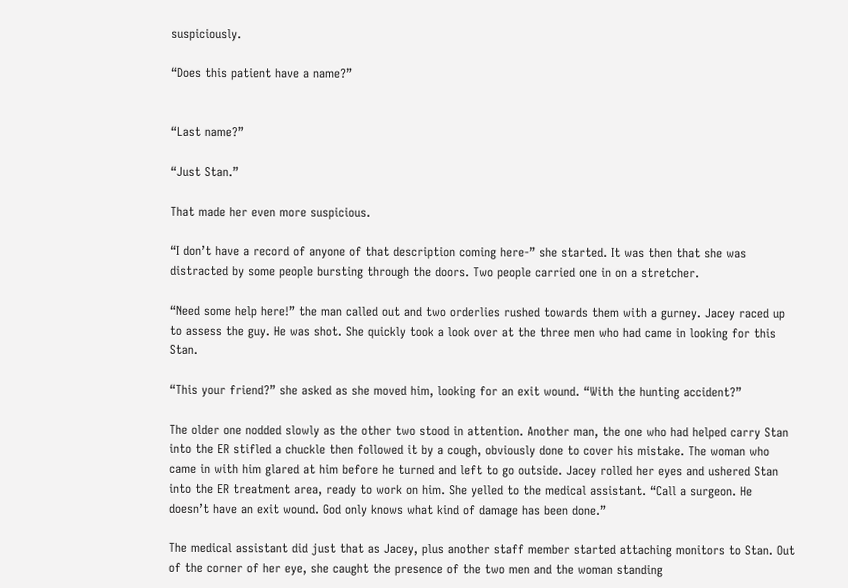suspiciously.

“Does this patient have a name?”


“Last name?”

“Just Stan.”

That made her even more suspicious.

“I don’t have a record of anyone of that description coming here-” she started. It was then that she was distracted by some people bursting through the doors. Two people carried one in on a stretcher.

“Need some help here!” the man called out and two orderlies rushed towards them with a gurney. Jacey raced up to assess the guy. He was shot. She quickly took a look over at the three men who had came in looking for this Stan.

“This your friend?” she asked as she moved him, looking for an exit wound. “With the hunting accident?”

The older one nodded slowly as the other two stood in attention. Another man, the one who had helped carry Stan into the ER stifled a chuckle then followed it by a cough, obviously done to cover his mistake. The woman who came in with him glared at him before he turned and left to go outside. Jacey rolled her eyes and ushered Stan into the ER treatment area, ready to work on him. She yelled to the medical assistant. “Call a surgeon. He doesn’t have an exit wound. God only knows what kind of damage has been done.”

The medical assistant did just that as Jacey, plus another staff member started attaching monitors to Stan. Out of the corner of her eye, she caught the presence of the two men and the woman standing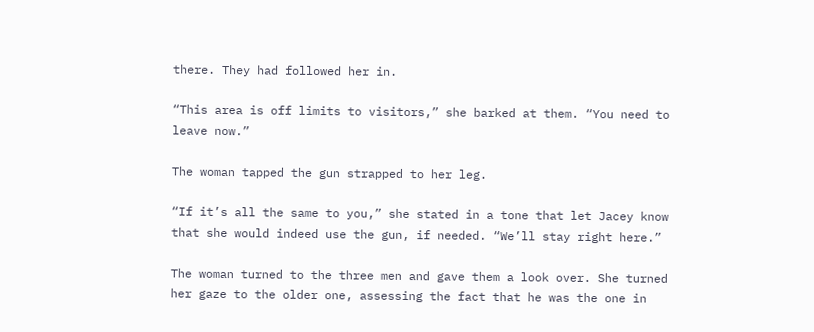there. They had followed her in.

“This area is off limits to visitors,” she barked at them. “You need to leave now.”

The woman tapped the gun strapped to her leg.

“If it’s all the same to you,” she stated in a tone that let Jacey know that she would indeed use the gun, if needed. “We’ll stay right here.”

The woman turned to the three men and gave them a look over. She turned her gaze to the older one, assessing the fact that he was the one in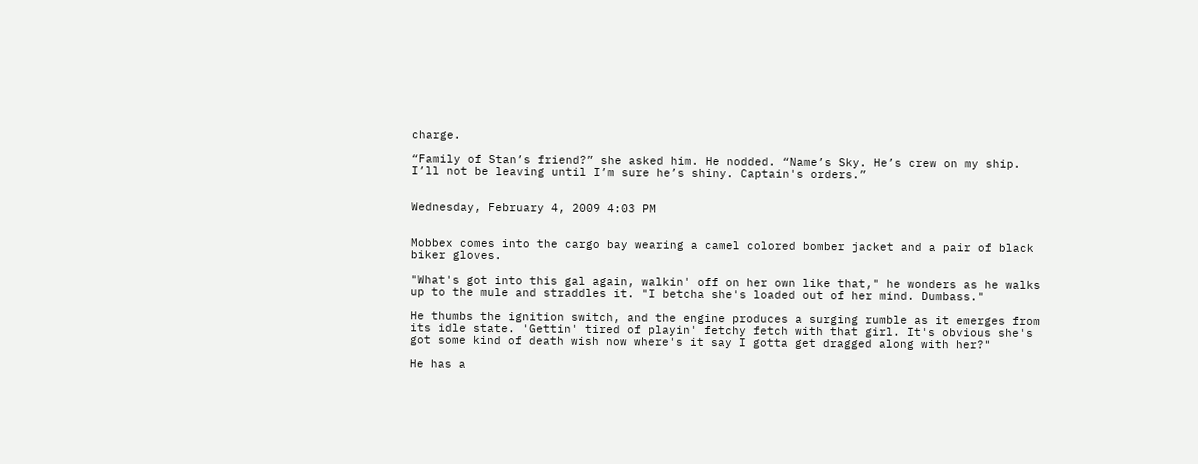charge.

“Family of Stan’s friend?” she asked him. He nodded. “Name’s Sky. He’s crew on my ship. I’ll not be leaving until I’m sure he’s shiny. Captain's orders.”


Wednesday, February 4, 2009 4:03 PM


Mobbex comes into the cargo bay wearing a camel colored bomber jacket and a pair of black biker gloves.

"What's got into this gal again, walkin' off on her own like that," he wonders as he walks up to the mule and straddles it. "I betcha she's loaded out of her mind. Dumbass."

He thumbs the ignition switch, and the engine produces a surging rumble as it emerges from its idle state. 'Gettin' tired of playin' fetchy fetch with that girl. It's obvious she's got some kind of death wish now where's it say I gotta get dragged along with her?"

He has a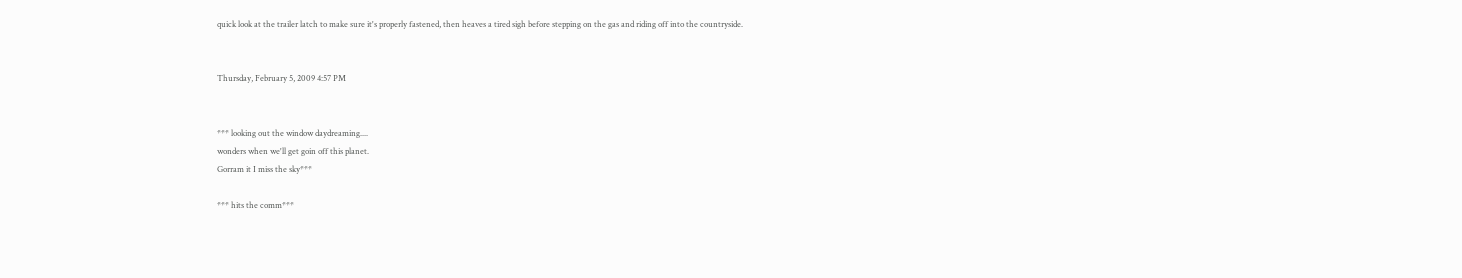quick look at the trailer latch to make sure it's properly fastened, then heaves a tired sigh before stepping on the gas and riding off into the countryside.


Thursday, February 5, 2009 4:57 PM


*** looking out the window daydreaming....
wonders when we'll get goin off this planet.
Gorram it I miss the sky***

*** hits the comm***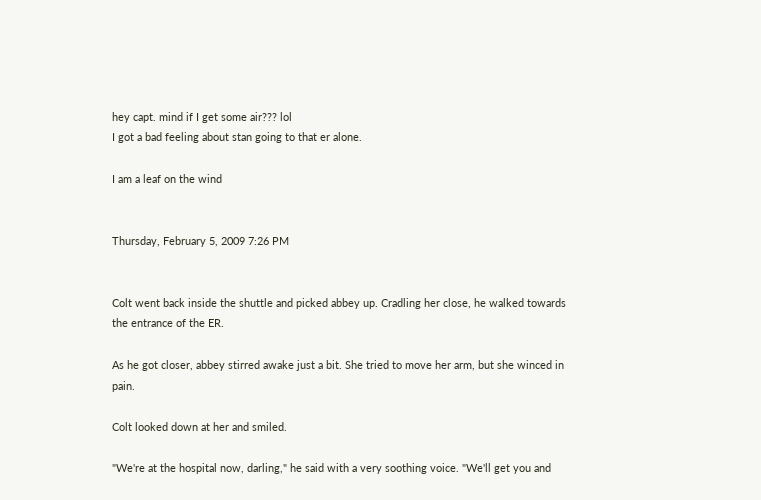hey capt. mind if I get some air??? lol
I got a bad feeling about stan going to that er alone.

I am a leaf on the wind


Thursday, February 5, 2009 7:26 PM


Colt went back inside the shuttle and picked abbey up. Cradling her close, he walked towards the entrance of the ER.

As he got closer, abbey stirred awake just a bit. She tried to move her arm, but she winced in pain.

Colt looked down at her and smiled.

"We're at the hospital now, darling," he said with a very soothing voice. "We'll get you and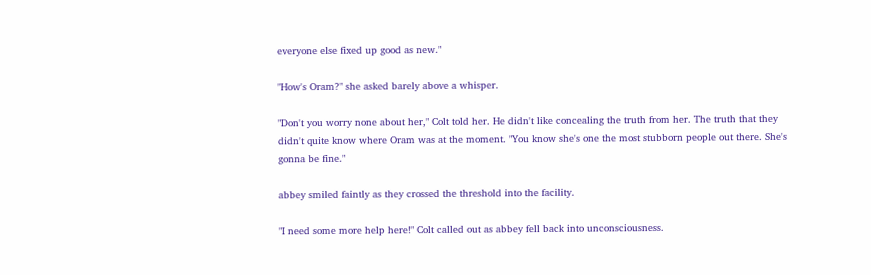everyone else fixed up good as new."

"How's Oram?" she asked barely above a whisper.

"Don't you worry none about her," Colt told her. He didn't like concealing the truth from her. The truth that they didn't quite know where Oram was at the moment. "You know she's one the most stubborn people out there. She's gonna be fine."

abbey smiled faintly as they crossed the threshold into the facility.

"I need some more help here!" Colt called out as abbey fell back into unconsciousness.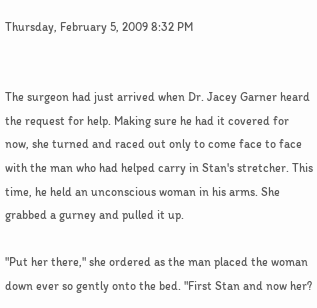Thursday, February 5, 2009 8:32 PM


The surgeon had just arrived when Dr. Jacey Garner heard the request for help. Making sure he had it covered for now, she turned and raced out only to come face to face with the man who had helped carry in Stan's stretcher. This time, he held an unconscious woman in his arms. She grabbed a gurney and pulled it up.

"Put her there," she ordered as the man placed the woman down ever so gently onto the bed. "First Stan and now her?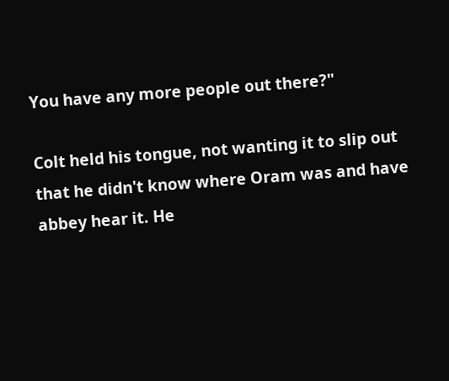You have any more people out there?"

Colt held his tongue, not wanting it to slip out that he didn't know where Oram was and have abbey hear it. He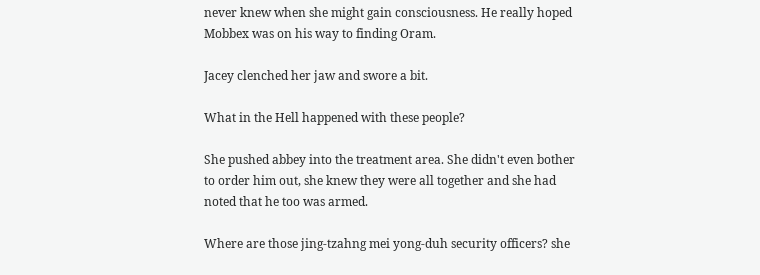never knew when she might gain consciousness. He really hoped Mobbex was on his way to finding Oram.

Jacey clenched her jaw and swore a bit.

What in the Hell happened with these people?

She pushed abbey into the treatment area. She didn't even bother to order him out, she knew they were all together and she had noted that he too was armed.

Where are those jing-tzahng mei yong-duh security officers? she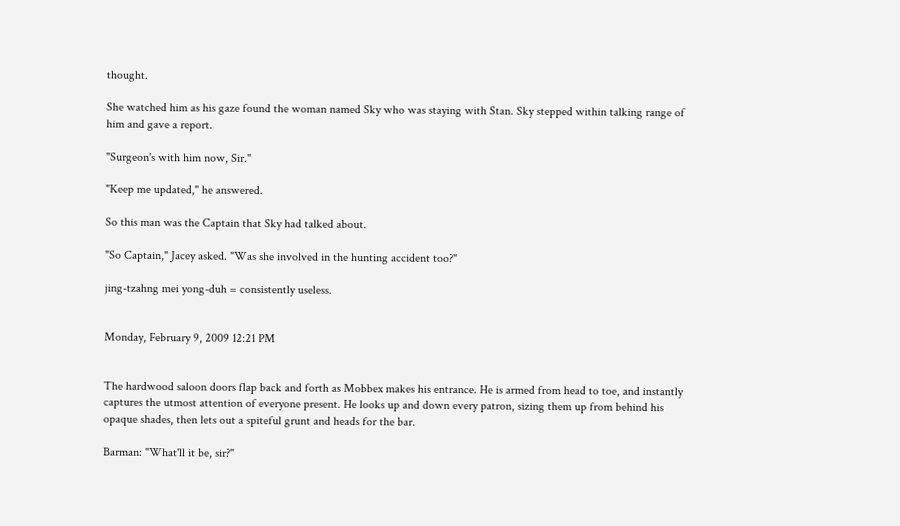thought.

She watched him as his gaze found the woman named Sky who was staying with Stan. Sky stepped within talking range of him and gave a report.

"Surgeon's with him now, Sir."

"Keep me updated," he answered.

So this man was the Captain that Sky had talked about.

"So Captain," Jacey asked. "Was she involved in the hunting accident too?"

jing-tzahng mei yong-duh = consistently useless.


Monday, February 9, 2009 12:21 PM


The hardwood saloon doors flap back and forth as Mobbex makes his entrance. He is armed from head to toe, and instantly captures the utmost attention of everyone present. He looks up and down every patron, sizing them up from behind his opaque shades, then lets out a spiteful grunt and heads for the bar.

Barman: "What'll it be, sir?"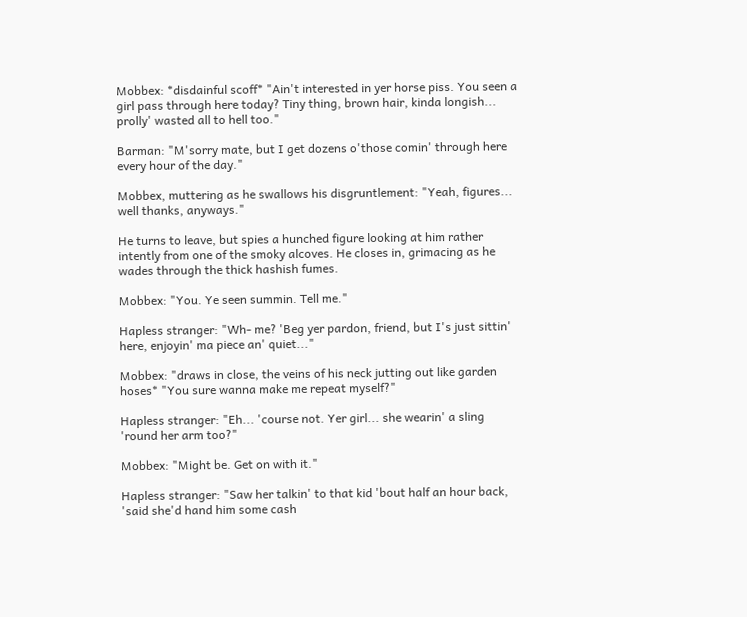Mobbex: *disdainful scoff* "Ain't interested in yer horse piss. You seen a girl pass through here today? Tiny thing, brown hair, kinda longish... prolly' wasted all to hell too."

Barman: "M'sorry mate, but I get dozens o'those comin' through here every hour of the day."

Mobbex, muttering as he swallows his disgruntlement: "Yeah, figures... well thanks, anyways."

He turns to leave, but spies a hunched figure looking at him rather intently from one of the smoky alcoves. He closes in, grimacing as he wades through the thick hashish fumes.

Mobbex: "You. Ye seen summin. Tell me."

Hapless stranger: "Wh- me? 'Beg yer pardon, friend, but I's just sittin' here, enjoyin' ma piece an' quiet..."

Mobbex: "draws in close, the veins of his neck jutting out like garden hoses* "You sure wanna make me repeat myself?"

Hapless stranger: "Eh... 'course not. Yer girl... she wearin' a sling 'round her arm too?"

Mobbex: "Might be. Get on with it."

Hapless stranger: "Saw her talkin' to that kid 'bout half an hour back, 'said she'd hand him some cash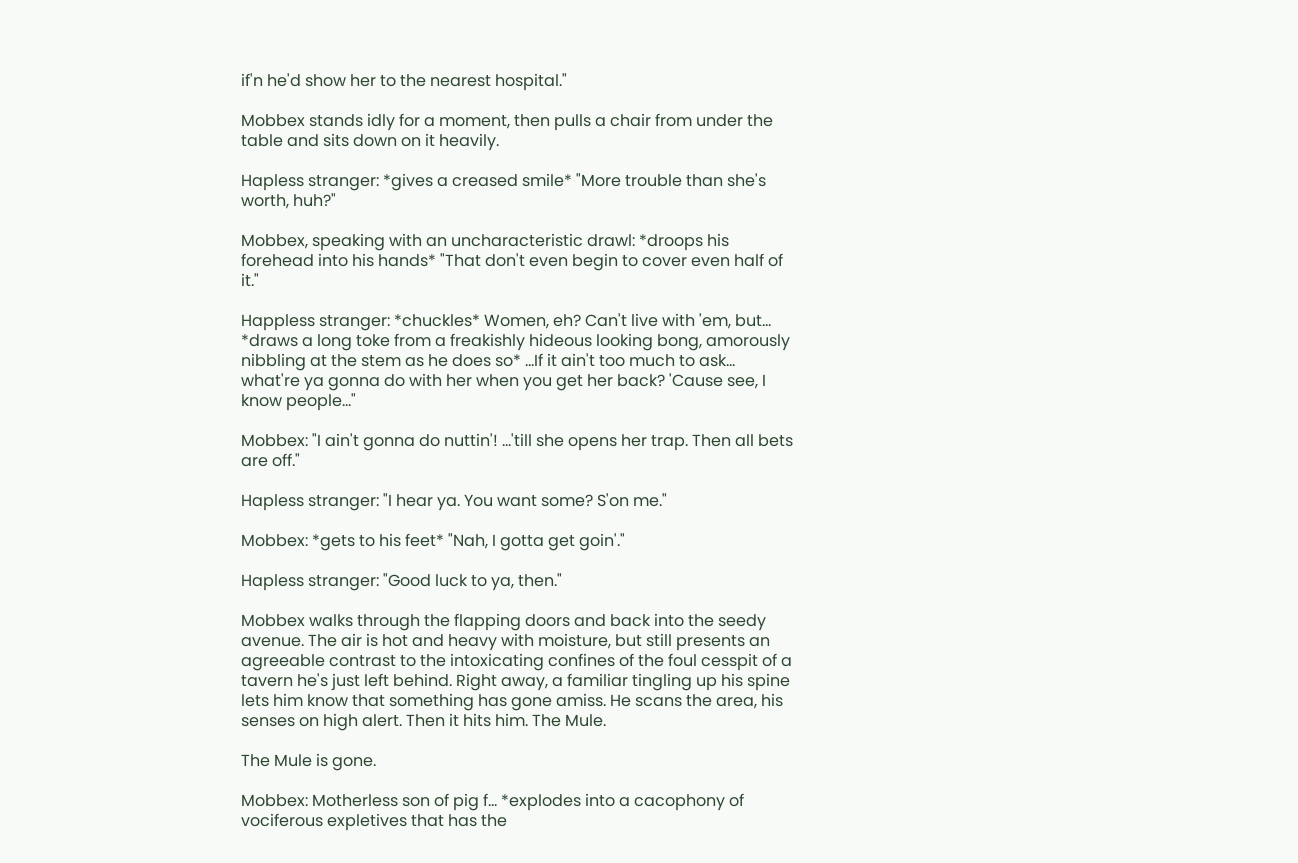if'n he'd show her to the nearest hospital."

Mobbex stands idly for a moment, then pulls a chair from under the table and sits down on it heavily.

Hapless stranger: *gives a creased smile* "More trouble than she's worth, huh?"

Mobbex, speaking with an uncharacteristic drawl: *droops his forehead into his hands* "That don't even begin to cover even half of it."

Happless stranger: *chuckles* Women, eh? Can't live with 'em, but... *draws a long toke from a freakishly hideous looking bong, amorously nibbling at the stem as he does so* ...If it ain't too much to ask... what're ya gonna do with her when you get her back? 'Cause see, I know people..."

Mobbex: "I ain't gonna do nuttin'! ...'till she opens her trap. Then all bets are off."

Hapless stranger: "I hear ya. You want some? S'on me."

Mobbex: *gets to his feet* "Nah, I gotta get goin'."

Hapless stranger: "Good luck to ya, then."

Mobbex walks through the flapping doors and back into the seedy avenue. The air is hot and heavy with moisture, but still presents an agreeable contrast to the intoxicating confines of the foul cesspit of a tavern he's just left behind. Right away, a familiar tingling up his spine lets him know that something has gone amiss. He scans the area, his senses on high alert. Then it hits him. The Mule.

The Mule is gone.

Mobbex: Motherless son of pig f... *explodes into a cacophony of vociferous expletives that has the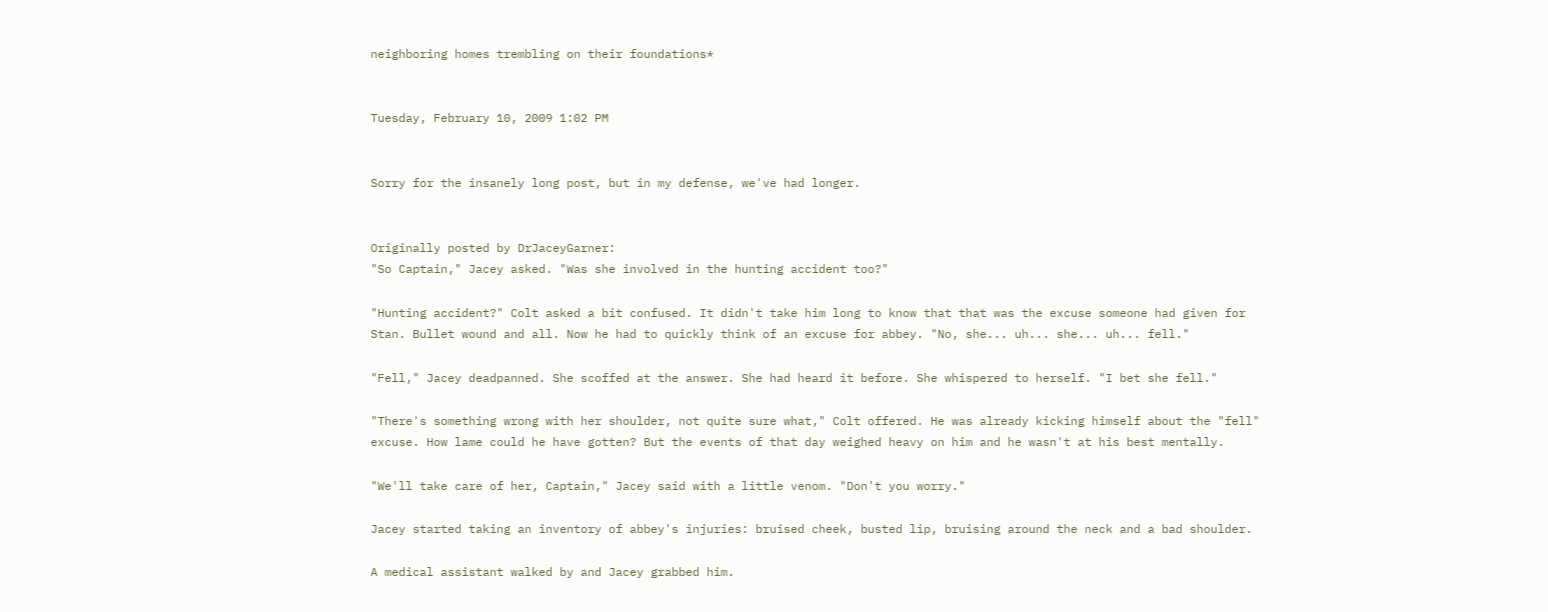neighboring homes trembling on their foundations*


Tuesday, February 10, 2009 1:02 PM


Sorry for the insanely long post, but in my defense, we've had longer.


Originally posted by DrJaceyGarner:
"So Captain," Jacey asked. "Was she involved in the hunting accident too?"

"Hunting accident?" Colt asked a bit confused. It didn't take him long to know that that was the excuse someone had given for Stan. Bullet wound and all. Now he had to quickly think of an excuse for abbey. "No, she... uh... she... uh... fell."

"Fell," Jacey deadpanned. She scoffed at the answer. She had heard it before. She whispered to herself. "I bet she fell."

"There's something wrong with her shoulder, not quite sure what," Colt offered. He was already kicking himself about the "fell" excuse. How lame could he have gotten? But the events of that day weighed heavy on him and he wasn't at his best mentally.

"We'll take care of her, Captain," Jacey said with a little venom. "Don't you worry."

Jacey started taking an inventory of abbey's injuries: bruised cheek, busted lip, bruising around the neck and a bad shoulder.

A medical assistant walked by and Jacey grabbed him.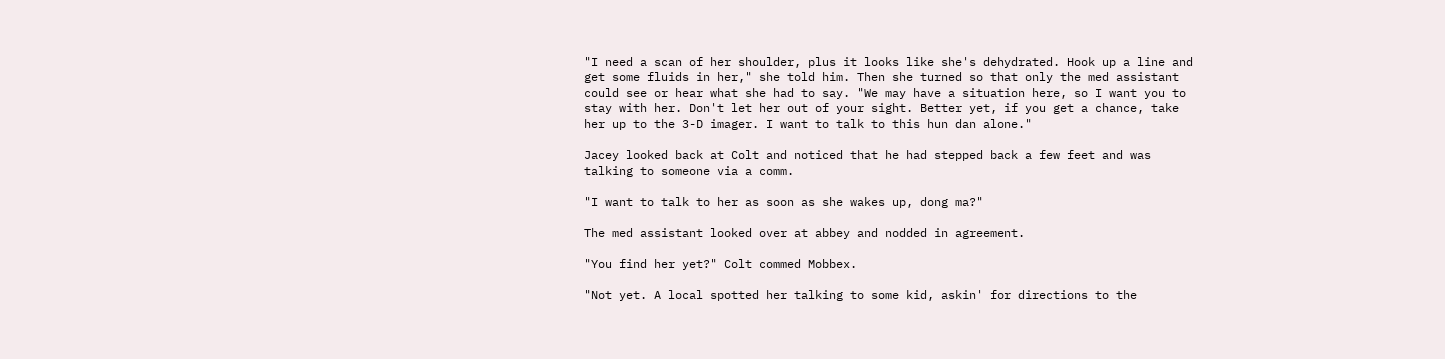"I need a scan of her shoulder, plus it looks like she's dehydrated. Hook up a line and get some fluids in her," she told him. Then she turned so that only the med assistant could see or hear what she had to say. "We may have a situation here, so I want you to stay with her. Don't let her out of your sight. Better yet, if you get a chance, take her up to the 3-D imager. I want to talk to this hun dan alone."

Jacey looked back at Colt and noticed that he had stepped back a few feet and was talking to someone via a comm.

"I want to talk to her as soon as she wakes up, dong ma?"

The med assistant looked over at abbey and nodded in agreement.

"You find her yet?" Colt commed Mobbex.

"Not yet. A local spotted her talking to some kid, askin' for directions to the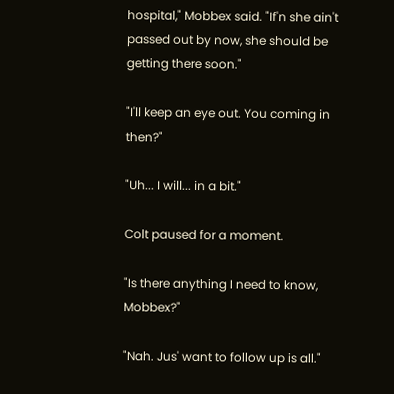hospital," Mobbex said. "If'n she ain't passed out by now, she should be getting there soon."

"I'll keep an eye out. You coming in then?"

"Uh... I will... in a bit."

Colt paused for a moment.

"Is there anything I need to know, Mobbex?"

"Nah. Jus' want to follow up is all."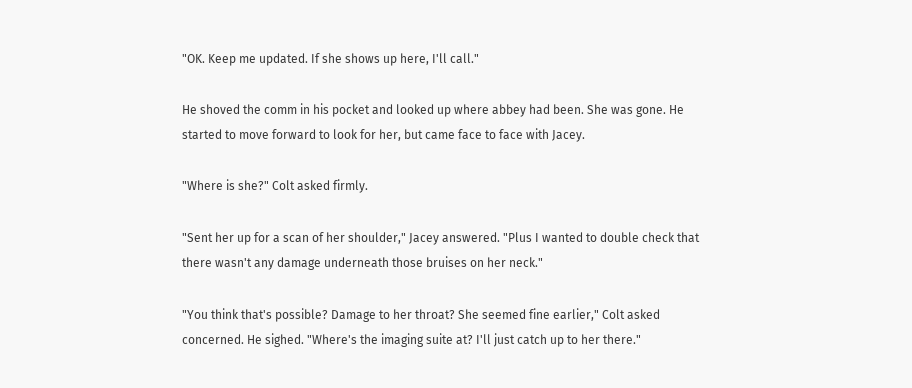"OK. Keep me updated. If she shows up here, I'll call."

He shoved the comm in his pocket and looked up where abbey had been. She was gone. He started to move forward to look for her, but came face to face with Jacey.

"Where is she?" Colt asked firmly.

"Sent her up for a scan of her shoulder," Jacey answered. "Plus I wanted to double check that there wasn't any damage underneath those bruises on her neck."

"You think that's possible? Damage to her throat? She seemed fine earlier," Colt asked concerned. He sighed. "Where's the imaging suite at? I'll just catch up to her there."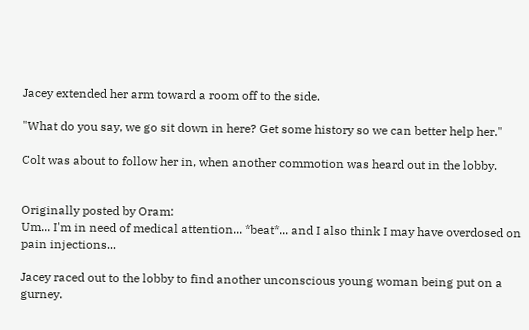Jacey extended her arm toward a room off to the side.

"What do you say, we go sit down in here? Get some history so we can better help her."

Colt was about to follow her in, when another commotion was heard out in the lobby.


Originally posted by Oram:
Um... I'm in need of medical attention... *beat*... and I also think I may have overdosed on pain injections...

Jacey raced out to the lobby to find another unconscious young woman being put on a gurney.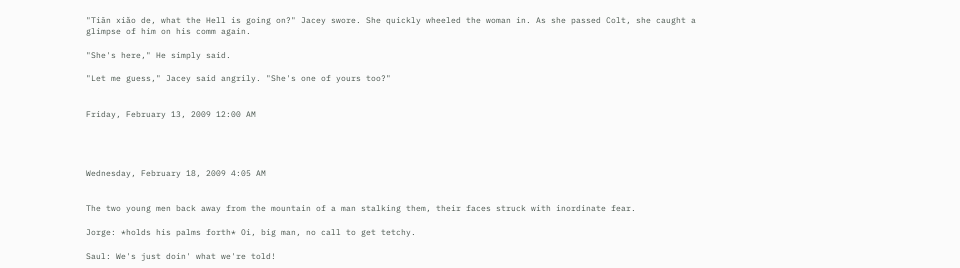"Tiān xiǎo de, what the Hell is going on?" Jacey swore. She quickly wheeled the woman in. As she passed Colt, she caught a glimpse of him on his comm again.

"She's here," He simply said.

"Let me guess," Jacey said angrily. "She's one of yours too?"


Friday, February 13, 2009 12:00 AM




Wednesday, February 18, 2009 4:05 AM


The two young men back away from the mountain of a man stalking them, their faces struck with inordinate fear.

Jorge: *holds his palms forth* Oi, big man, no call to get tetchy.

Saul: We's just doin' what we're told!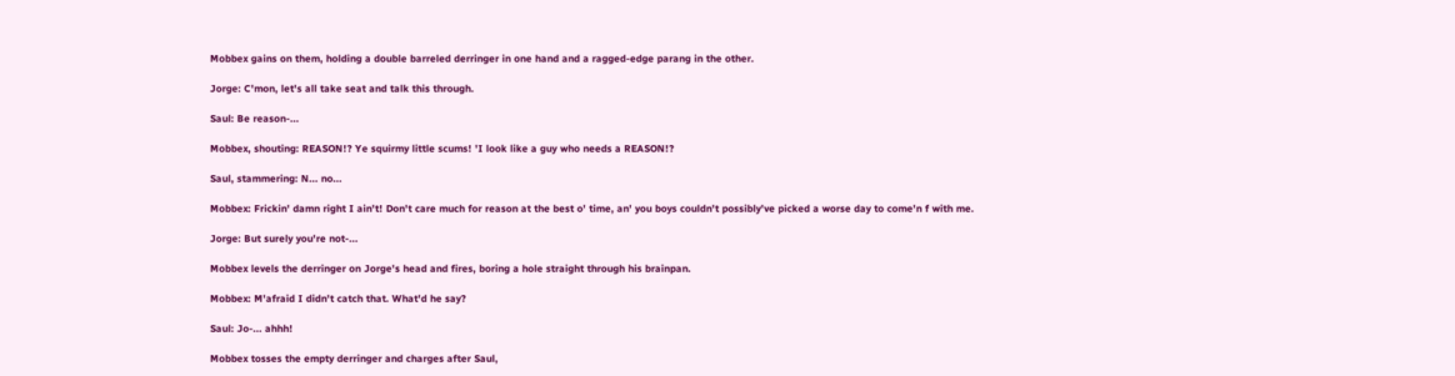Mobbex gains on them, holding a double barreled derringer in one hand and a ragged-edge parang in the other.

Jorge: C'mon, let's all take seat and talk this through.

Saul: Be reason-...

Mobbex, shouting: REASON!? Ye squirmy little scums! 'I look like a guy who needs a REASON!?

Saul, stammering: N... no...

Mobbex: Frickin' damn right I ain't! Don't care much for reason at the best o' time, an' you boys couldn't possibly've picked a worse day to come'n f with me.

Jorge: But surely you're not-...

Mobbex levels the derringer on Jorge's head and fires, boring a hole straight through his brainpan.

Mobbex: M'afraid I didn't catch that. What'd he say?

Saul: Jo-... ahhh!

Mobbex tosses the empty derringer and charges after Saul,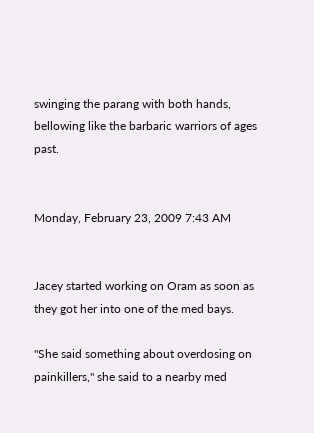swinging the parang with both hands, bellowing like the barbaric warriors of ages past.


Monday, February 23, 2009 7:43 AM


Jacey started working on Oram as soon as they got her into one of the med bays.

"She said something about overdosing on painkillers," she said to a nearby med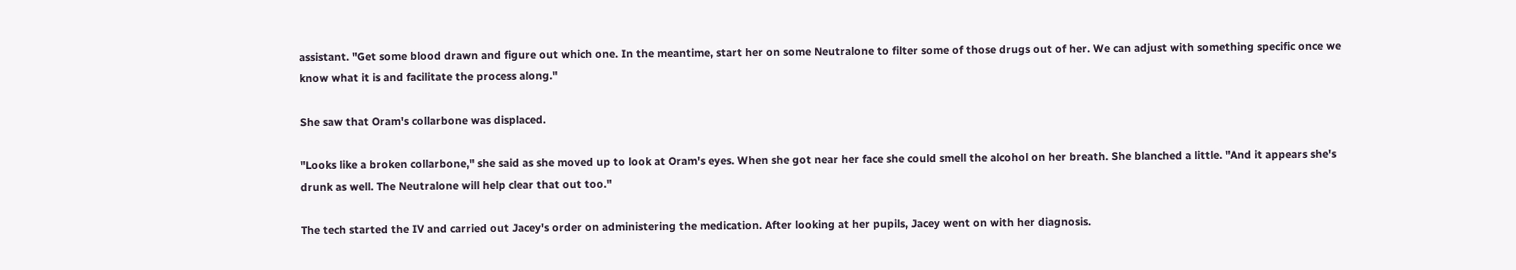assistant. "Get some blood drawn and figure out which one. In the meantime, start her on some Neutralone to filter some of those drugs out of her. We can adjust with something specific once we know what it is and facilitate the process along."

She saw that Oram's collarbone was displaced.

"Looks like a broken collarbone," she said as she moved up to look at Oram's eyes. When she got near her face she could smell the alcohol on her breath. She blanched a little. "And it appears she's drunk as well. The Neutralone will help clear that out too."

The tech started the IV and carried out Jacey's order on administering the medication. After looking at her pupils, Jacey went on with her diagnosis.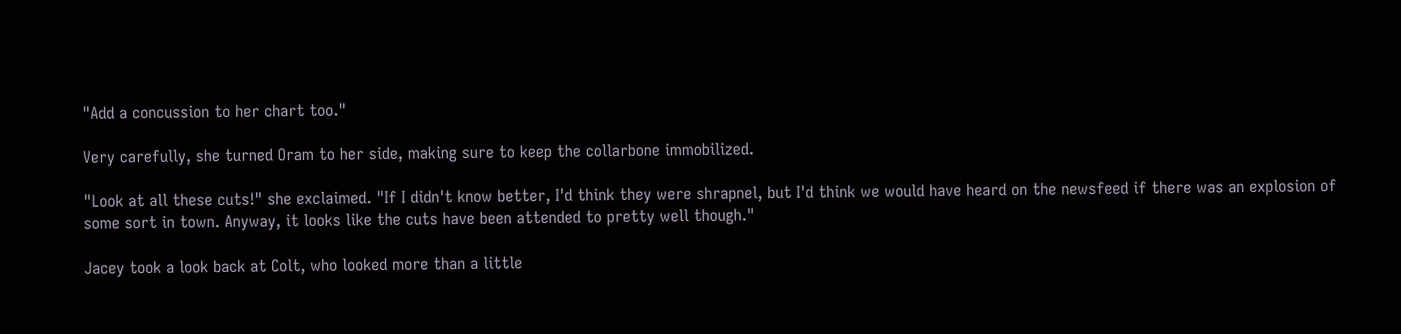"Add a concussion to her chart too."

Very carefully, she turned Oram to her side, making sure to keep the collarbone immobilized.

"Look at all these cuts!" she exclaimed. "If I didn't know better, I'd think they were shrapnel, but I'd think we would have heard on the newsfeed if there was an explosion of some sort in town. Anyway, it looks like the cuts have been attended to pretty well though."

Jacey took a look back at Colt, who looked more than a little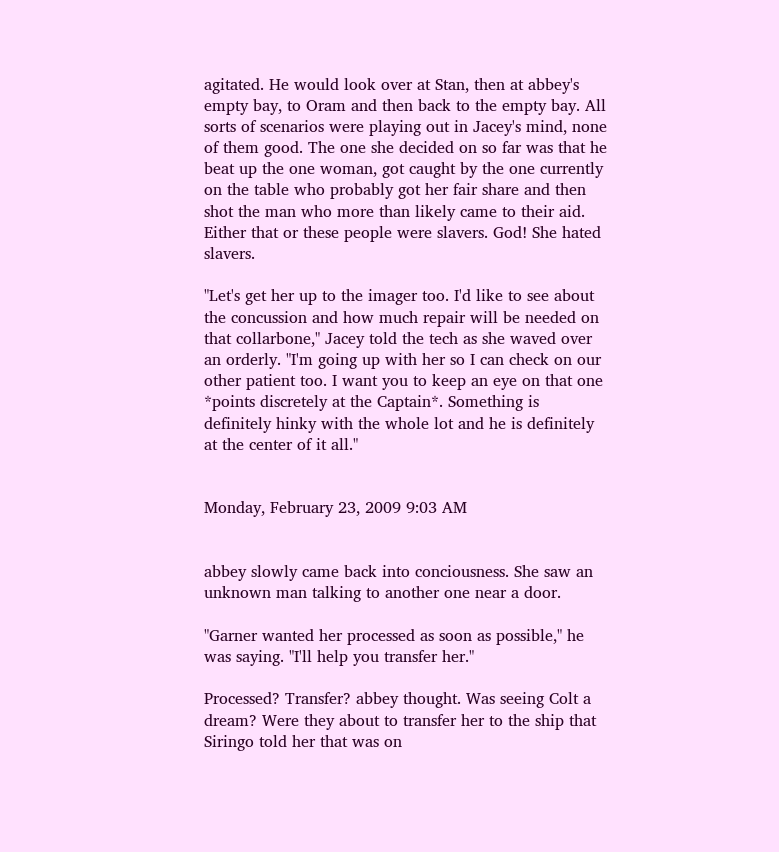agitated. He would look over at Stan, then at abbey's empty bay, to Oram and then back to the empty bay. All sorts of scenarios were playing out in Jacey's mind, none of them good. The one she decided on so far was that he beat up the one woman, got caught by the one currently on the table who probably got her fair share and then shot the man who more than likely came to their aid. Either that or these people were slavers. God! She hated slavers.

"Let's get her up to the imager too. I'd like to see about the concussion and how much repair will be needed on that collarbone," Jacey told the tech as she waved over an orderly. "I'm going up with her so I can check on our other patient too. I want you to keep an eye on that one *points discretely at the Captain*. Something is definitely hinky with the whole lot and he is definitely at the center of it all."


Monday, February 23, 2009 9:03 AM


abbey slowly came back into conciousness. She saw an unknown man talking to another one near a door.

"Garner wanted her processed as soon as possible," he was saying. "I'll help you transfer her."

Processed? Transfer? abbey thought. Was seeing Colt a dream? Were they about to transfer her to the ship that Siringo told her that was on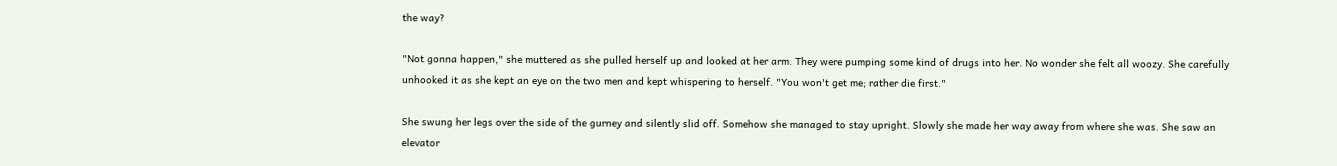the way?

"Not gonna happen," she muttered as she pulled herself up and looked at her arm. They were pumping some kind of drugs into her. No wonder she felt all woozy. She carefully unhooked it as she kept an eye on the two men and kept whispering to herself. "You won't get me; rather die first."

She swung her legs over the side of the gurney and silently slid off. Somehow she managed to stay upright. Slowly she made her way away from where she was. She saw an elevator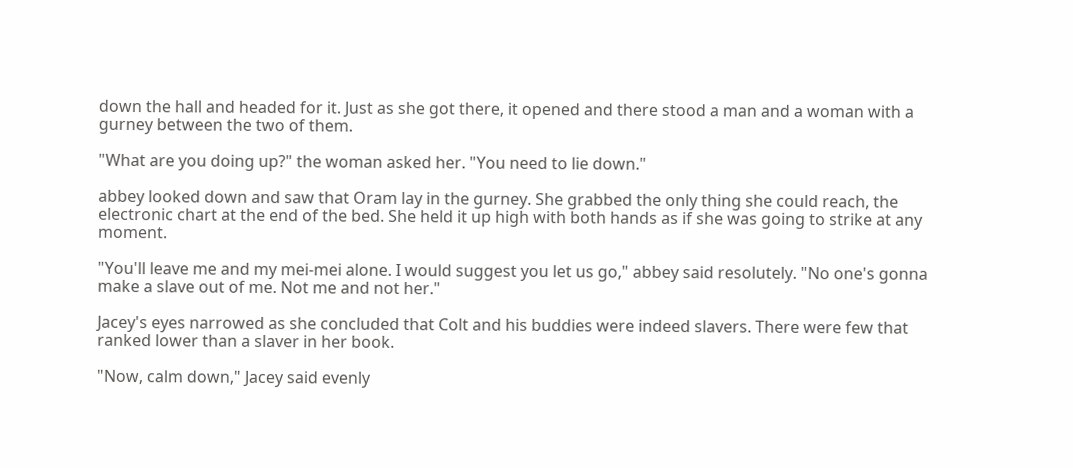down the hall and headed for it. Just as she got there, it opened and there stood a man and a woman with a gurney between the two of them.

"What are you doing up?" the woman asked her. "You need to lie down."

abbey looked down and saw that Oram lay in the gurney. She grabbed the only thing she could reach, the electronic chart at the end of the bed. She held it up high with both hands as if she was going to strike at any moment.

"You'll leave me and my mei-mei alone. I would suggest you let us go," abbey said resolutely. "No one's gonna make a slave out of me. Not me and not her."

Jacey's eyes narrowed as she concluded that Colt and his buddies were indeed slavers. There were few that ranked lower than a slaver in her book.

"Now, calm down," Jacey said evenly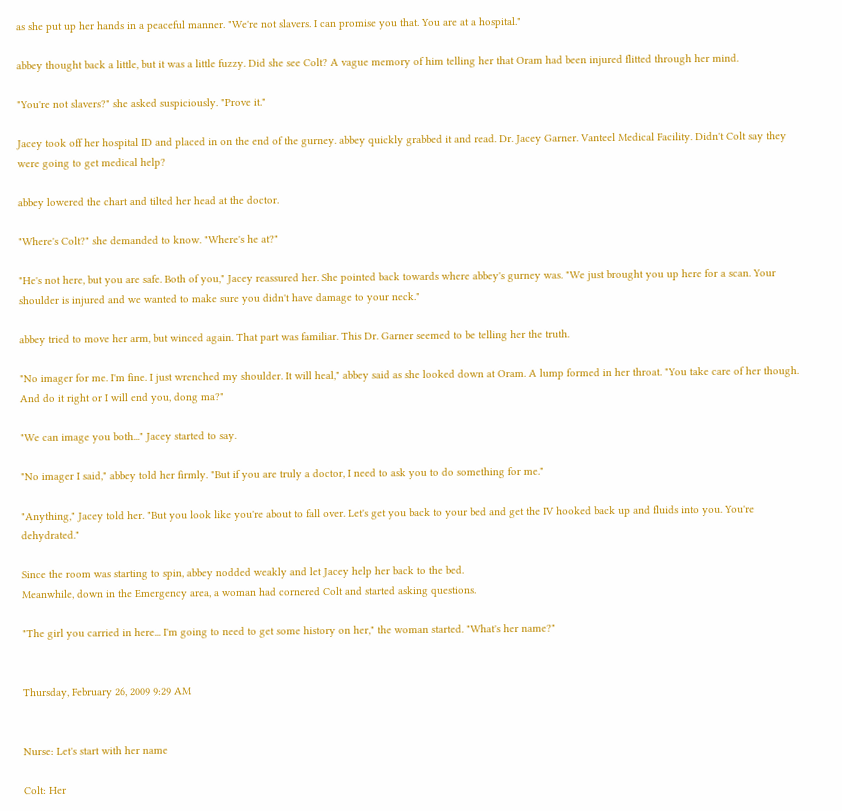as she put up her hands in a peaceful manner. "We're not slavers. I can promise you that. You are at a hospital."

abbey thought back a little, but it was a little fuzzy. Did she see Colt? A vague memory of him telling her that Oram had been injured flitted through her mind.

"You're not slavers?" she asked suspiciously. "Prove it."

Jacey took off her hospital ID and placed in on the end of the gurney. abbey quickly grabbed it and read. Dr. Jacey Garner. Vanteel Medical Facility. Didn't Colt say they were going to get medical help?

abbey lowered the chart and tilted her head at the doctor.

"Where's Colt?" she demanded to know. "Where's he at?"

"He's not here, but you are safe. Both of you," Jacey reassured her. She pointed back towards where abbey's gurney was. "We just brought you up here for a scan. Your shoulder is injured and we wanted to make sure you didn't have damage to your neck."

abbey tried to move her arm, but winced again. That part was familiar. This Dr. Garner seemed to be telling her the truth.

"No imager for me. I'm fine. I just wrenched my shoulder. It will heal," abbey said as she looked down at Oram. A lump formed in her throat. "You take care of her though. And do it right or I will end you, dong ma?"

"We can image you both..." Jacey started to say.

"No imager I said," abbey told her firmly. "But if you are truly a doctor, I need to ask you to do something for me."

"Anything," Jacey told her. "But you look like you're about to fall over. Let's get you back to your bed and get the IV hooked back up and fluids into you. You're dehydrated."

Since the room was starting to spin, abbey nodded weakly and let Jacey help her back to the bed.
Meanwhile, down in the Emergency area, a woman had cornered Colt and started asking questions.

"The girl you carried in here... I'm going to need to get some history on her," the woman started. "What's her name?"


Thursday, February 26, 2009 9:29 AM


Nurse: Let's start with her name

Colt: Her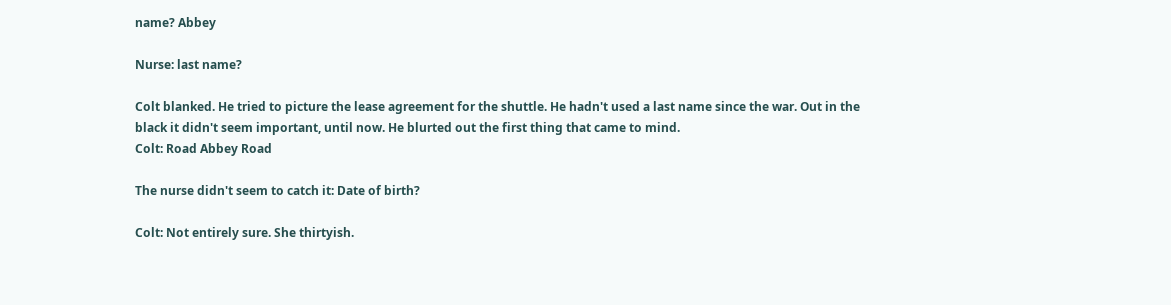name? Abbey

Nurse: last name?

Colt blanked. He tried to picture the lease agreement for the shuttle. He hadn't used a last name since the war. Out in the black it didn't seem important, until now. He blurted out the first thing that came to mind.
Colt: Road Abbey Road

The nurse didn't seem to catch it: Date of birth?

Colt: Not entirely sure. She thirtyish.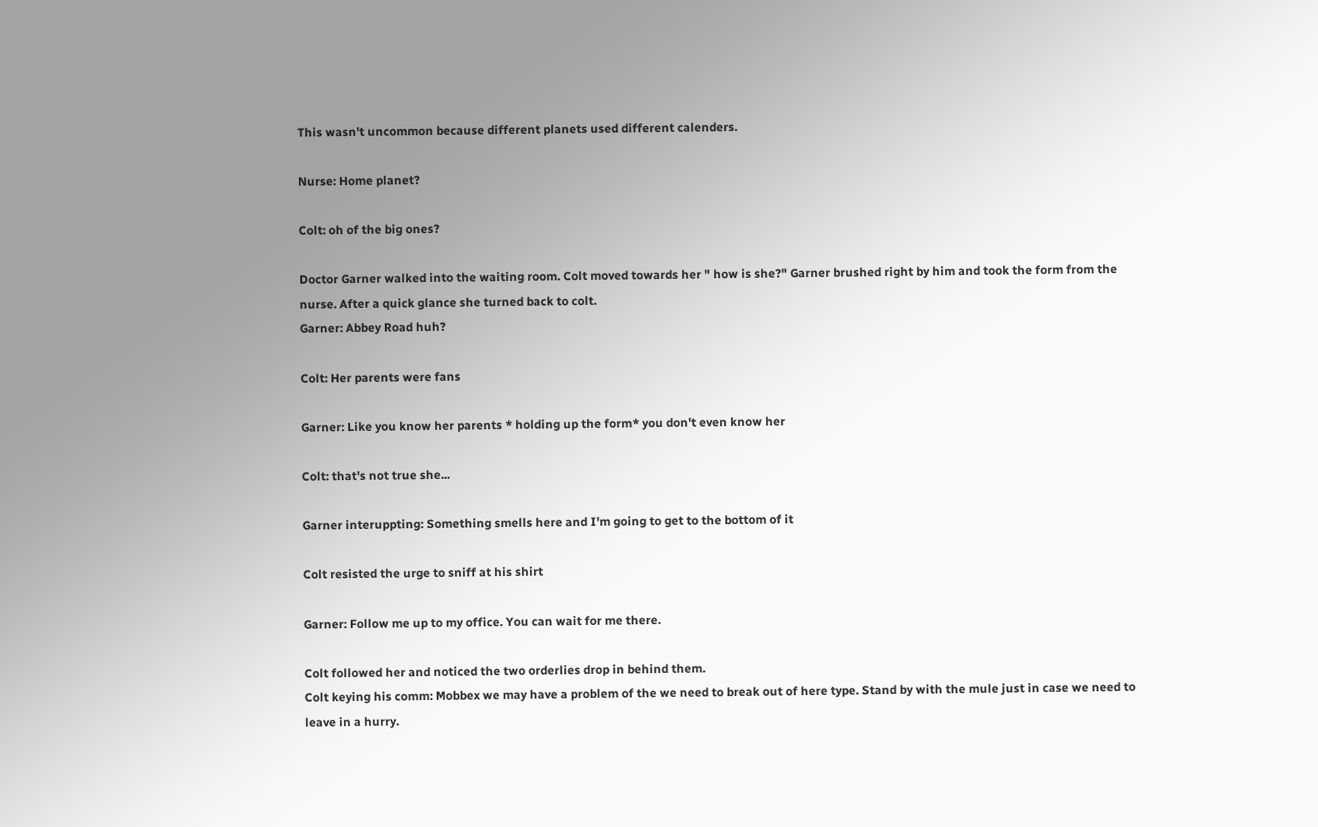This wasn't uncommon because different planets used different calenders.

Nurse: Home planet?

Colt: oh of the big ones?

Doctor Garner walked into the waiting room. Colt moved towards her " how is she?" Garner brushed right by him and took the form from the nurse. After a quick glance she turned back to colt.
Garner: Abbey Road huh?

Colt: Her parents were fans

Garner: Like you know her parents * holding up the form* you don't even know her

Colt: that's not true she...

Garner interuppting: Something smells here and I'm going to get to the bottom of it

Colt resisted the urge to sniff at his shirt

Garner: Follow me up to my office. You can wait for me there.

Colt followed her and noticed the two orderlies drop in behind them.
Colt keying his comm: Mobbex we may have a problem of the we need to break out of here type. Stand by with the mule just in case we need to leave in a hurry.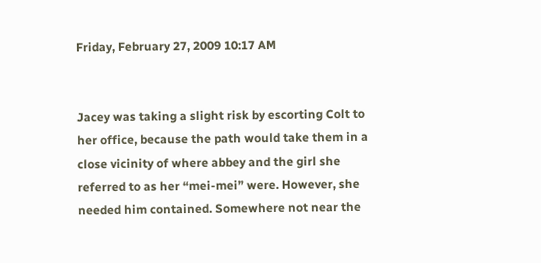Friday, February 27, 2009 10:17 AM


Jacey was taking a slight risk by escorting Colt to her office, because the path would take them in a close vicinity of where abbey and the girl she referred to as her “mei-mei” were. However, she needed him contained. Somewhere not near the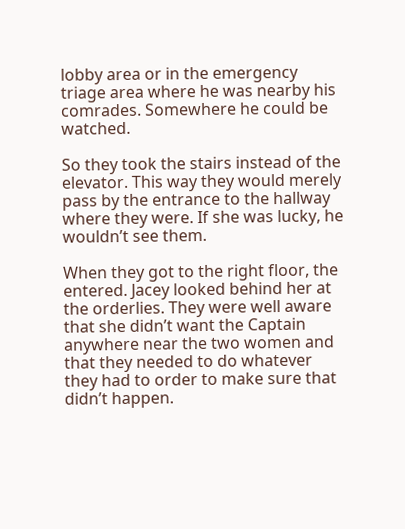lobby area or in the emergency triage area where he was nearby his comrades. Somewhere he could be watched.

So they took the stairs instead of the elevator. This way they would merely pass by the entrance to the hallway where they were. If she was lucky, he wouldn’t see them.

When they got to the right floor, the entered. Jacey looked behind her at the orderlies. They were well aware that she didn’t want the Captain anywhere near the two women and that they needed to do whatever they had to order to make sure that didn’t happen.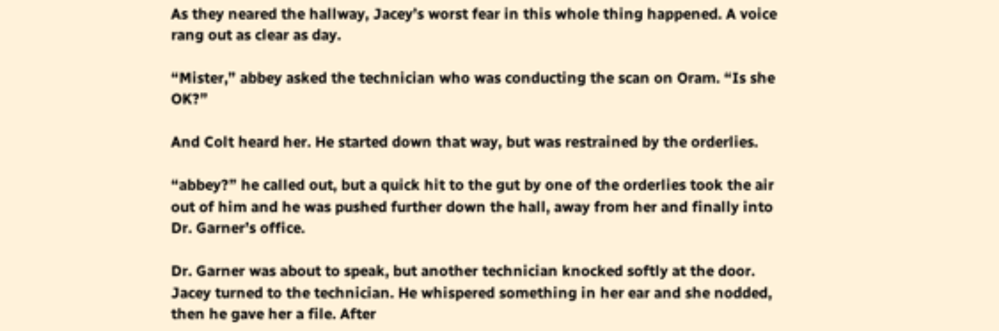As they neared the hallway, Jacey’s worst fear in this whole thing happened. A voice rang out as clear as day.

“Mister,” abbey asked the technician who was conducting the scan on Oram. “Is she OK?”

And Colt heard her. He started down that way, but was restrained by the orderlies.

“abbey?” he called out, but a quick hit to the gut by one of the orderlies took the air out of him and he was pushed further down the hall, away from her and finally into Dr. Garner’s office.

Dr. Garner was about to speak, but another technician knocked softly at the door. Jacey turned to the technician. He whispered something in her ear and she nodded, then he gave her a file. After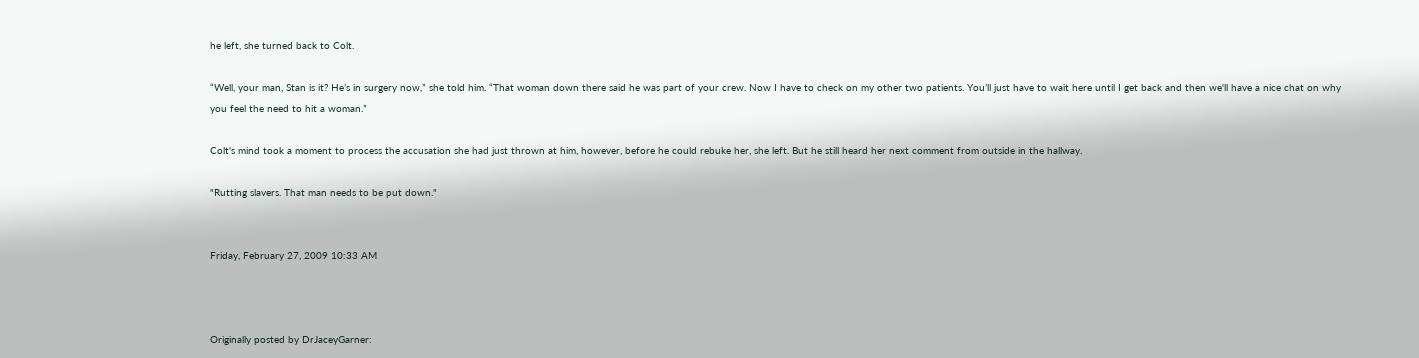he left, she turned back to Colt.

“Well, your man, Stan is it? He’s in surgery now,” she told him. “That woman down there said he was part of your crew. Now I have to check on my other two patients. You’ll just have to wait here until I get back and then we'll have a nice chat on why you feel the need to hit a woman.”

Colt's mind took a moment to process the accusation she had just thrown at him, however, before he could rebuke her, she left. But he still heard her next comment from outside in the hallway.

"Rutting slavers. That man needs to be put down."


Friday, February 27, 2009 10:33 AM



Originally posted by DrJaceyGarner: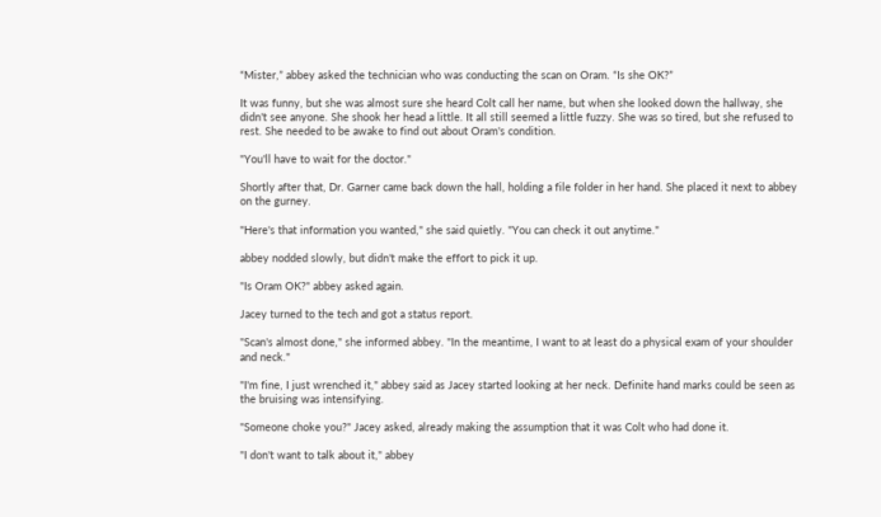“Mister,” abbey asked the technician who was conducting the scan on Oram. “Is she OK?”

It was funny, but she was almost sure she heard Colt call her name, but when she looked down the hallway, she didn't see anyone. She shook her head a little. It all still seemed a little fuzzy. She was so tired, but she refused to rest. She needed to be awake to find out about Oram's condition.

"You'll have to wait for the doctor."

Shortly after that, Dr. Garner came back down the hall, holding a file folder in her hand. She placed it next to abbey on the gurney.

"Here's that information you wanted," she said quietly. "You can check it out anytime."

abbey nodded slowly, but didn't make the effort to pick it up.

"Is Oram OK?" abbey asked again.

Jacey turned to the tech and got a status report.

"Scan's almost done," she informed abbey. "In the meantime, I want to at least do a physical exam of your shoulder and neck."

"I'm fine, I just wrenched it," abbey said as Jacey started looking at her neck. Definite hand marks could be seen as the bruising was intensifying.

"Someone choke you?" Jacey asked, already making the assumption that it was Colt who had done it.

"I don't want to talk about it," abbey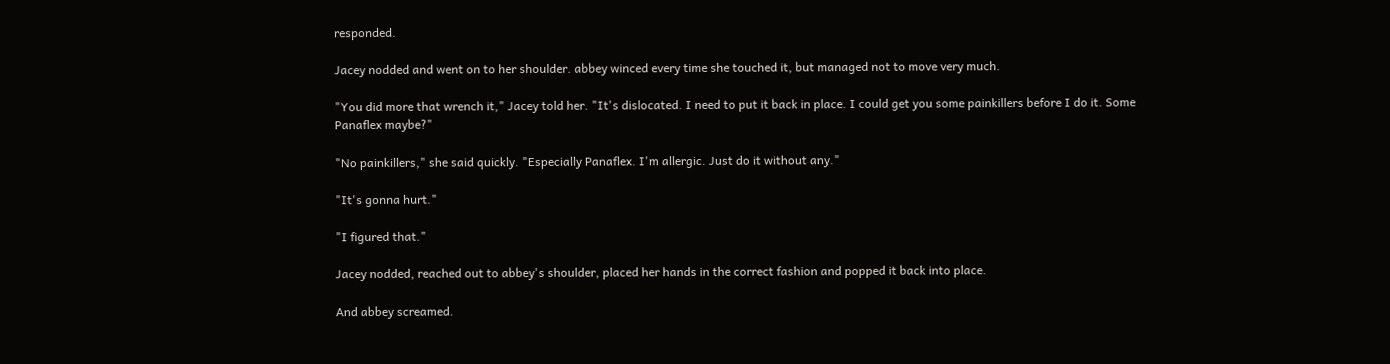responded.

Jacey nodded and went on to her shoulder. abbey winced every time she touched it, but managed not to move very much.

"You did more that wrench it," Jacey told her. "It's dislocated. I need to put it back in place. I could get you some painkillers before I do it. Some Panaflex maybe?"

"No painkillers," she said quickly. "Especially Panaflex. I'm allergic. Just do it without any."

"It's gonna hurt."

"I figured that."

Jacey nodded, reached out to abbey's shoulder, placed her hands in the correct fashion and popped it back into place.

And abbey screamed.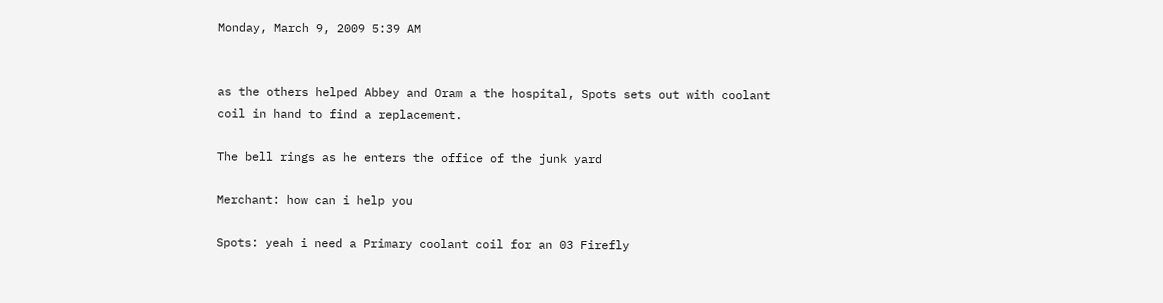Monday, March 9, 2009 5:39 AM


as the others helped Abbey and Oram a the hospital, Spots sets out with coolant coil in hand to find a replacement.

The bell rings as he enters the office of the junk yard

Merchant: how can i help you

Spots: yeah i need a Primary coolant coil for an 03 Firefly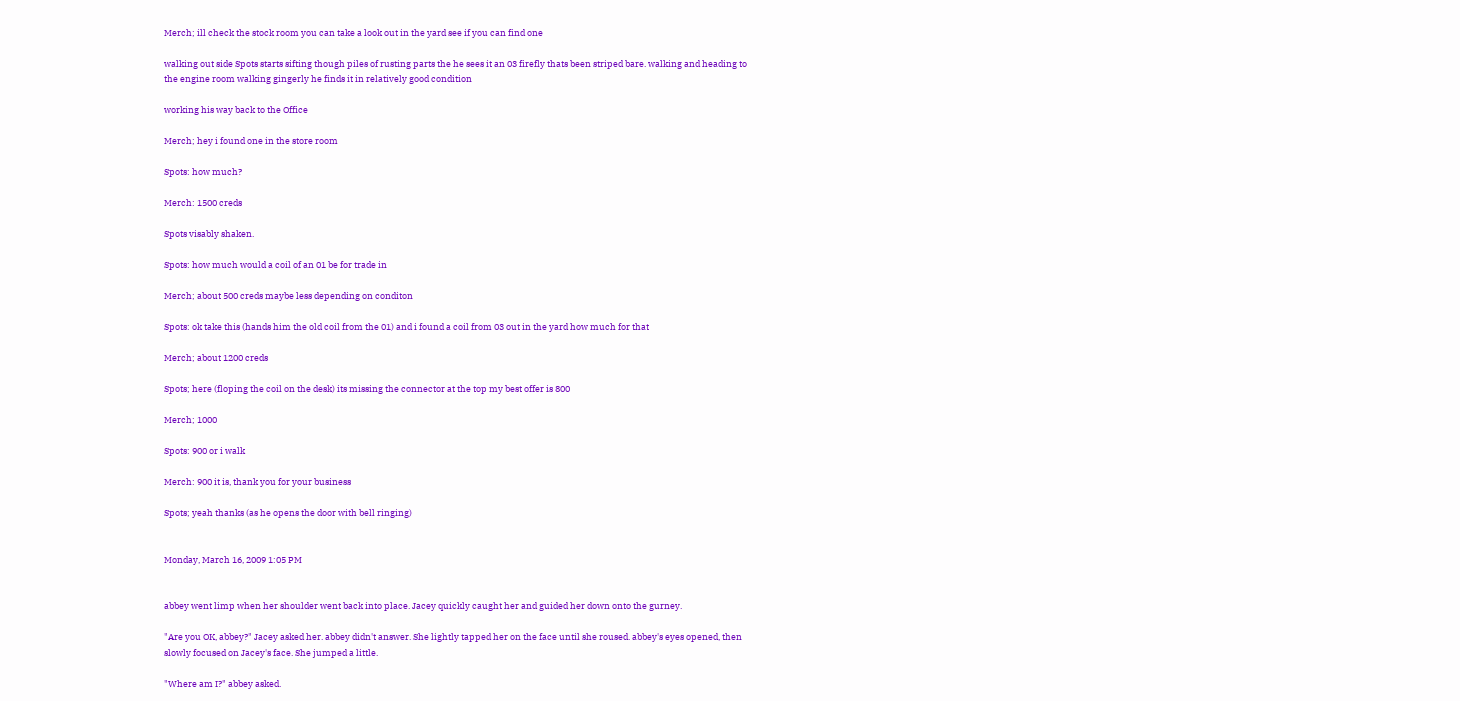Merch; ill check the stock room you can take a look out in the yard see if you can find one

walking out side Spots starts sifting though piles of rusting parts the he sees it an 03 firefly thats been striped bare. walking and heading to the engine room walking gingerly he finds it in relatively good condition

working his way back to the Office

Merch; hey i found one in the store room

Spots: how much?

Merch: 1500 creds

Spots visably shaken.

Spots: how much would a coil of an 01 be for trade in

Merch; about 500 creds maybe less depending on conditon

Spots: ok take this (hands him the old coil from the 01) and i found a coil from 03 out in the yard how much for that

Merch; about 1200 creds

Spots; here (floping the coil on the desk) its missing the connector at the top my best offer is 800

Merch; 1000

Spots: 900 or i walk

Merch: 900 it is, thank you for your business

Spots; yeah thanks (as he opens the door with bell ringing)


Monday, March 16, 2009 1:05 PM


abbey went limp when her shoulder went back into place. Jacey quickly caught her and guided her down onto the gurney.

"Are you OK, abbey?" Jacey asked her. abbey didn't answer. She lightly tapped her on the face until she roused. abbey's eyes opened, then slowly focused on Jacey's face. She jumped a little.

"Where am I?" abbey asked.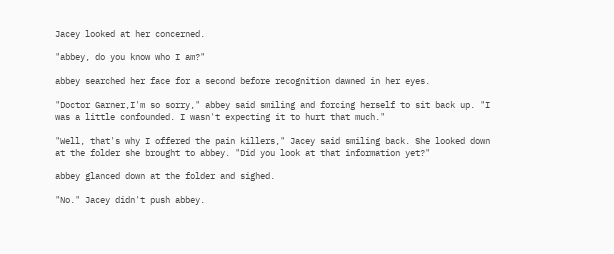Jacey looked at her concerned.

"abbey, do you know who I am?"

abbey searched her face for a second before recognition dawned in her eyes.

"Doctor Garner,I'm so sorry," abbey said smiling and forcing herself to sit back up. "I was a little confounded. I wasn't expecting it to hurt that much."

"Well, that's why I offered the pain killers," Jacey said smiling back. She looked down at the folder she brought to abbey. "Did you look at that information yet?"

abbey glanced down at the folder and sighed.

"No." Jacey didn't push abbey.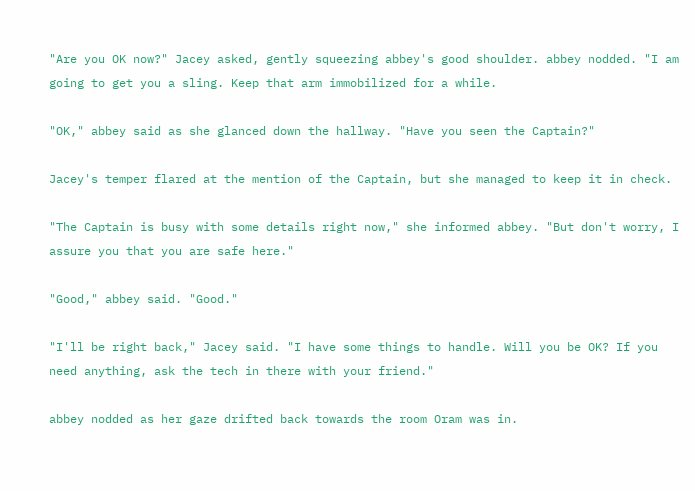"Are you OK now?" Jacey asked, gently squeezing abbey's good shoulder. abbey nodded. "I am going to get you a sling. Keep that arm immobilized for a while.

"OK," abbey said as she glanced down the hallway. "Have you seen the Captain?"

Jacey's temper flared at the mention of the Captain, but she managed to keep it in check.

"The Captain is busy with some details right now," she informed abbey. "But don't worry, I assure you that you are safe here."

"Good," abbey said. "Good."

"I'll be right back," Jacey said. "I have some things to handle. Will you be OK? If you need anything, ask the tech in there with your friend."

abbey nodded as her gaze drifted back towards the room Oram was in.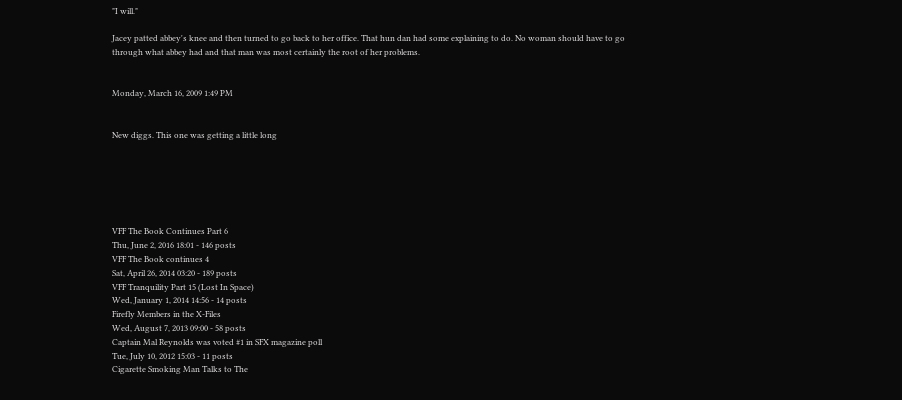"I will."

Jacey patted abbey's knee and then turned to go back to her office. That hun dan had some explaining to do. No woman should have to go through what abbey had and that man was most certainly the root of her problems.


Monday, March 16, 2009 1:49 PM


New diggs. This one was getting a little long






VFF The Book Continues Part 6
Thu, June 2, 2016 18:01 - 146 posts
VFF The Book continues 4
Sat, April 26, 2014 03:20 - 189 posts
VFF Tranquility Part 15 (Lost In Space)
Wed, January 1, 2014 14:56 - 14 posts
Firefly Members in the X-Files
Wed, August 7, 2013 09:00 - 58 posts
Captain Mal Reynolds was voted #1 in SFX magazine poll
Tue, July 10, 2012 15:03 - 11 posts
Cigarette Smoking Man Talks to The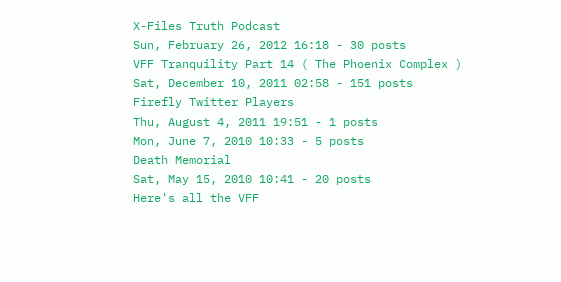X-Files Truth Podcast
Sun, February 26, 2012 16:18 - 30 posts
VFF Tranquility Part 14 ( The Phoenix Complex )
Sat, December 10, 2011 02:58 - 151 posts
Firefly Twitter Players
Thu, August 4, 2011 19:51 - 1 posts
Mon, June 7, 2010 10:33 - 5 posts
Death Memorial
Sat, May 15, 2010 10:41 - 20 posts
Here's all the VFF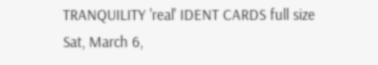TRANQUILITY 'real' IDENT CARDS full size
Sat, March 6,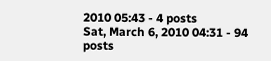2010 05:43 - 4 posts
Sat, March 6, 2010 04:31 - 94 posts